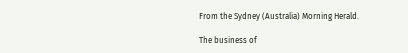From the Sydney (Australia) Morning Herald.

The business of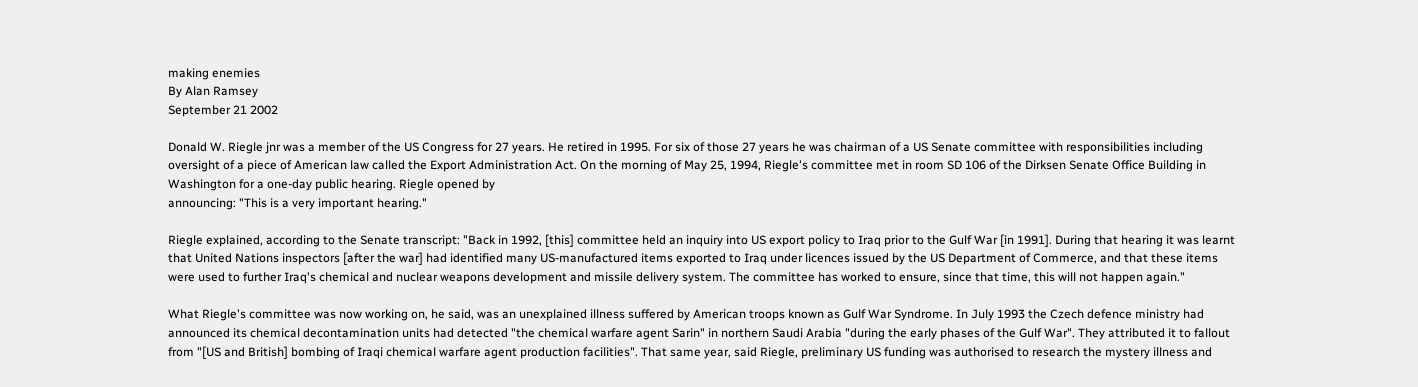making enemies
By Alan Ramsey
September 21 2002

Donald W. Riegle jnr was a member of the US Congress for 27 years. He retired in 1995. For six of those 27 years he was chairman of a US Senate committee with responsibilities including oversight of a piece of American law called the Export Administration Act. On the morning of May 25, 1994, Riegle's committee met in room SD 106 of the Dirksen Senate Office Building in Washington for a one-day public hearing. Riegle opened by
announcing: "This is a very important hearing."

Riegle explained, according to the Senate transcript: "Back in 1992, [this] committee held an inquiry into US export policy to Iraq prior to the Gulf War [in 1991]. During that hearing it was learnt that United Nations inspectors [after the war] had identified many US-manufactured items exported to Iraq under licences issued by the US Department of Commerce, and that these items were used to further Iraq's chemical and nuclear weapons development and missile delivery system. The committee has worked to ensure, since that time, this will not happen again."

What Riegle's committee was now working on, he said, was an unexplained illness suffered by American troops known as Gulf War Syndrome. In July 1993 the Czech defence ministry had announced its chemical decontamination units had detected "the chemical warfare agent Sarin" in northern Saudi Arabia "during the early phases of the Gulf War". They attributed it to fallout from "[US and British] bombing of Iraqi chemical warfare agent production facilities". That same year, said Riegle, preliminary US funding was authorised to research the mystery illness and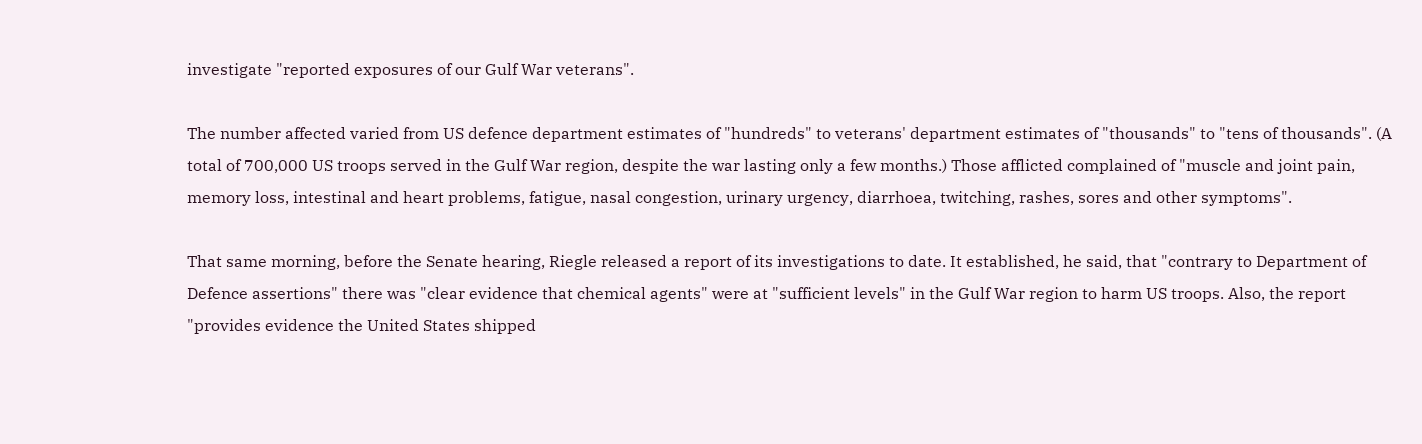investigate "reported exposures of our Gulf War veterans".

The number affected varied from US defence department estimates of "hundreds" to veterans' department estimates of "thousands" to "tens of thousands". (A total of 700,000 US troops served in the Gulf War region, despite the war lasting only a few months.) Those afflicted complained of "muscle and joint pain, memory loss, intestinal and heart problems, fatigue, nasal congestion, urinary urgency, diarrhoea, twitching, rashes, sores and other symptoms".

That same morning, before the Senate hearing, Riegle released a report of its investigations to date. It established, he said, that "contrary to Department of Defence assertions" there was "clear evidence that chemical agents" were at "sufficient levels" in the Gulf War region to harm US troops. Also, the report "provides evidence the United States shipped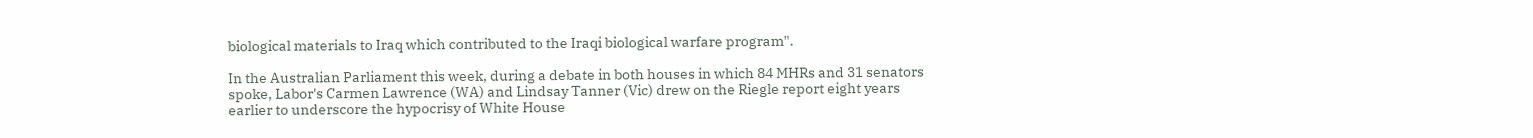biological materials to Iraq which contributed to the Iraqi biological warfare program".

In the Australian Parliament this week, during a debate in both houses in which 84 MHRs and 31 senators spoke, Labor's Carmen Lawrence (WA) and Lindsay Tanner (Vic) drew on the Riegle report eight years earlier to underscore the hypocrisy of White House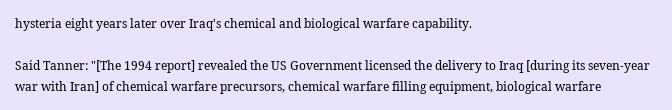hysteria eight years later over Iraq's chemical and biological warfare capability.

Said Tanner: "[The 1994 report] revealed the US Government licensed the delivery to Iraq [during its seven-year war with Iran] of chemical warfare precursors, chemical warfare filling equipment, biological warfare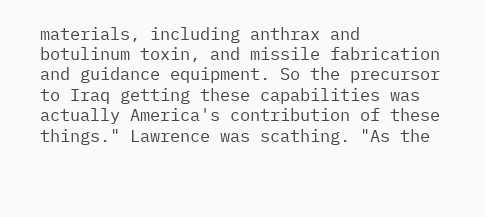materials, including anthrax and botulinum toxin, and missile fabrication and guidance equipment. So the precursor to Iraq getting these capabilities was actually America's contribution of these things." Lawrence was scathing. "As the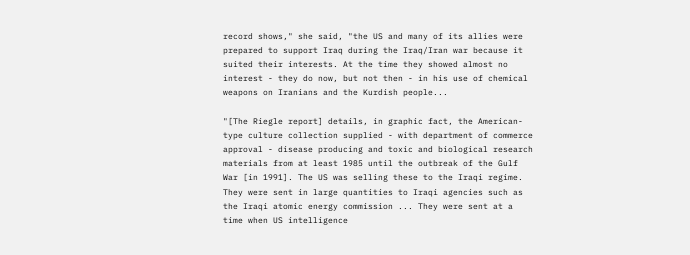record shows," she said, "the US and many of its allies were prepared to support Iraq during the Iraq/Iran war because it suited their interests. At the time they showed almost no interest - they do now, but not then - in his use of chemical weapons on Iranians and the Kurdish people...

"[The Riegle report] details, in graphic fact, the American-type culture collection supplied - with department of commerce approval - disease producing and toxic and biological research materials from at least 1985 until the outbreak of the Gulf War [in 1991]. The US was selling these to the Iraqi regime. They were sent in large quantities to Iraqi agencies such as the Iraqi atomic energy commission ... They were sent at a time when US intelligence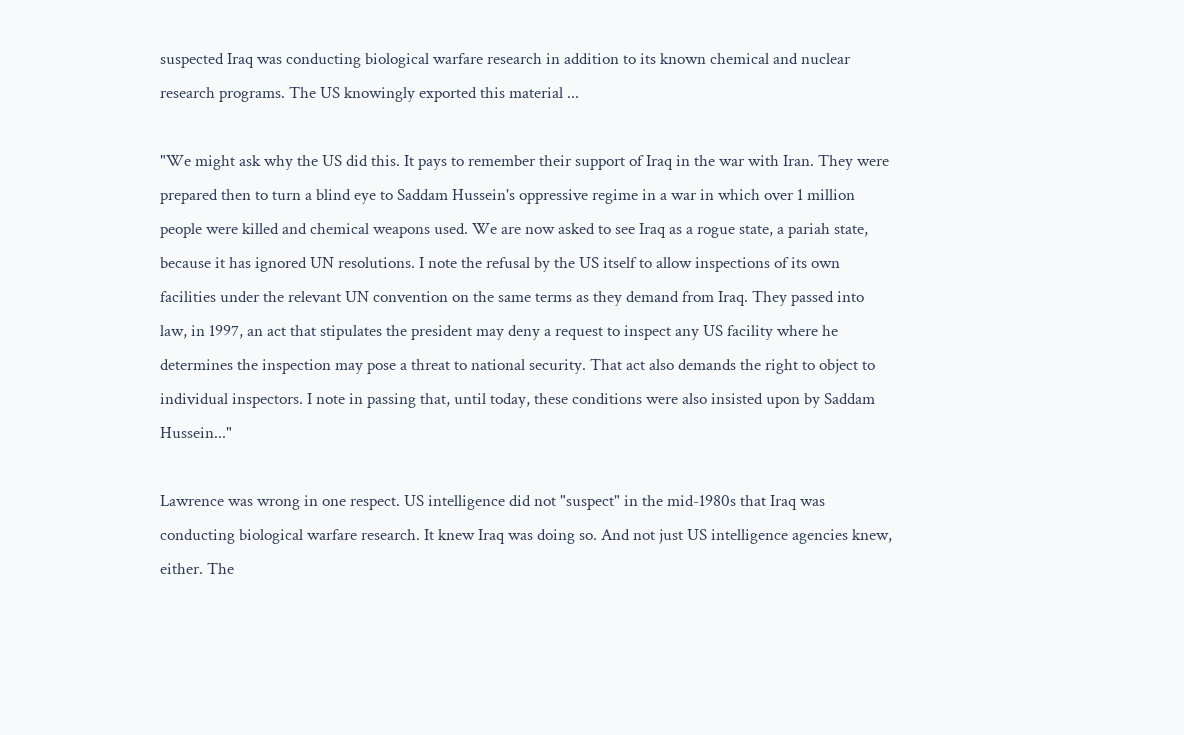suspected Iraq was conducting biological warfare research in addition to its known chemical and nuclear research programs. The US knowingly exported this material ...

"We might ask why the US did this. It pays to remember their support of Iraq in the war with Iran. They were prepared then to turn a blind eye to Saddam Hussein's oppressive regime in a war in which over 1 million people were killed and chemical weapons used. We are now asked to see Iraq as a rogue state, a pariah state, because it has ignored UN resolutions. I note the refusal by the US itself to allow inspections of its own facilities under the relevant UN convention on the same terms as they demand from Iraq. They passed into law, in 1997, an act that stipulates the president may deny a request to inspect any US facility where he determines the inspection may pose a threat to national security. That act also demands the right to object to individual inspectors. I note in passing that, until today, these conditions were also insisted upon by Saddam Hussein..."

Lawrence was wrong in one respect. US intelligence did not "suspect" in the mid-1980s that Iraq was conducting biological warfare research. It knew Iraq was doing so. And not just US intelligence agencies knew, either. The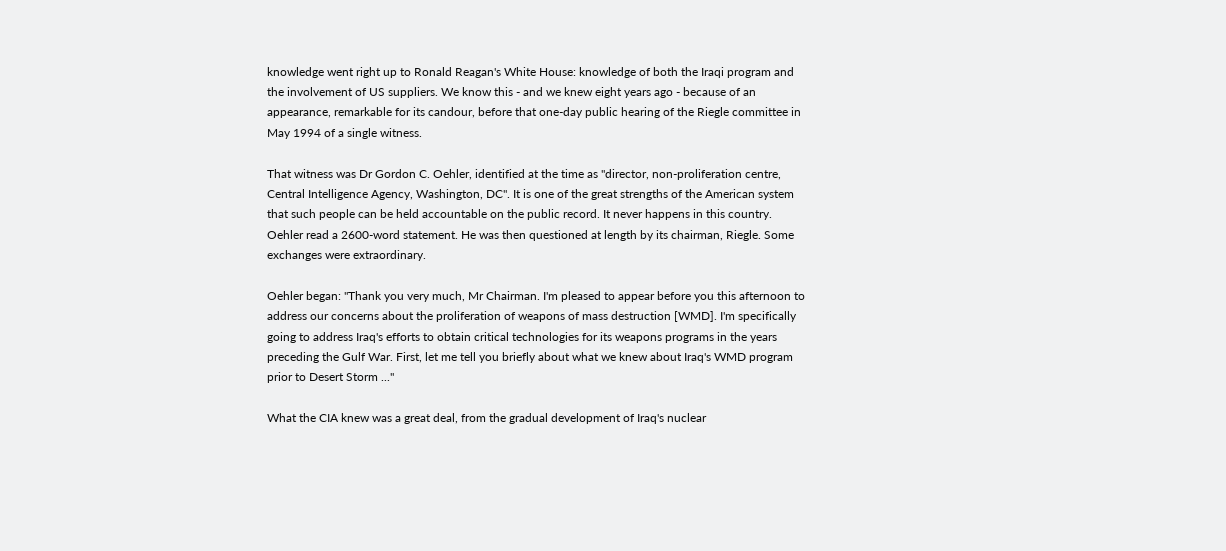knowledge went right up to Ronald Reagan's White House: knowledge of both the Iraqi program and the involvement of US suppliers. We know this - and we knew eight years ago - because of an appearance, remarkable for its candour, before that one-day public hearing of the Riegle committee in May 1994 of a single witness.

That witness was Dr Gordon C. Oehler, identified at the time as "director, non-proliferation centre, Central Intelligence Agency, Washington, DC". It is one of the great strengths of the American system that such people can be held accountable on the public record. It never happens in this country. Oehler read a 2600-word statement. He was then questioned at length by its chairman, Riegle. Some exchanges were extraordinary.

Oehler began: "Thank you very much, Mr Chairman. I'm pleased to appear before you this afternoon to address our concerns about the proliferation of weapons of mass destruction [WMD]. I'm specifically going to address Iraq's efforts to obtain critical technologies for its weapons programs in the years preceding the Gulf War. First, let me tell you briefly about what we knew about Iraq's WMD program prior to Desert Storm ..."

What the CIA knew was a great deal, from the gradual development of Iraq's nuclear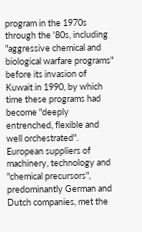program in the 1970s through the '80s, including "aggressive chemical and biological warfare programs" before its invasion of Kuwait in 1990, by which time these programs had become "deeply entrenched, flexible and well orchestrated". European suppliers of machinery, technology and "chemical precursors", predominantly German and Dutch companies, met the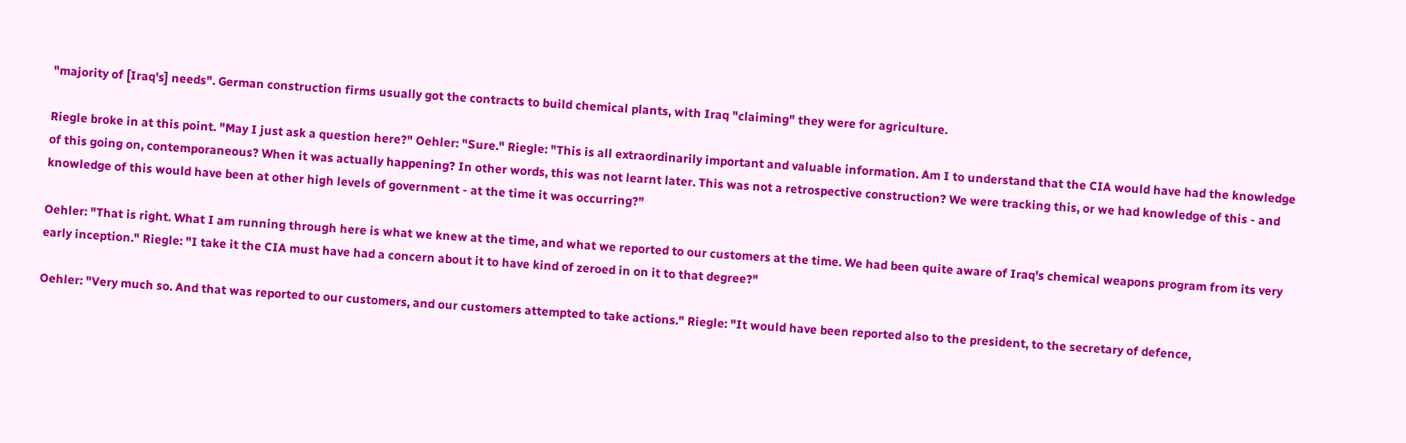"majority of [Iraq's] needs". German construction firms usually got the contracts to build chemical plants, with Iraq "claiming" they were for agriculture.

Riegle broke in at this point. "May I just ask a question here?" Oehler: "Sure." Riegle: "This is all extraordinarily important and valuable information. Am I to understand that the CIA would have had the knowledge of this going on, contemporaneous? When it was actually happening? In other words, this was not learnt later. This was not a retrospective construction? We were tracking this, or we had knowledge of this - and knowledge of this would have been at other high levels of government - at the time it was occurring?"

Oehler: "That is right. What I am running through here is what we knew at the time, and what we reported to our customers at the time. We had been quite aware of Iraq's chemical weapons program from its very early inception." Riegle: "I take it the CIA must have had a concern about it to have kind of zeroed in on it to that degree?"

Oehler: "Very much so. And that was reported to our customers, and our customers attempted to take actions." Riegle: "It would have been reported also to the president, to the secretary of defence,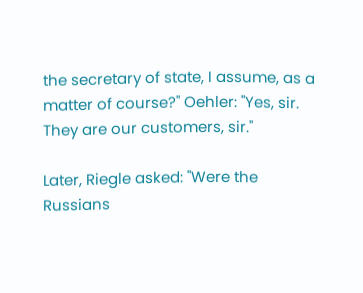the secretary of state, I assume, as a matter of course?" Oehler: "Yes, sir. They are our customers, sir."

Later, Riegle asked: "Were the Russians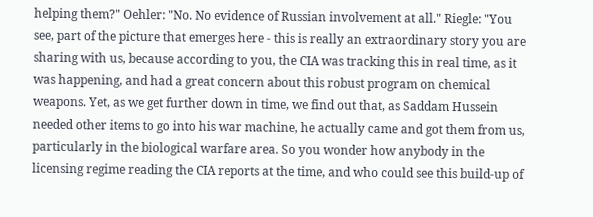helping them?" Oehler: "No. No evidence of Russian involvement at all." Riegle: "You see, part of the picture that emerges here - this is really an extraordinary story you are sharing with us, because according to you, the CIA was tracking this in real time, as it was happening, and had a great concern about this robust program on chemical weapons. Yet, as we get further down in time, we find out that, as Saddam Hussein needed other items to go into his war machine, he actually came and got them from us, particularly in the biological warfare area. So you wonder how anybody in the licensing regime reading the CIA reports at the time, and who could see this build-up of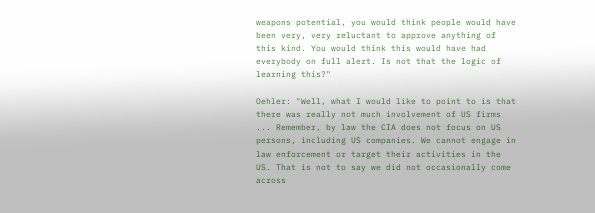weapons potential, you would think people would have been very, very reluctant to approve anything of this kind. You would think this would have had everybody on full alert. Is not that the logic of learning this?"

Oehler: "Well, what I would like to point to is that there was really not much involvement of US firms ... Remember, by law the CIA does not focus on US persons, including US companies. We cannot engage in law enforcement or target their activities in the US. That is not to say we did not occasionally come across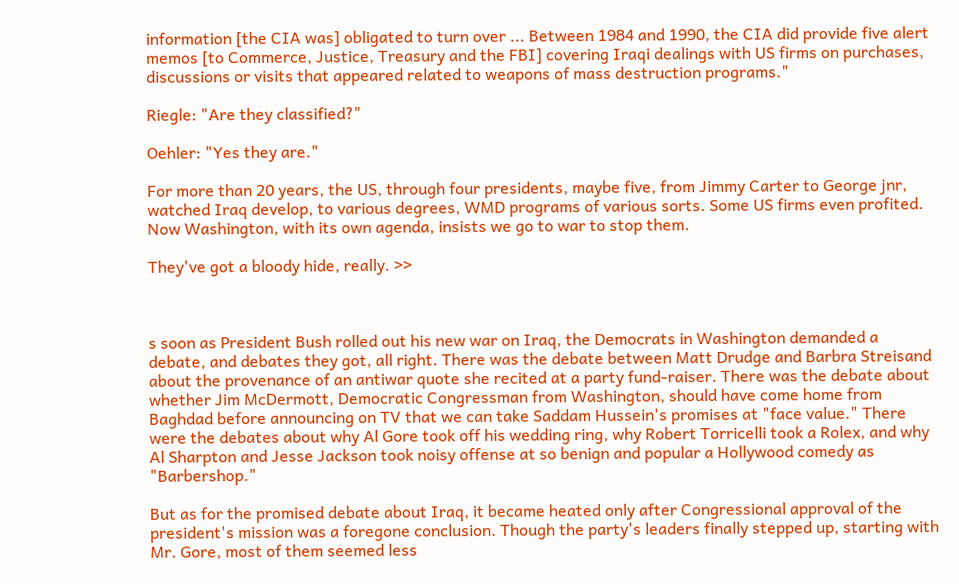information [the CIA was] obligated to turn over ... Between 1984 and 1990, the CIA did provide five alert memos [to Commerce, Justice, Treasury and the FBI] covering Iraqi dealings with US firms on purchases, discussions or visits that appeared related to weapons of mass destruction programs."

Riegle: "Are they classified?"

Oehler: "Yes they are."

For more than 20 years, the US, through four presidents, maybe five, from Jimmy Carter to George jnr, watched Iraq develop, to various degrees, WMD programs of various sorts. Some US firms even profited. Now Washington, with its own agenda, insists we go to war to stop them.

They've got a bloody hide, really. >>



s soon as President Bush rolled out his new war on Iraq, the Democrats in Washington demanded a debate, and debates they got, all right. There was the debate between Matt Drudge and Barbra Streisand about the provenance of an antiwar quote she recited at a party fund-raiser. There was the debate about whether Jim McDermott, Democratic Congressman from Washington, should have come home from Baghdad before announcing on TV that we can take Saddam Hussein's promises at "face value." There were the debates about why Al Gore took off his wedding ring, why Robert Torricelli took a Rolex, and why Al Sharpton and Jesse Jackson took noisy offense at so benign and popular a Hollywood comedy as "Barbershop."

But as for the promised debate about Iraq, it became heated only after Congressional approval of the president's mission was a foregone conclusion. Though the party's leaders finally stepped up, starting with Mr. Gore, most of them seemed less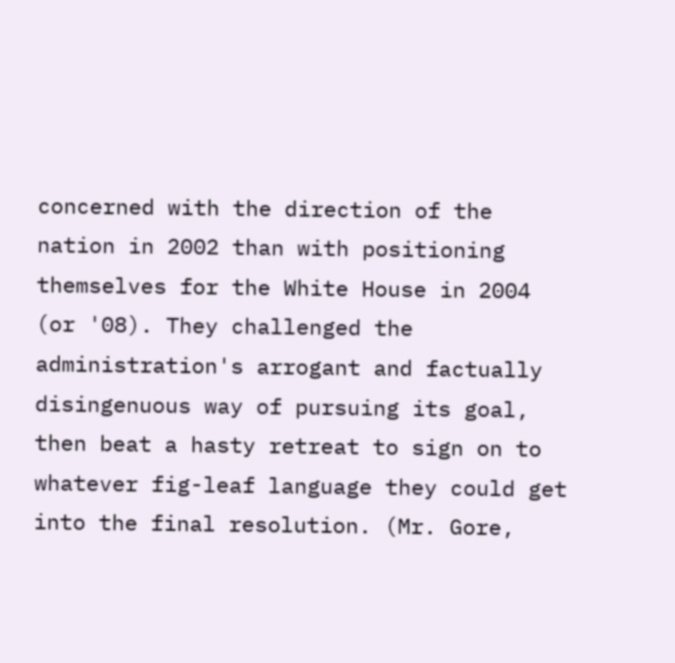concerned with the direction of the nation in 2002 than with positioning themselves for the White House in 2004 (or '08). They challenged the administration's arrogant and factually disingenuous way of pursuing its goal, then beat a hasty retreat to sign on to whatever fig-leaf language they could get into the final resolution. (Mr. Gore,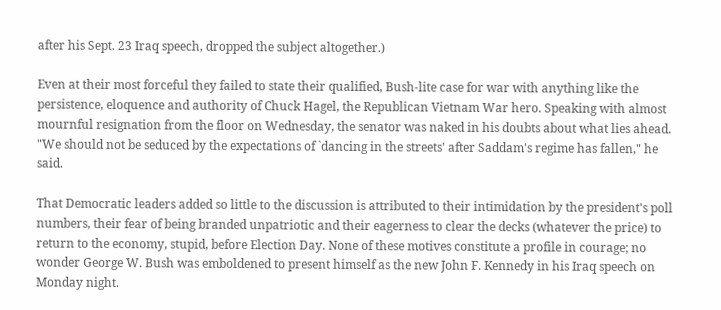after his Sept. 23 Iraq speech, dropped the subject altogether.)

Even at their most forceful they failed to state their qualified, Bush-lite case for war with anything like the persistence, eloquence and authority of Chuck Hagel, the Republican Vietnam War hero. Speaking with almost mournful resignation from the floor on Wednesday, the senator was naked in his doubts about what lies ahead. "We should not be seduced by the expectations of `dancing in the streets' after Saddam's regime has fallen," he said.

That Democratic leaders added so little to the discussion is attributed to their intimidation by the president's poll numbers, their fear of being branded unpatriotic and their eagerness to clear the decks (whatever the price) to return to the economy, stupid, before Election Day. None of these motives constitute a profile in courage; no wonder George W. Bush was emboldened to present himself as the new John F. Kennedy in his Iraq speech on Monday night.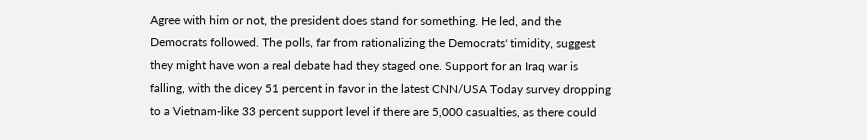Agree with him or not, the president does stand for something. He led, and the Democrats followed. The polls, far from rationalizing the Democrats' timidity, suggest they might have won a real debate had they staged one. Support for an Iraq war is falling, with the dicey 51 percent in favor in the latest CNN/USA Today survey dropping to a Vietnam-like 33 percent support level if there are 5,000 casualties, as there could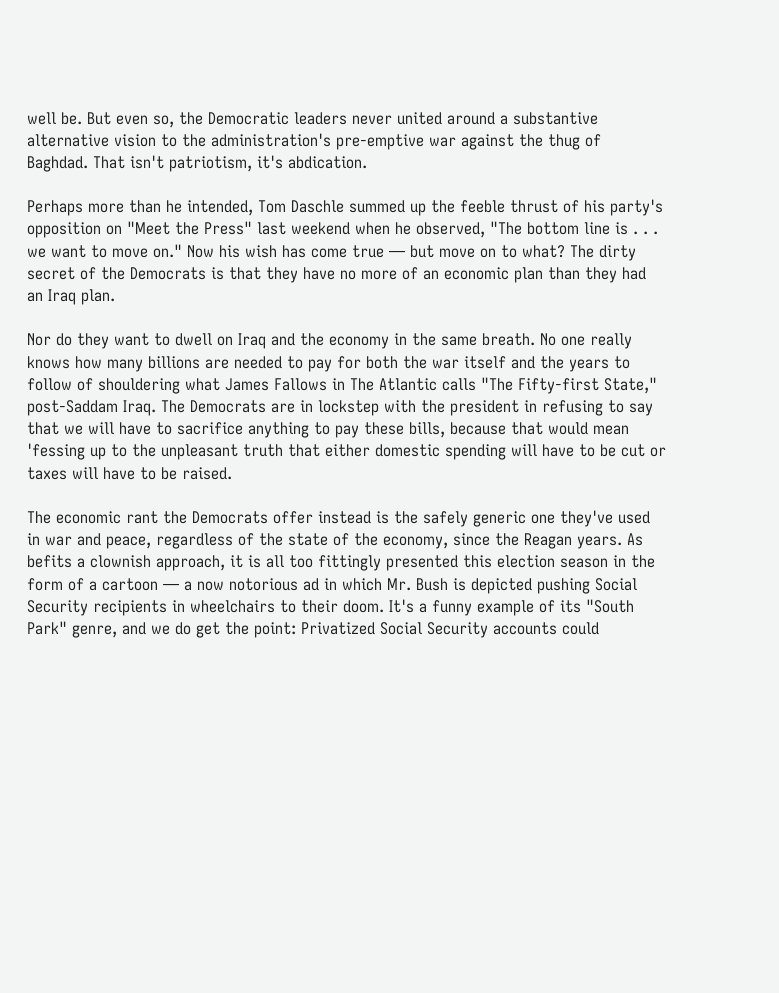well be. But even so, the Democratic leaders never united around a substantive alternative vision to the administration's pre-emptive war against the thug of Baghdad. That isn't patriotism, it's abdication.

Perhaps more than he intended, Tom Daschle summed up the feeble thrust of his party's opposition on "Meet the Press" last weekend when he observed, "The bottom line is . . . we want to move on." Now his wish has come true — but move on to what? The dirty secret of the Democrats is that they have no more of an economic plan than they had an Iraq plan.

Nor do they want to dwell on Iraq and the economy in the same breath. No one really knows how many billions are needed to pay for both the war itself and the years to follow of shouldering what James Fallows in The Atlantic calls "The Fifty-first State," post-Saddam Iraq. The Democrats are in lockstep with the president in refusing to say that we will have to sacrifice anything to pay these bills, because that would mean 'fessing up to the unpleasant truth that either domestic spending will have to be cut or taxes will have to be raised.

The economic rant the Democrats offer instead is the safely generic one they've used in war and peace, regardless of the state of the economy, since the Reagan years. As befits a clownish approach, it is all too fittingly presented this election season in the form of a cartoon — a now notorious ad in which Mr. Bush is depicted pushing Social Security recipients in wheelchairs to their doom. It's a funny example of its "South Park" genre, and we do get the point: Privatized Social Security accounts could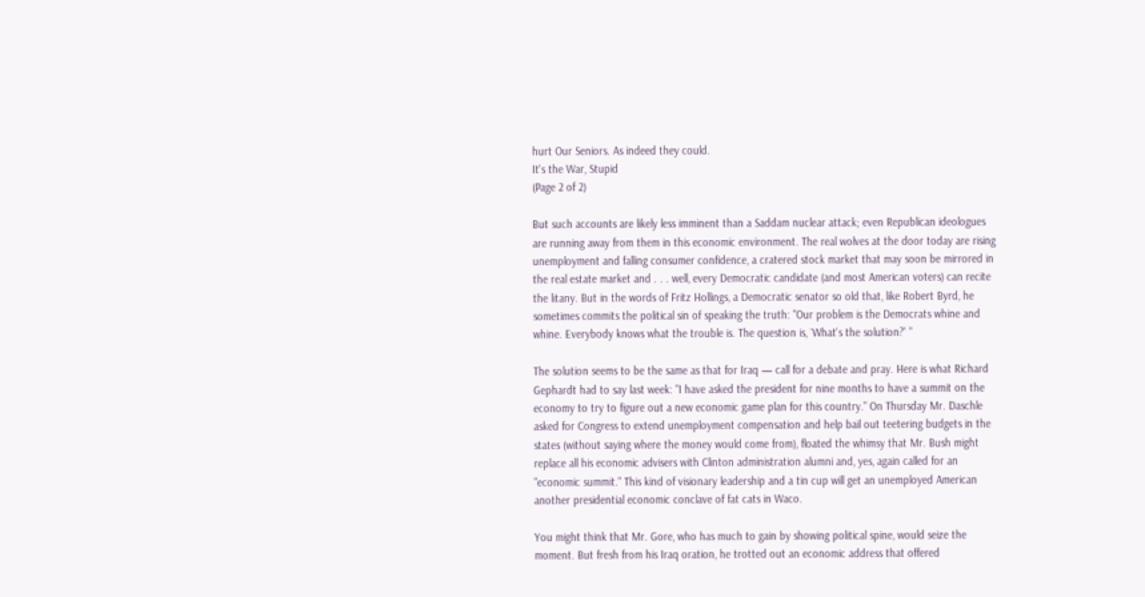hurt Our Seniors. As indeed they could.
It's the War, Stupid
(Page 2 of 2)

But such accounts are likely less imminent than a Saddam nuclear attack; even Republican ideologues are running away from them in this economic environment. The real wolves at the door today are rising unemployment and falling consumer confidence, a cratered stock market that may soon be mirrored in the real estate market and . . . well, every Democratic candidate (and most American voters) can recite the litany. But in the words of Fritz Hollings, a Democratic senator so old that, like Robert Byrd, he sometimes commits the political sin of speaking the truth: "Our problem is the Democrats whine and whine. Everybody knows what the trouble is. The question is, `What's the solution?' "

The solution seems to be the same as that for Iraq — call for a debate and pray. Here is what Richard Gephardt had to say last week: "I have asked the president for nine months to have a summit on the economy to try to figure out a new economic game plan for this country." On Thursday Mr. Daschle asked for Congress to extend unemployment compensation and help bail out teetering budgets in the states (without saying where the money would come from), floated the whimsy that Mr. Bush might replace all his economic advisers with Clinton administration alumni and, yes, again called for an "economic summit." This kind of visionary leadership and a tin cup will get an unemployed American another presidential economic conclave of fat cats in Waco.

You might think that Mr. Gore, who has much to gain by showing political spine, would seize the moment. But fresh from his Iraq oration, he trotted out an economic address that offered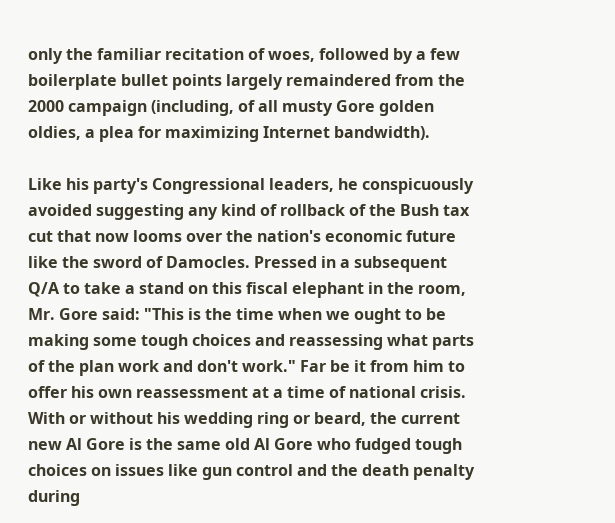only the familiar recitation of woes, followed by a few boilerplate bullet points largely remaindered from the 2000 campaign (including, of all musty Gore golden oldies, a plea for maximizing Internet bandwidth).

Like his party's Congressional leaders, he conspicuously avoided suggesting any kind of rollback of the Bush tax cut that now looms over the nation's economic future like the sword of Damocles. Pressed in a subsequent Q/A to take a stand on this fiscal elephant in the room, Mr. Gore said: "This is the time when we ought to be making some tough choices and reassessing what parts of the plan work and don't work." Far be it from him to offer his own reassessment at a time of national crisis. With or without his wedding ring or beard, the current new Al Gore is the same old Al Gore who fudged tough choices on issues like gun control and the death penalty during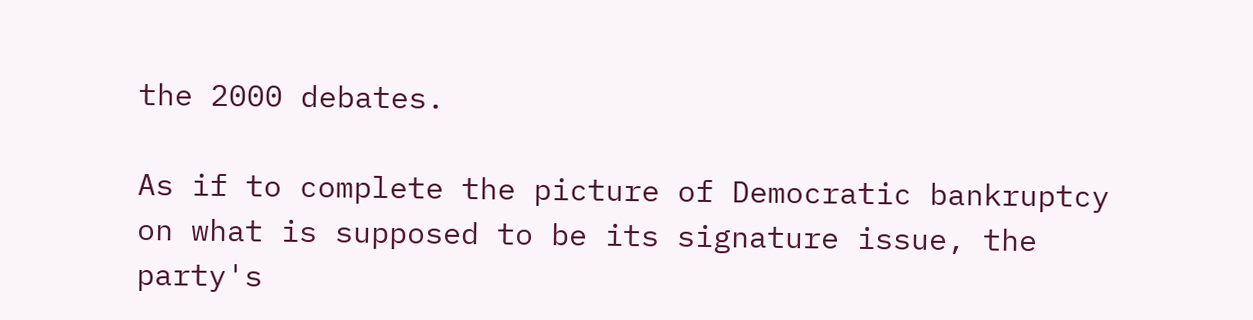the 2000 debates.

As if to complete the picture of Democratic bankruptcy on what is supposed to be its signature issue, the party's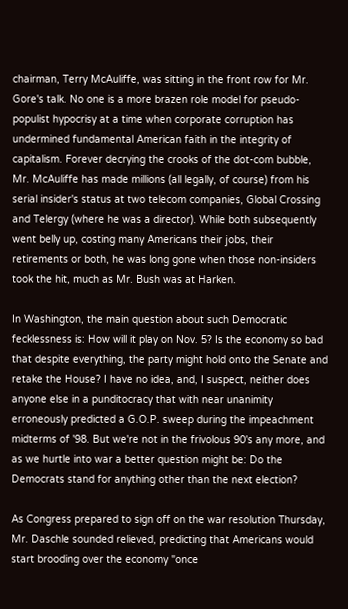chairman, Terry McAuliffe, was sitting in the front row for Mr. Gore's talk. No one is a more brazen role model for pseudo-populist hypocrisy at a time when corporate corruption has undermined fundamental American faith in the integrity of capitalism. Forever decrying the crooks of the dot-com bubble, Mr. McAuliffe has made millions (all legally, of course) from his serial insider's status at two telecom companies, Global Crossing and Telergy (where he was a director). While both subsequently went belly up, costing many Americans their jobs, their retirements or both, he was long gone when those non-insiders took the hit, much as Mr. Bush was at Harken.

In Washington, the main question about such Democratic fecklessness is: How will it play on Nov. 5? Is the economy so bad that despite everything, the party might hold onto the Senate and retake the House? I have no idea, and, I suspect, neither does anyone else in a punditocracy that with near unanimity erroneously predicted a G.O.P. sweep during the impeachment midterms of '98. But we're not in the frivolous 90's any more, and as we hurtle into war a better question might be: Do the Democrats stand for anything other than the next election?

As Congress prepared to sign off on the war resolution Thursday, Mr. Daschle sounded relieved, predicting that Americans would start brooding over the economy "once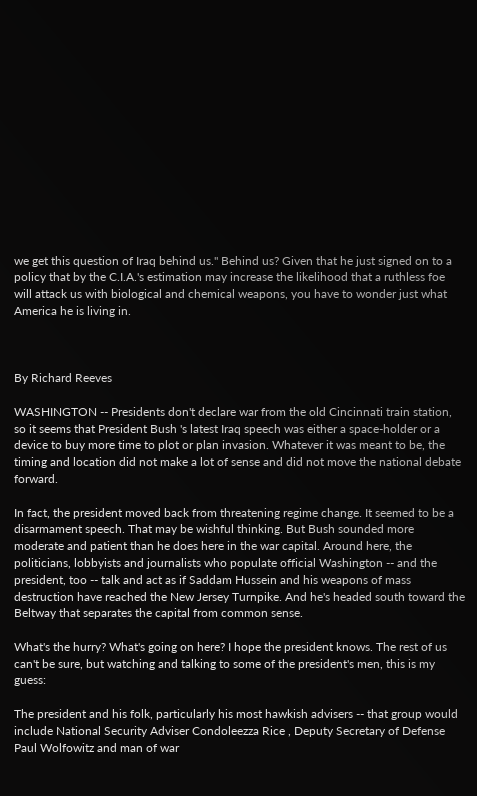we get this question of Iraq behind us." Behind us? Given that he just signed on to a policy that by the C.I.A.'s estimation may increase the likelihood that a ruthless foe will attack us with biological and chemical weapons, you have to wonder just what America he is living in.



By Richard Reeves

WASHINGTON -- Presidents don't declare war from the old Cincinnati train station, so it seems that President Bush 's latest Iraq speech was either a space-holder or a device to buy more time to plot or plan invasion. Whatever it was meant to be, the timing and location did not make a lot of sense and did not move the national debate forward.

In fact, the president moved back from threatening regime change. It seemed to be a disarmament speech. That may be wishful thinking. But Bush sounded more moderate and patient than he does here in the war capital. Around here, the politicians, lobbyists and journalists who populate official Washington -- and the president, too -- talk and act as if Saddam Hussein and his weapons of mass destruction have reached the New Jersey Turnpike. And he's headed south toward the Beltway that separates the capital from common sense.

What's the hurry? What's going on here? I hope the president knows. The rest of us can't be sure, but watching and talking to some of the president's men, this is my guess:

The president and his folk, particularly his most hawkish advisers -- that group would include National Security Adviser Condoleezza Rice , Deputy Secretary of Defense Paul Wolfowitz and man of war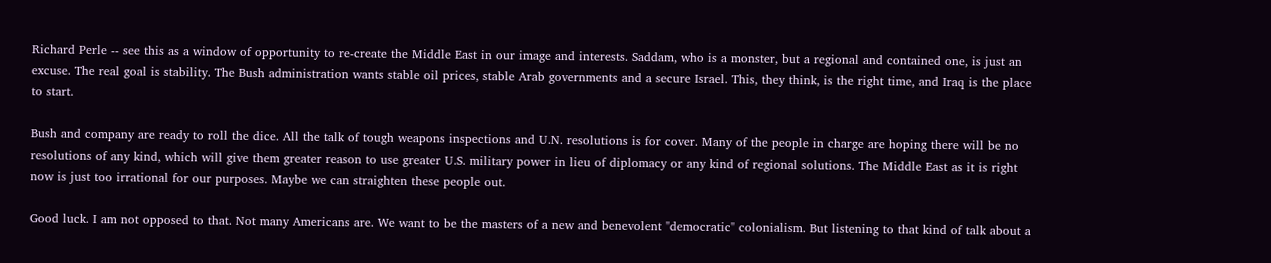Richard Perle -- see this as a window of opportunity to re-create the Middle East in our image and interests. Saddam, who is a monster, but a regional and contained one, is just an excuse. The real goal is stability. The Bush administration wants stable oil prices, stable Arab governments and a secure Israel. This, they think, is the right time, and Iraq is the place to start.

Bush and company are ready to roll the dice. All the talk of tough weapons inspections and U.N. resolutions is for cover. Many of the people in charge are hoping there will be no resolutions of any kind, which will give them greater reason to use greater U.S. military power in lieu of diplomacy or any kind of regional solutions. The Middle East as it is right now is just too irrational for our purposes. Maybe we can straighten these people out.

Good luck. I am not opposed to that. Not many Americans are. We want to be the masters of a new and benevolent "democratic" colonialism. But listening to that kind of talk about a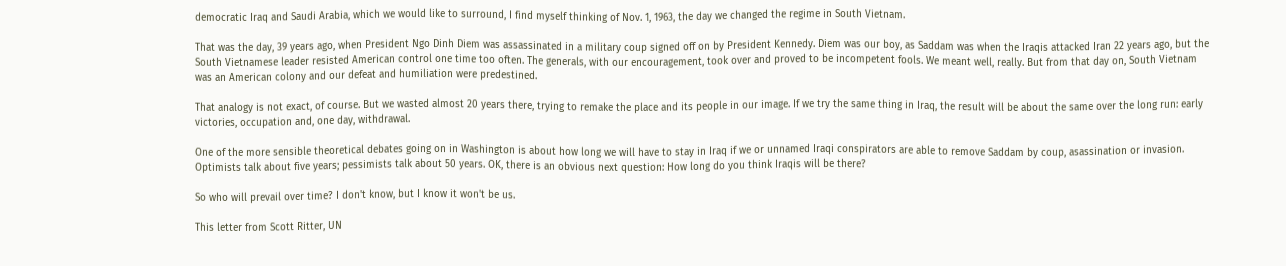democratic Iraq and Saudi Arabia, which we would like to surround, I find myself thinking of Nov. 1, 1963, the day we changed the regime in South Vietnam.

That was the day, 39 years ago, when President Ngo Dinh Diem was assassinated in a military coup signed off on by President Kennedy. Diem was our boy, as Saddam was when the Iraqis attacked Iran 22 years ago, but the South Vietnamese leader resisted American control one time too often. The generals, with our encouragement, took over and proved to be incompetent fools. We meant well, really. But from that day on, South Vietnam was an American colony and our defeat and humiliation were predestined.

That analogy is not exact, of course. But we wasted almost 20 years there, trying to remake the place and its people in our image. If we try the same thing in Iraq, the result will be about the same over the long run: early victories, occupation and, one day, withdrawal.

One of the more sensible theoretical debates going on in Washington is about how long we will have to stay in Iraq if we or unnamed Iraqi conspirators are able to remove Saddam by coup, asassination or invasion. Optimists talk about five years; pessimists talk about 50 years. OK, there is an obvious next question: How long do you think Iraqis will be there?

So who will prevail over time? I don't know, but I know it won't be us.

This letter from Scott Ritter, UN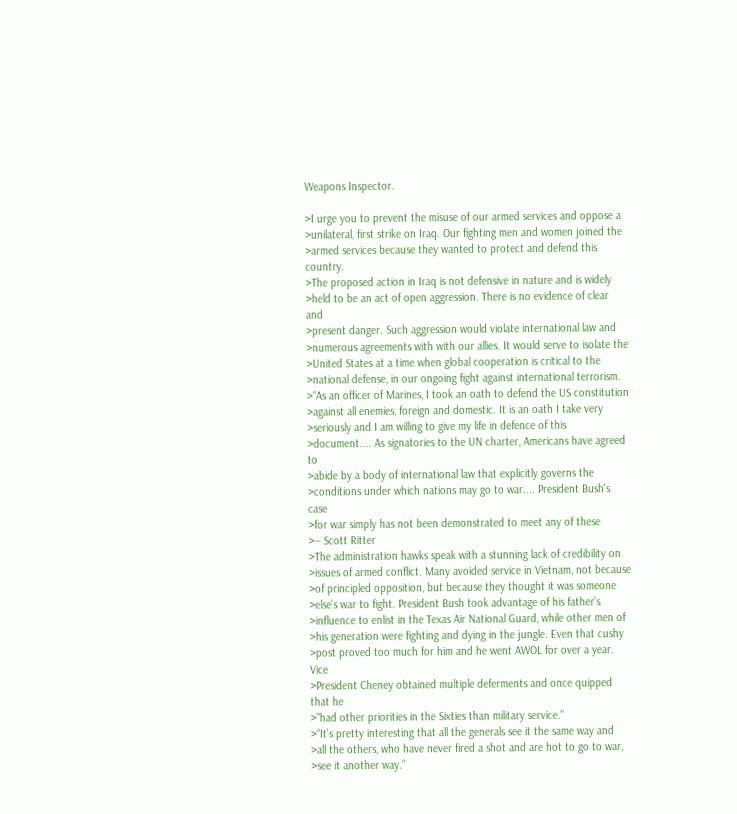Weapons Inspector.

>I urge you to prevent the misuse of our armed services and oppose a
>unilateral, first strike on Iraq. Our fighting men and women joined the
>armed services because they wanted to protect and defend this country.
>The proposed action in Iraq is not defensive in nature and is widely
>held to be an act of open aggression. There is no evidence of clear and
>present danger. Such aggression would violate international law and
>numerous agreements with with our allies. It would serve to isolate the
>United States at a time when global cooperation is critical to the
>national defense, in our ongoing fight against international terrorism.
>“As an officer of Marines, I took an oath to defend the US constitution
>against all enemies, foreign and domestic. It is an oath I take very
>seriously and I am willing to give my life in defence of this
>document.... As signatories to the UN charter, Americans have agreed to
>abide by a body of international law that explicitly governs the
>conditions under which nations may go to war.... President Bush's case
>for war simply has not been demonstrated to meet any of these
>-- Scott Ritter
>The administration hawks speak with a stunning lack of credibility on
>issues of armed conflict. Many avoided service in Vietnam, not because
>of principled opposition, but because they thought it was someone
>else’s war to fight. President Bush took advantage of his father’s
>influence to enlist in the Texas Air National Guard, while other men of
>his generation were fighting and dying in the jungle. Even that cushy
>post proved too much for him and he went AWOL for over a year. Vice
>President Cheney obtained multiple deferments and once quipped that he
>"had other priorities in the Sixties than military service."
>“It’s pretty interesting that all the generals see it the same way and
>all the others, who have never fired a shot and are hot to go to war,
>see it another way.”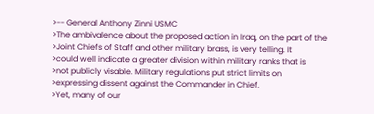>-- General Anthony Zinni USMC
>The ambivalence about the proposed action in Iraq, on the part of the
>Joint Chiefs of Staff and other military brass, is very telling. It
>could well indicate a greater division within military ranks that is
>not publicly visable. Military regulations put strict limits on
>expressing dissent against the Commander in Chief.
>Yet, many of our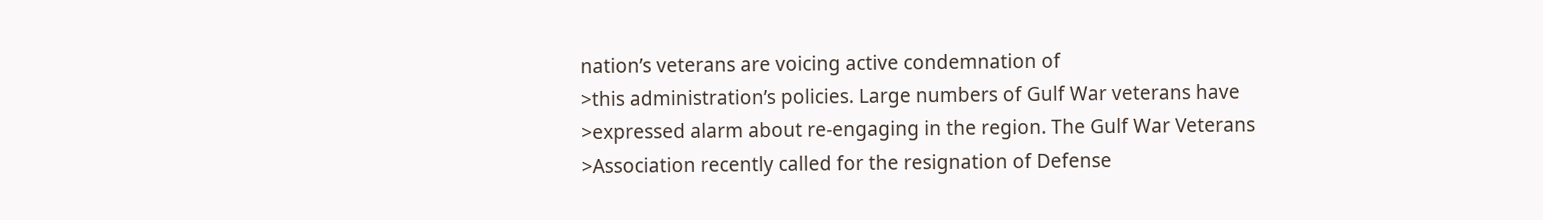nation’s veterans are voicing active condemnation of
>this administration’s policies. Large numbers of Gulf War veterans have
>expressed alarm about re-engaging in the region. The Gulf War Veterans
>Association recently called for the resignation of Defense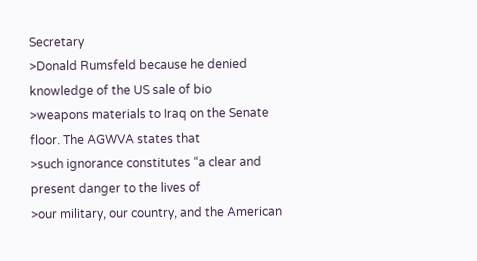Secretary
>Donald Rumsfeld because he denied knowledge of the US sale of bio
>weapons materials to Iraq on the Senate floor. The AGWVA states that
>such ignorance constitutes “a clear and present danger to the lives of
>our military, our country, and the American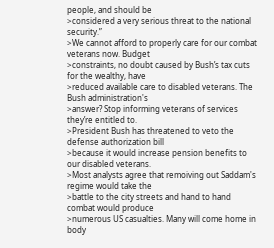people, and should be
>considered a very serious threat to the national security.”
>We cannot afford to properly care for our combat veterans now. Budget
>constraints, no doubt caused by Bush’s tax cuts for the wealthy, have
>reduced available care to disabled veterans. The Bush administration's
>answer? Stop informing veterans of services they’re entitled to.
>President Bush has threatened to veto the defense authorization bill
>because it would increase pension benefits to our disabled veterans.
>Most analysts agree that remoiving out Saddam's regime would take the
>battle to the city streets and hand to hand combat would produce
>numerous US casualties. Many will come home in body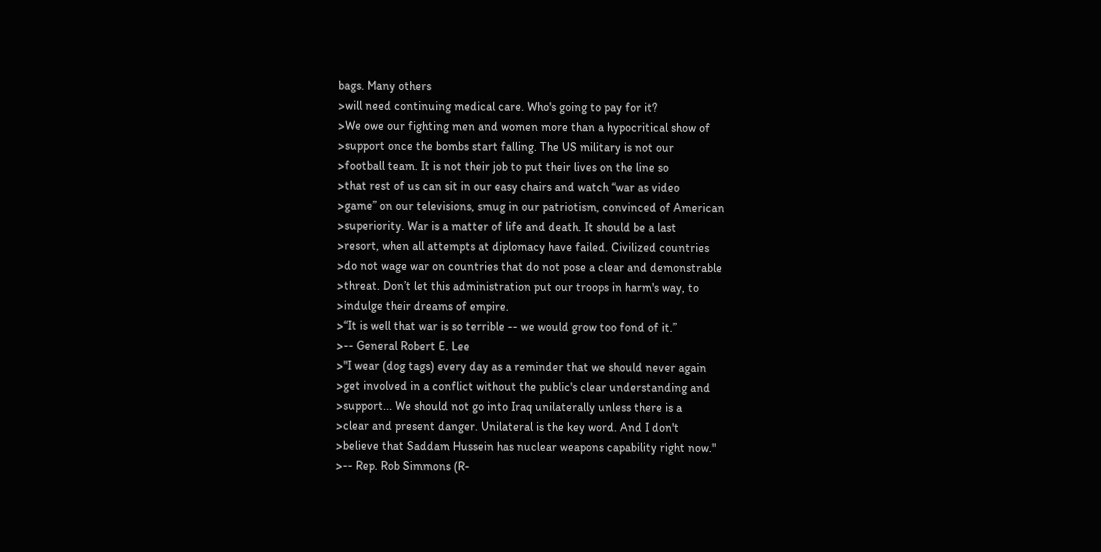bags. Many others
>will need continuing medical care. Who's going to pay for it?
>We owe our fighting men and women more than a hypocritical show of
>support once the bombs start falling. The US military is not our
>football team. It is not their job to put their lives on the line so
>that rest of us can sit in our easy chairs and watch “war as video
>game” on our televisions, smug in our patriotism, convinced of American
>superiority. War is a matter of life and death. It should be a last
>resort, when all attempts at diplomacy have failed. Civilized countries
>do not wage war on countries that do not pose a clear and demonstrable
>threat. Don’t let this administration put our troops in harm's way, to
>indulge their dreams of empire.
>“It is well that war is so terrible -- we would grow too fond of it.”
>-- General Robert E. Lee
>"I wear (dog tags) every day as a reminder that we should never again
>get involved in a conflict without the public's clear understanding and
>support... We should not go into Iraq unilaterally unless there is a
>clear and present danger. Unilateral is the key word. And I don't
>believe that Saddam Hussein has nuclear weapons capability right now."
>-- Rep. Rob Simmons (R-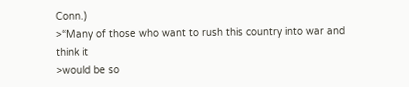Conn.)
>“Many of those who want to rush this country into war and think it
>would be so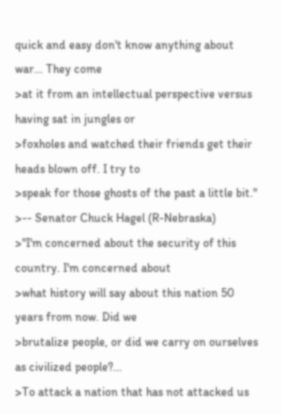quick and easy don't know anything about war... They come
>at it from an intellectual perspective versus having sat in jungles or
>foxholes and watched their friends get their heads blown off. I try to
>speak for those ghosts of the past a little bit."
>-- Senator Chuck Hagel (R-Nebraska)
>"I'm concerned about the security of this country. I'm concerned about
>what history will say about this nation 50 years from now. Did we
>brutalize people, or did we carry on ourselves as civilized people?...
>To attack a nation that has not attacked us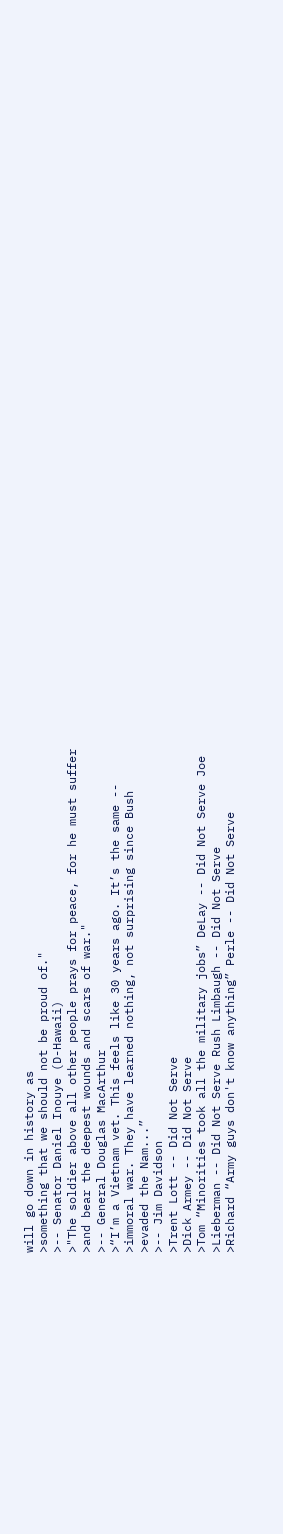will go down in history as
>something that we should not be proud of."
>-- Senator Daniel Inouye (D-Hawaii)
>"The soldier above all other people prays for peace, for he must suffer
>and bear the deepest wounds and scars of war."
>-- General Douglas MacArthur
>“I’m a Vietnam vet. This feels like 30 years ago. It’s the same --
>immoral war. They have learned nothing, not surprising since Bush
>evaded the Nam...”
>-- Jim Davidson
>Trent Lott -- Did Not Serve
>Dick Armey -- Did Not Serve
>Tom “Minorities took all the military jobs” DeLay -- Did Not Serve Joe
>Lieberman -- Did Not Serve Rush Limbaugh -- Did Not Serve
>Richard “Army guys don't know anything” Perle -- Did Not Serve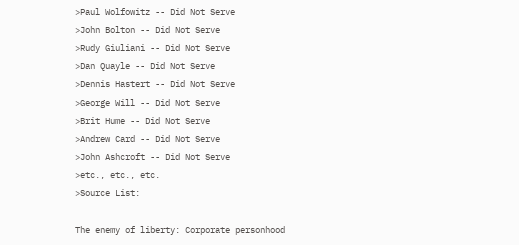>Paul Wolfowitz -- Did Not Serve
>John Bolton -- Did Not Serve
>Rudy Giuliani -- Did Not Serve
>Dan Quayle -- Did Not Serve
>Dennis Hastert -- Did Not Serve
>George Will -- Did Not Serve
>Brit Hume -- Did Not Serve
>Andrew Card -- Did Not Serve
>John Ashcroft -- Did Not Serve
>etc., etc., etc.
>Source List:

The enemy of liberty: Corporate personhood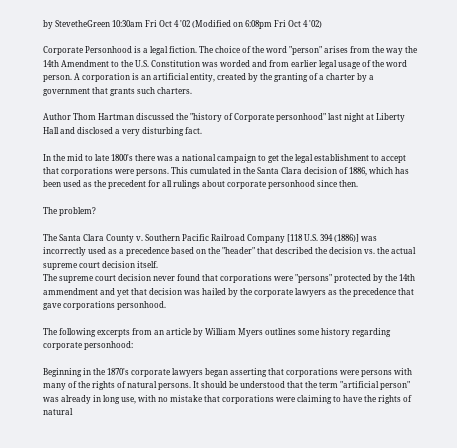by StevetheGreen 10:30am Fri Oct 4 '02 (Modified on 6:08pm Fri Oct 4 '02)

Corporate Personhood is a legal fiction. The choice of the word "person" arises from the way the 14th Amendment to the U.S. Constitution was worded and from earlier legal usage of the word person. A corporation is an artificial entity, created by the granting of a charter by a government that grants such charters.

Author Thom Hartman discussed the "history of Corporate personhood" last night at Liberty Hall and disclosed a very disturbing fact.

In the mid to late 1800's there was a national campaign to get the legal establishment to accept that corporations were persons. This cumulated in the Santa Clara decision of 1886, which has been used as the precedent for all rulings about corporate personhood since then.

The problem?

The Santa Clara County v. Southern Pacific Railroad Company [118 U.S. 394 (1886)] was incorrectly used as a precedence based on the "header" that described the decision vs. the actual supreme court decision itself.
The supreme court decision never found that corporations were "persons" protected by the 14th ammendment and yet that decision was hailed by the corporate lawyers as the precedence that gave corporations personhood.

The following excerpts from an article by William Myers outlines some history regarding corporate personhood:

Beginning in the 1870's corporate lawyers began asserting that corporations were persons with many of the rights of natural persons. It should be understood that the term "artificial person" was already in long use, with no mistake that corporations were claiming to have the rights of natural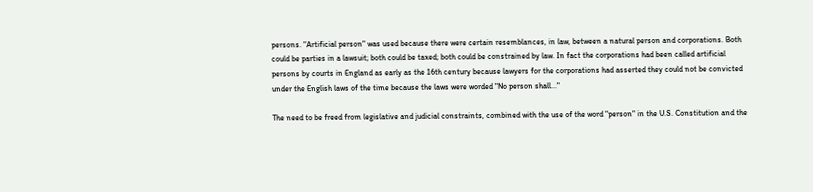persons. "Artificial person" was used because there were certain resemblances, in law, between a natural person and corporations. Both could be parties in a lawsuit; both could be taxed; both could be constrained by law. In fact the corporations had been called artificial persons by courts in England as early as the 16th century because lawyers for the corporations had asserted they could not be convicted under the English laws of the time because the laws were worded "No person shall..."

The need to be freed from legislative and judicial constraints, combined with the use of the word "person" in the U.S. Constitution and the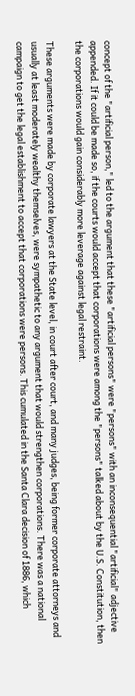concept of the "artificial person," led to the argument that these "artificial persons" were "persons" with an inconsequential "artificial" adjective appended. If it could be made so, if the courts would accept that corporations were among the "persons" talked about by the U.S. Constitution, then the corporations would gain considerably more leverage against legal restraint.

These arguments were made by corporate lawyers at the State level, in court after court, and many judges, being former corporate attorneys and usually at least moderately wealthy themselves, were sympathetic to any argument that would strengthen corporations. There was a national campaign to get the legal establishment to accept that corporations were persons. This cumulated in the Santa Clara decision of 1886, which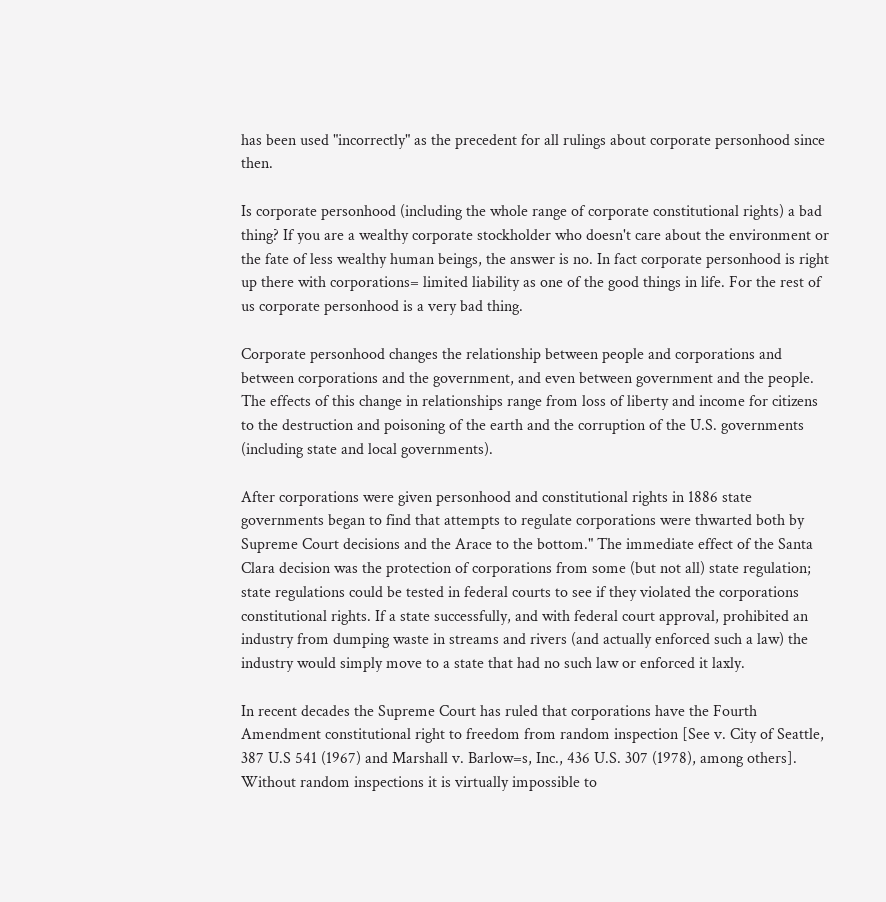has been used "incorrectly" as the precedent for all rulings about corporate personhood since then.

Is corporate personhood (including the whole range of corporate constitutional rights) a bad thing? If you are a wealthy corporate stockholder who doesn't care about the environment or the fate of less wealthy human beings, the answer is no. In fact corporate personhood is right up there with corporations= limited liability as one of the good things in life. For the rest of us corporate personhood is a very bad thing.

Corporate personhood changes the relationship between people and corporations and between corporations and the government, and even between government and the people. The effects of this change in relationships range from loss of liberty and income for citizens to the destruction and poisoning of the earth and the corruption of the U.S. governments (including state and local governments).

After corporations were given personhood and constitutional rights in 1886 state governments began to find that attempts to regulate corporations were thwarted both by Supreme Court decisions and the Arace to the bottom." The immediate effect of the Santa Clara decision was the protection of corporations from some (but not all) state regulation; state regulations could be tested in federal courts to see if they violated the corporations constitutional rights. If a state successfully, and with federal court approval, prohibited an industry from dumping waste in streams and rivers (and actually enforced such a law) the industry would simply move to a state that had no such law or enforced it laxly.

In recent decades the Supreme Court has ruled that corporations have the Fourth Amendment constitutional right to freedom from random inspection [See v. City of Seattle, 387 U.S 541 (1967) and Marshall v. Barlow=s, Inc., 436 U.S. 307 (1978), among others]. Without random inspections it is virtually impossible to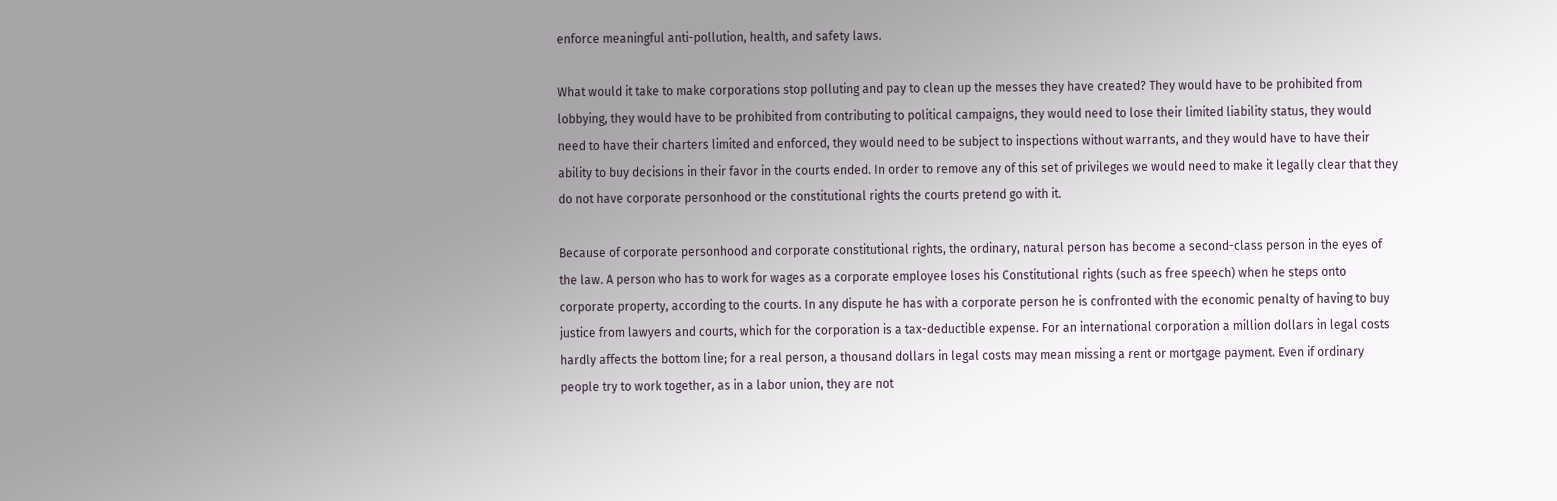enforce meaningful anti-pollution, health, and safety laws.

What would it take to make corporations stop polluting and pay to clean up the messes they have created? They would have to be prohibited from lobbying, they would have to be prohibited from contributing to political campaigns, they would need to lose their limited liability status, they would need to have their charters limited and enforced, they would need to be subject to inspections without warrants, and they would have to have their ability to buy decisions in their favor in the courts ended. In order to remove any of this set of privileges we would need to make it legally clear that they do not have corporate personhood or the constitutional rights the courts pretend go with it.

Because of corporate personhood and corporate constitutional rights, the ordinary, natural person has become a second-class person in the eyes of the law. A person who has to work for wages as a corporate employee loses his Constitutional rights (such as free speech) when he steps onto corporate property, according to the courts. In any dispute he has with a corporate person he is confronted with the economic penalty of having to buy justice from lawyers and courts, which for the corporation is a tax-deductible expense. For an international corporation a million dollars in legal costs hardly affects the bottom line; for a real person, a thousand dollars in legal costs may mean missing a rent or mortgage payment. Even if ordinary people try to work together, as in a labor union, they are not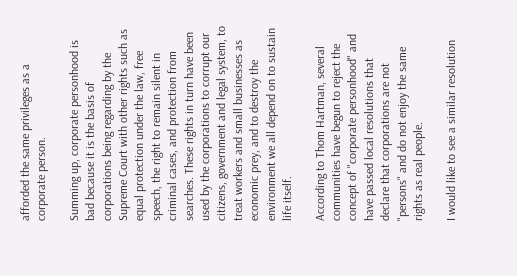afforded the same privileges as a corporate person.

Summing up, corporate personhood is bad because it is the basis of corporations being regarding by the Supreme Court with other rights such as equal protection under the law, free speech, the right to remain silent in criminal cases, and protection from searches. These rights in turn have been used by the corporations to corrupt our citizens, government and legal system, to treat workers and small businesses as economic prey, and to destroy the environment we all depend on to sustain life itself.

According to Thom Hartman, several communities have begun to reject the concept of "corporate personhood" and have passed local resolutions that declare that corporations are not "persons" and do not enjoy the same rights as real people.

I would like to see a similar resolution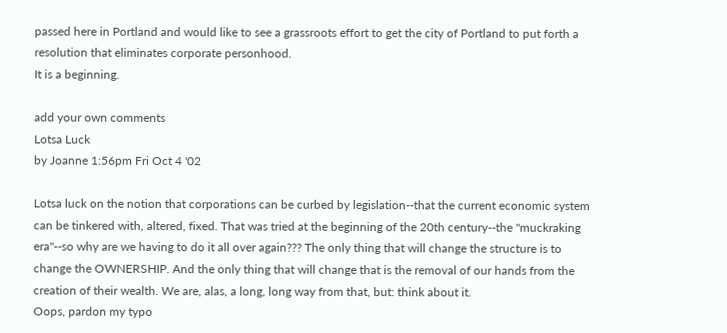passed here in Portland and would like to see a grassroots effort to get the city of Portland to put forth a resolution that eliminates corporate personhood.
It is a beginning.

add your own comments
Lotsa Luck
by Joanne 1:56pm Fri Oct 4 '02

Lotsa luck on the notion that corporations can be curbed by legislation--that the current economic system can be tinkered with, altered, fixed. That was tried at the beginning of the 20th century--the "muckraking era"--so why are we having to do it all over again??? The only thing that will change the structure is to change the OWNERSHIP. And the only thing that will change that is the removal of our hands from the creation of their wealth. We are, alas, a long, long way from that, but: think about it.
Oops, pardon my typo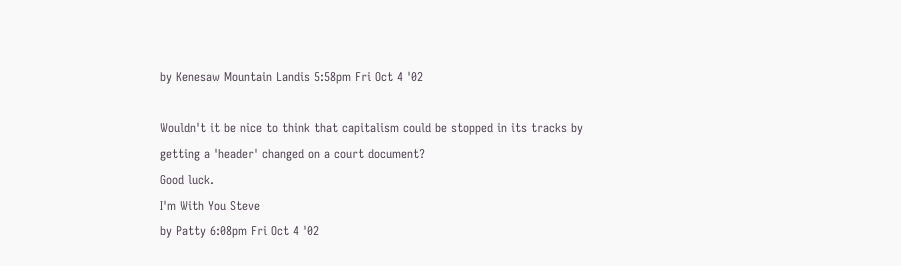by Kenesaw Mountain Landis 5:58pm Fri Oct 4 '02

Wouldn't it be nice to think that capitalism could be stopped in its tracks by getting a 'header' changed on a court document?
Good luck.
I'm With You Steve
by Patty 6:08pm Fri Oct 4 '02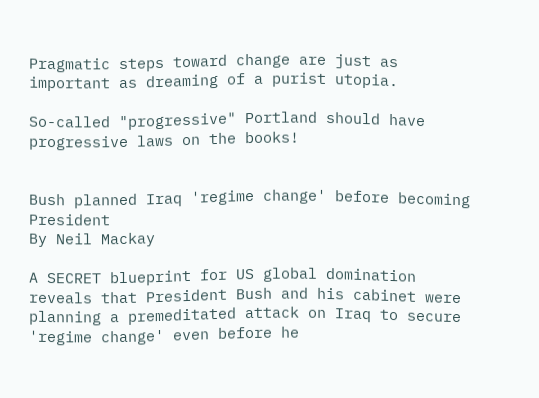Pragmatic steps toward change are just as important as dreaming of a purist utopia.

So-called "progressive" Portland should have progressive laws on the books!


Bush planned Iraq 'regime change' before becoming President
By Neil Mackay

A SECRET blueprint for US global domination reveals that President Bush and his cabinet were planning a premeditated attack on Iraq to secure 'regime change' even before he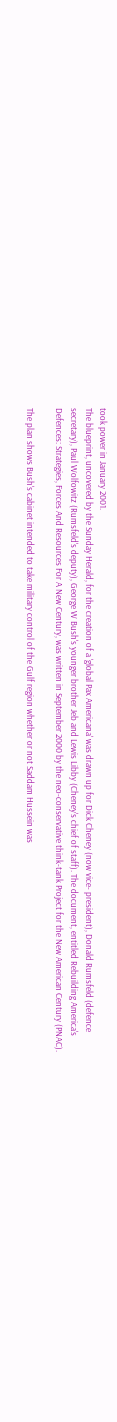took power in January 2001.
The blueprint, uncovered by the Sunday Herald, for the creation of a 'global Pax Americana' was drawn up for Dick Cheney (now vice- president), Donald Rumsfeld (defence secretary), Paul Wolfowitz (Rumsfeld's deputy), George W Bush's younger brother Jeb and Lewis Libby (Cheney's chief of staff). The document, entitled Rebuilding America's Defences: Strategies, Forces And Resources For A New Century, was written in September 2000 by the neo-conservative think-tank Project for the New American Century (PNAC).

The plan shows Bush's cabinet intended to take military control of the Gulf region whether or not Saddam Hussein was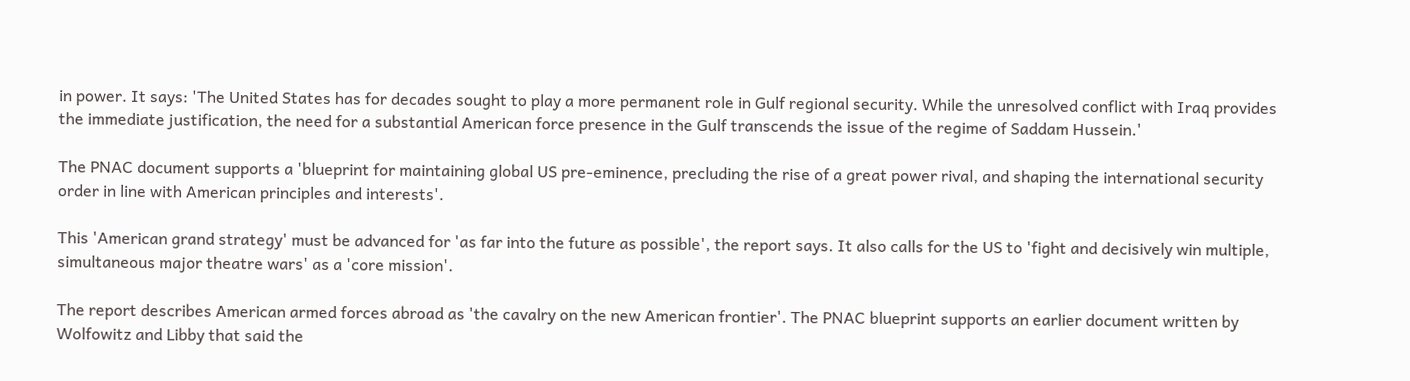in power. It says: 'The United States has for decades sought to play a more permanent role in Gulf regional security. While the unresolved conflict with Iraq provides the immediate justification, the need for a substantial American force presence in the Gulf transcends the issue of the regime of Saddam Hussein.'

The PNAC document supports a 'blueprint for maintaining global US pre-eminence, precluding the rise of a great power rival, and shaping the international security order in line with American principles and interests'.

This 'American grand strategy' must be advanced for 'as far into the future as possible', the report says. It also calls for the US to 'fight and decisively win multiple, simultaneous major theatre wars' as a 'core mission'.

The report describes American armed forces abroad as 'the cavalry on the new American frontier'. The PNAC blueprint supports an earlier document written by Wolfowitz and Libby that said the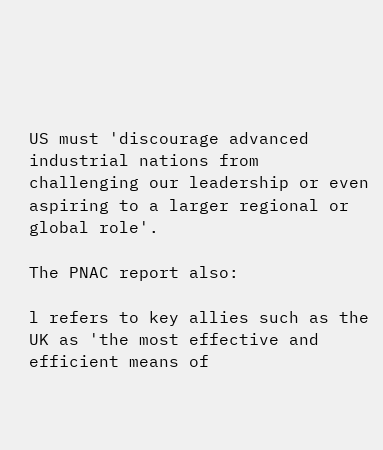US must 'discourage advanced industrial nations from challenging our leadership or even aspiring to a larger regional or global role'.

The PNAC report also:

l refers to key allies such as the UK as 'the most effective and efficient means of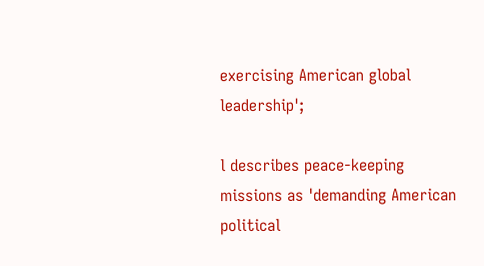exercising American global leadership';

l describes peace-keeping missions as 'demanding American political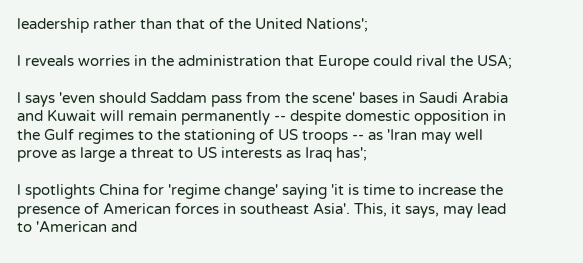leadership rather than that of the United Nations';

l reveals worries in the administration that Europe could rival the USA;

l says 'even should Saddam pass from the scene' bases in Saudi Arabia and Kuwait will remain permanently -- despite domestic opposition in the Gulf regimes to the stationing of US troops -- as 'Iran may well prove as large a threat to US interests as Iraq has';

l spotlights China for 'regime change' saying 'it is time to increase the presence of American forces in southeast Asia'. This, it says, may lead to 'American and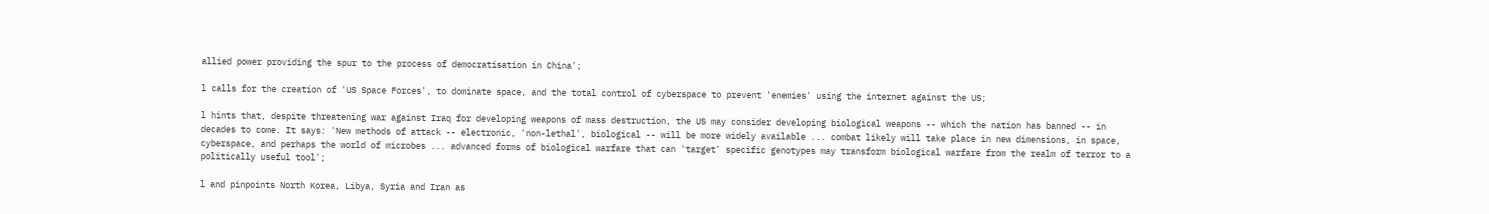allied power providing the spur to the process of democratisation in China';

l calls for the creation of 'US Space Forces', to dominate space, and the total control of cyberspace to prevent 'enemies' using the internet against the US;

l hints that, despite threatening war against Iraq for developing weapons of mass destruction, the US may consider developing biological weapons -- which the nation has banned -- in decades to come. It says: 'New methods of attack -- electronic, 'non-lethal', biological -- will be more widely available ... combat likely will take place in new dimensions, in space, cyberspace, and perhaps the world of microbes ... advanced forms of biological warfare that can 'target' specific genotypes may transform biological warfare from the realm of terror to a politically useful tool';

l and pinpoints North Korea, Libya, Syria and Iran as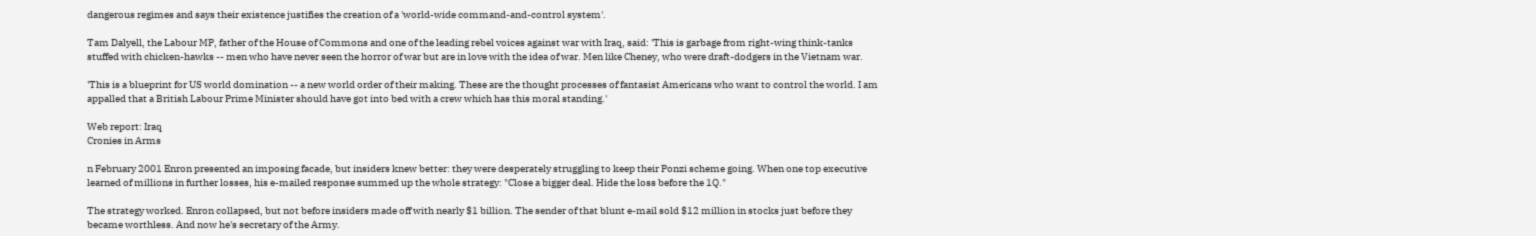dangerous regimes and says their existence justifies the creation of a 'world-wide command-and-control system'.

Tam Dalyell, the Labour MP, father of the House of Commons and one of the leading rebel voices against war with Iraq, said: 'This is garbage from right-wing think-tanks stuffed with chicken-hawks -- men who have never seen the horror of war but are in love with the idea of war. Men like Cheney, who were draft-dodgers in the Vietnam war.

'This is a blueprint for US world domination -- a new world order of their making. These are the thought processes of fantasist Americans who want to control the world. I am appalled that a British Labour Prime Minister should have got into bed with a crew which has this moral standing.'

Web report: Iraq
Cronies in Arms

n February 2001 Enron presented an imposing facade, but insiders knew better: they were desperately struggling to keep their Ponzi scheme going. When one top executive learned of millions in further losses, his e-mailed response summed up the whole strategy: "Close a bigger deal. Hide the loss before the 1Q."

The strategy worked. Enron collapsed, but not before insiders made off with nearly $1 billion. The sender of that blunt e-mail sold $12 million in stocks just before they became worthless. And now he's secretary of the Army.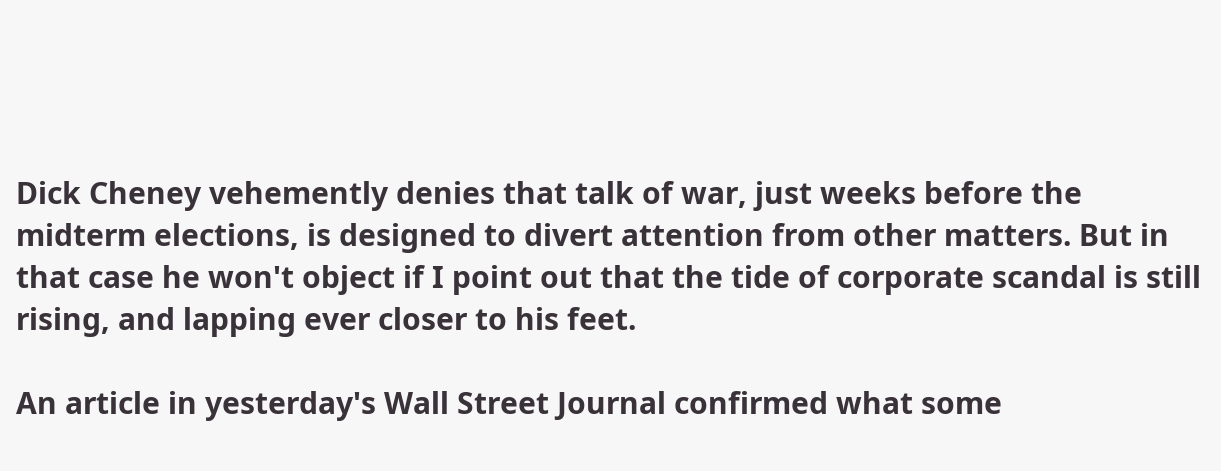Dick Cheney vehemently denies that talk of war, just weeks before the midterm elections, is designed to divert attention from other matters. But in that case he won't object if I point out that the tide of corporate scandal is still rising, and lapping ever closer to his feet.

An article in yesterday's Wall Street Journal confirmed what some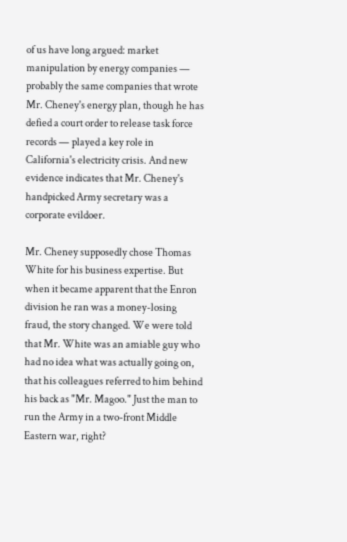of us have long argued: market manipulation by energy companies — probably the same companies that wrote Mr. Cheney's energy plan, though he has defied a court order to release task force records — played a key role in California's electricity crisis. And new evidence indicates that Mr. Cheney's handpicked Army secretary was a corporate evildoer.

Mr. Cheney supposedly chose Thomas White for his business expertise. But when it became apparent that the Enron division he ran was a money-losing fraud, the story changed. We were told that Mr. White was an amiable guy who had no idea what was actually going on, that his colleagues referred to him behind his back as "Mr. Magoo." Just the man to run the Army in a two-front Middle Eastern war, right?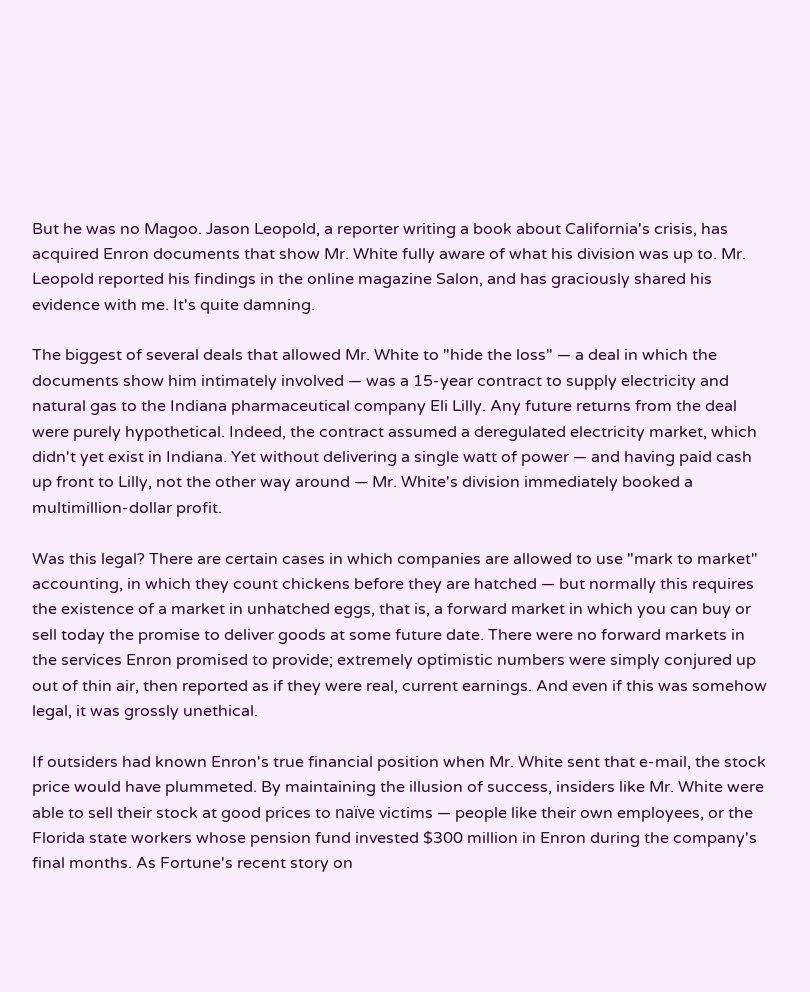But he was no Magoo. Jason Leopold, a reporter writing a book about California's crisis, has acquired Enron documents that show Mr. White fully aware of what his division was up to. Mr. Leopold reported his findings in the online magazine Salon, and has graciously shared his evidence with me. It's quite damning.

The biggest of several deals that allowed Mr. White to "hide the loss" — a deal in which the documents show him intimately involved — was a 15-year contract to supply electricity and natural gas to the Indiana pharmaceutical company Eli Lilly. Any future returns from the deal were purely hypothetical. Indeed, the contract assumed a deregulated electricity market, which didn't yet exist in Indiana. Yet without delivering a single watt of power — and having paid cash up front to Lilly, not the other way around — Mr. White's division immediately booked a multimillion-dollar profit.

Was this legal? There are certain cases in which companies are allowed to use "mark to market" accounting, in which they count chickens before they are hatched — but normally this requires the existence of a market in unhatched eggs, that is, a forward market in which you can buy or sell today the promise to deliver goods at some future date. There were no forward markets in the services Enron promised to provide; extremely optimistic numbers were simply conjured up out of thin air, then reported as if they were real, current earnings. And even if this was somehow legal, it was grossly unethical.

If outsiders had known Enron's true financial position when Mr. White sent that e-mail, the stock price would have plummeted. By maintaining the illusion of success, insiders like Mr. White were able to sell their stock at good prices to naïve victims — people like their own employees, or the Florida state workers whose pension fund invested $300 million in Enron during the company's final months. As Fortune's recent story on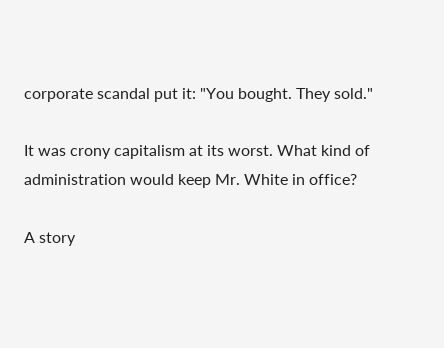corporate scandal put it: "You bought. They sold."

It was crony capitalism at its worst. What kind of administration would keep Mr. White in office?

A story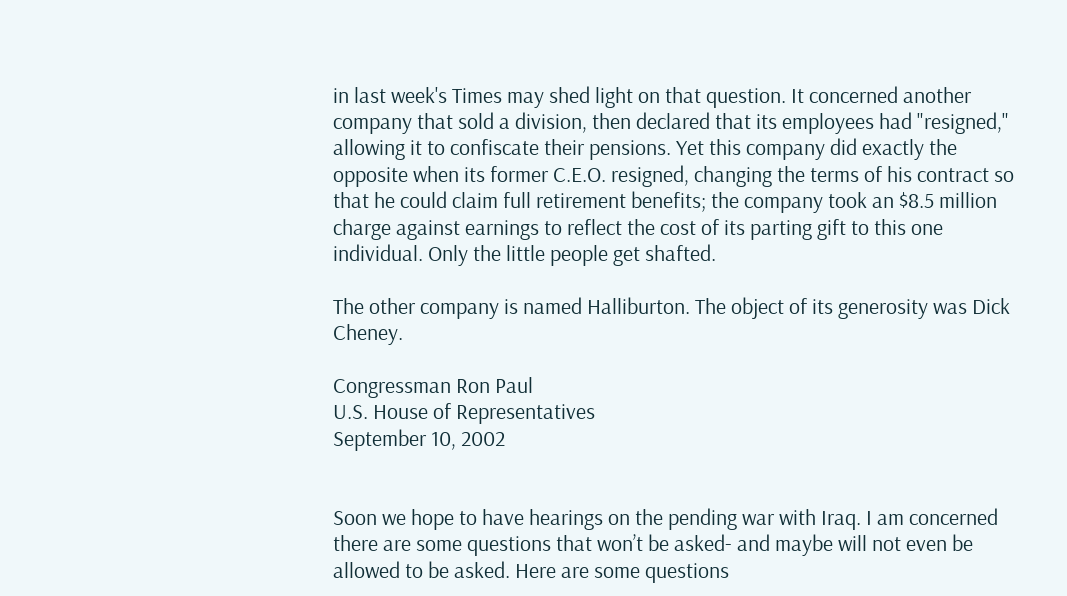in last week's Times may shed light on that question. It concerned another company that sold a division, then declared that its employees had "resigned," allowing it to confiscate their pensions. Yet this company did exactly the opposite when its former C.E.O. resigned, changing the terms of his contract so that he could claim full retirement benefits; the company took an $8.5 million charge against earnings to reflect the cost of its parting gift to this one individual. Only the little people get shafted.

The other company is named Halliburton. The object of its generosity was Dick Cheney.

Congressman Ron Paul
U.S. House of Representatives
September 10, 2002


Soon we hope to have hearings on the pending war with Iraq. I am concerned there are some questions that won’t be asked- and maybe will not even be allowed to be asked. Here are some questions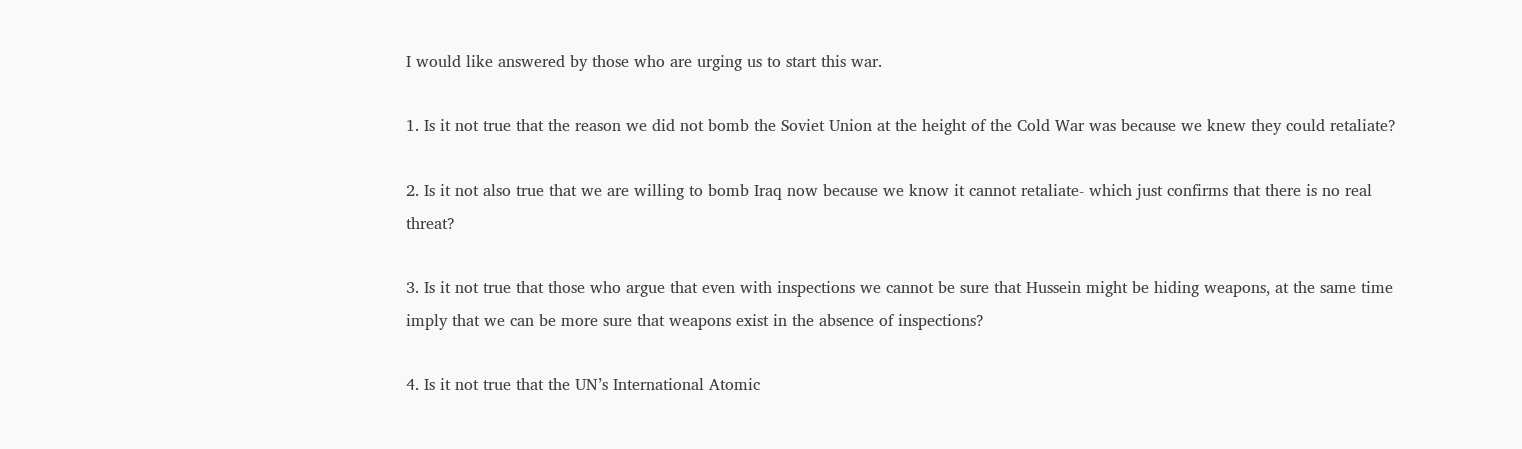I would like answered by those who are urging us to start this war.

1. Is it not true that the reason we did not bomb the Soviet Union at the height of the Cold War was because we knew they could retaliate?

2. Is it not also true that we are willing to bomb Iraq now because we know it cannot retaliate- which just confirms that there is no real threat?

3. Is it not true that those who argue that even with inspections we cannot be sure that Hussein might be hiding weapons, at the same time imply that we can be more sure that weapons exist in the absence of inspections?

4. Is it not true that the UN’s International Atomic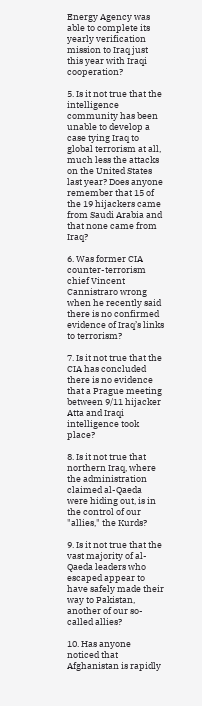Energy Agency was able to complete its yearly verification mission to Iraq just this year with Iraqi cooperation?

5. Is it not true that the intelligence community has been unable to develop a case tying Iraq to global terrorism at all, much less the attacks on the United States last year? Does anyone remember that 15 of the 19 hijackers came from Saudi Arabia and that none came from Iraq?

6. Was former CIA counter-terrorism chief Vincent Cannistraro wrong when he recently said there is no confirmed evidence of Iraq’s links to terrorism?

7. Is it not true that the CIA has concluded there is no evidence that a Prague meeting between 9/11 hijacker Atta and Iraqi intelligence took place?

8. Is it not true that northern Iraq, where the administration claimed al-Qaeda were hiding out, is in the control of our "allies," the Kurds?

9. Is it not true that the vast majority of al-Qaeda leaders who escaped appear to have safely made their way to Pakistan, another of our so-called allies?

10. Has anyone noticed that Afghanistan is rapidly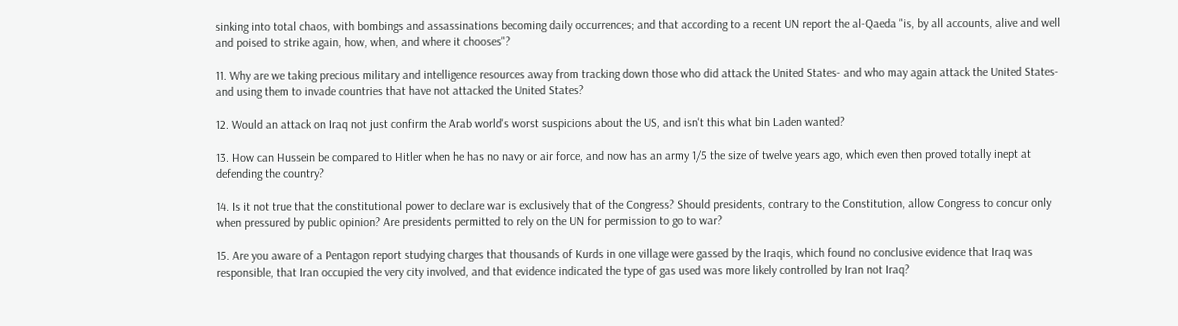sinking into total chaos, with bombings and assassinations becoming daily occurrences; and that according to a recent UN report the al-Qaeda "is, by all accounts, alive and well and poised to strike again, how, when, and where it chooses"?

11. Why are we taking precious military and intelligence resources away from tracking down those who did attack the United States- and who may again attack the United States- and using them to invade countries that have not attacked the United States?

12. Would an attack on Iraq not just confirm the Arab world's worst suspicions about the US, and isn't this what bin Laden wanted?

13. How can Hussein be compared to Hitler when he has no navy or air force, and now has an army 1/5 the size of twelve years ago, which even then proved totally inept at defending the country?

14. Is it not true that the constitutional power to declare war is exclusively that of the Congress? Should presidents, contrary to the Constitution, allow Congress to concur only when pressured by public opinion? Are presidents permitted to rely on the UN for permission to go to war?

15. Are you aware of a Pentagon report studying charges that thousands of Kurds in one village were gassed by the Iraqis, which found no conclusive evidence that Iraq was responsible, that Iran occupied the very city involved, and that evidence indicated the type of gas used was more likely controlled by Iran not Iraq?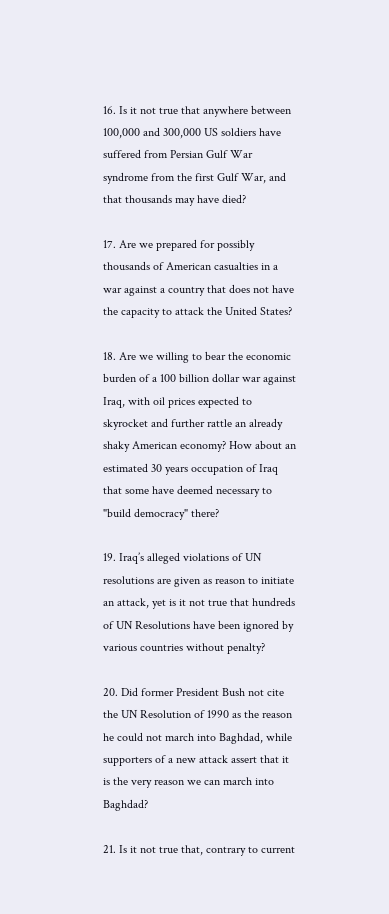16. Is it not true that anywhere between 100,000 and 300,000 US soldiers have suffered from Persian Gulf War syndrome from the first Gulf War, and that thousands may have died?

17. Are we prepared for possibly thousands of American casualties in a war against a country that does not have the capacity to attack the United States?

18. Are we willing to bear the economic burden of a 100 billion dollar war against Iraq, with oil prices expected to skyrocket and further rattle an already shaky American economy? How about an estimated 30 years occupation of Iraq that some have deemed necessary to "build democracy" there?

19. Iraq’s alleged violations of UN resolutions are given as reason to initiate an attack, yet is it not true that hundreds of UN Resolutions have been ignored by various countries without penalty?

20. Did former President Bush not cite the UN Resolution of 1990 as the reason he could not march into Baghdad, while supporters of a new attack assert that it is the very reason we can march into Baghdad?

21. Is it not true that, contrary to current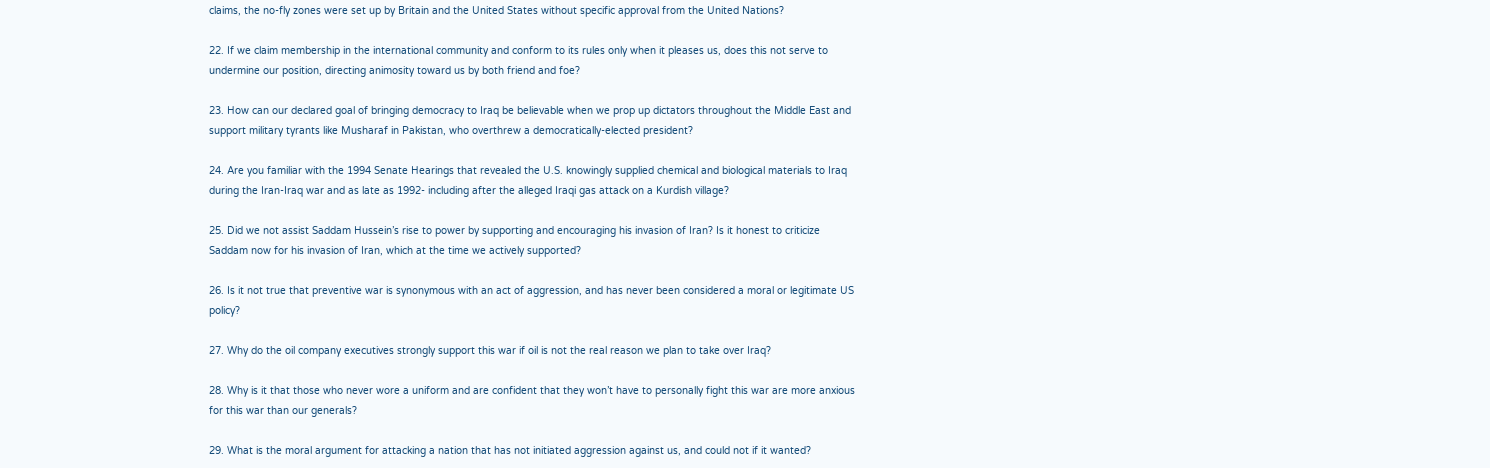claims, the no-fly zones were set up by Britain and the United States without specific approval from the United Nations?

22. If we claim membership in the international community and conform to its rules only when it pleases us, does this not serve to undermine our position, directing animosity toward us by both friend and foe?

23. How can our declared goal of bringing democracy to Iraq be believable when we prop up dictators throughout the Middle East and support military tyrants like Musharaf in Pakistan, who overthrew a democratically-elected president?

24. Are you familiar with the 1994 Senate Hearings that revealed the U.S. knowingly supplied chemical and biological materials to Iraq during the Iran-Iraq war and as late as 1992- including after the alleged Iraqi gas attack on a Kurdish village?

25. Did we not assist Saddam Hussein’s rise to power by supporting and encouraging his invasion of Iran? Is it honest to criticize Saddam now for his invasion of Iran, which at the time we actively supported?

26. Is it not true that preventive war is synonymous with an act of aggression, and has never been considered a moral or legitimate US policy?

27. Why do the oil company executives strongly support this war if oil is not the real reason we plan to take over Iraq?

28. Why is it that those who never wore a uniform and are confident that they won’t have to personally fight this war are more anxious for this war than our generals?

29. What is the moral argument for attacking a nation that has not initiated aggression against us, and could not if it wanted?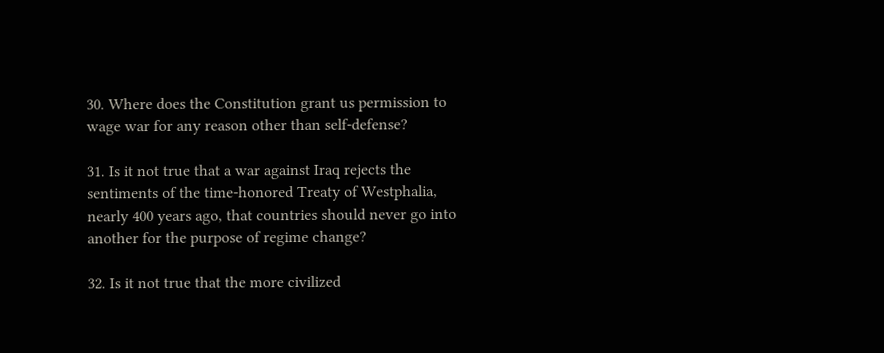30. Where does the Constitution grant us permission to wage war for any reason other than self-defense?

31. Is it not true that a war against Iraq rejects the sentiments of the time-honored Treaty of Westphalia, nearly 400 years ago, that countries should never go into another for the purpose of regime change?

32. Is it not true that the more civilized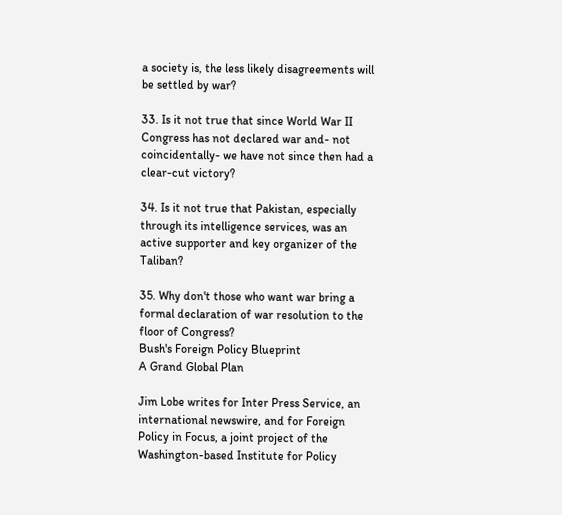a society is, the less likely disagreements will be settled by war?

33. Is it not true that since World War II Congress has not declared war and- not coincidentally- we have not since then had a clear-cut victory?

34. Is it not true that Pakistan, especially through its intelligence services, was an active supporter and key organizer of the Taliban?

35. Why don't those who want war bring a formal declaration of war resolution to the floor of Congress?
Bush's Foreign Policy Blueprint
A Grand Global Plan

Jim Lobe writes for Inter Press Service, an international newswire, and for Foreign Policy in Focus, a joint project of the Washington-based Institute for Policy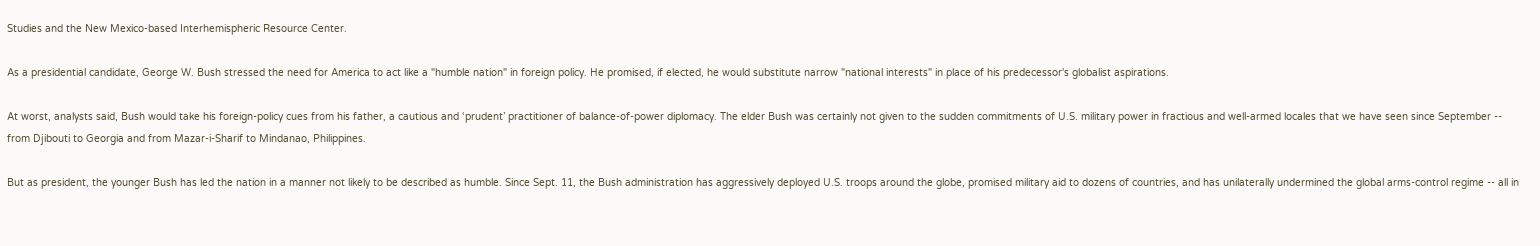Studies and the New Mexico-based Interhemispheric Resource Center.

As a presidential candidate, George W. Bush stressed the need for America to act like a "humble nation" in foreign policy. He promised, if elected, he would substitute narrow "national interests" in place of his predecessor's globalist aspirations.

At worst, analysts said, Bush would take his foreign-policy cues from his father, a cautious and ‘prudent’ practitioner of balance-of-power diplomacy. The elder Bush was certainly not given to the sudden commitments of U.S. military power in fractious and well-armed locales that we have seen since September -- from Djibouti to Georgia and from Mazar-i-Sharif to Mindanao, Philippines.

But as president, the younger Bush has led the nation in a manner not likely to be described as humble. Since Sept. 11, the Bush administration has aggressively deployed U.S. troops around the globe, promised military aid to dozens of countries, and has unilaterally undermined the global arms-control regime -- all in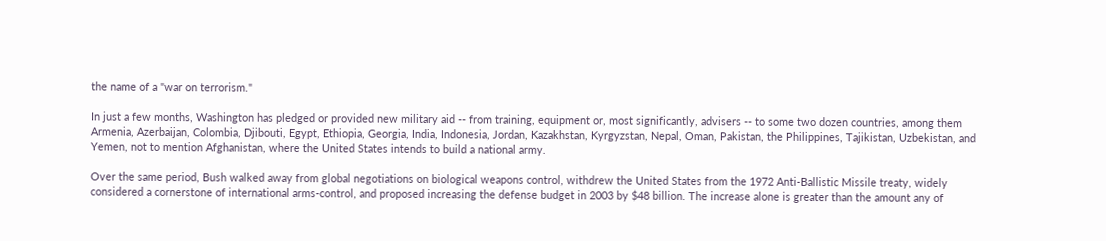the name of a "war on terrorism."

In just a few months, Washington has pledged or provided new military aid -- from training, equipment or, most significantly, advisers -- to some two dozen countries, among them Armenia, Azerbaijan, Colombia, Djibouti, Egypt, Ethiopia, Georgia, India, Indonesia, Jordan, Kazakhstan, Kyrgyzstan, Nepal, Oman, Pakistan, the Philippines, Tajikistan, Uzbekistan, and Yemen, not to mention Afghanistan, where the United States intends to build a national army.

Over the same period, Bush walked away from global negotiations on biological weapons control, withdrew the United States from the 1972 Anti-Ballistic Missile treaty, widely considered a cornerstone of international arms-control, and proposed increasing the defense budget in 2003 by $48 billion. The increase alone is greater than the amount any of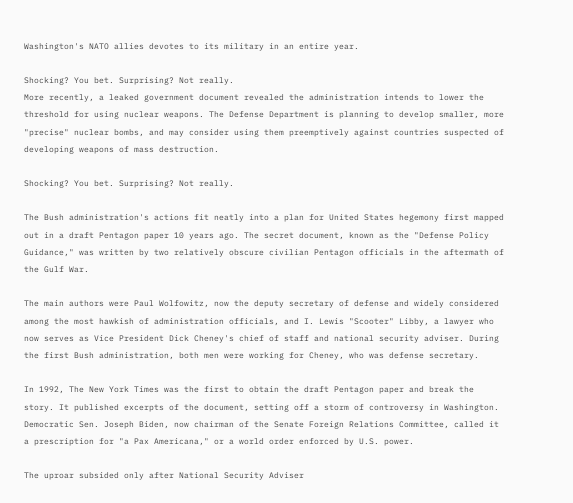Washington's NATO allies devotes to its military in an entire year.

Shocking? You bet. Surprising? Not really.
More recently, a leaked government document revealed the administration intends to lower the threshold for using nuclear weapons. The Defense Department is planning to develop smaller, more "precise" nuclear bombs, and may consider using them preemptively against countries suspected of developing weapons of mass destruction.

Shocking? You bet. Surprising? Not really.

The Bush administration's actions fit neatly into a plan for United States hegemony first mapped out in a draft Pentagon paper 10 years ago. The secret document, known as the "Defense Policy Guidance," was written by two relatively obscure civilian Pentagon officials in the aftermath of the Gulf War.

The main authors were Paul Wolfowitz, now the deputy secretary of defense and widely considered among the most hawkish of administration officials, and I. Lewis "Scooter" Libby, a lawyer who now serves as Vice President Dick Cheney's chief of staff and national security adviser. During the first Bush administration, both men were working for Cheney, who was defense secretary.

In 1992, The New York Times was the first to obtain the draft Pentagon paper and break the story. It published excerpts of the document, setting off a storm of controversy in Washington. Democratic Sen. Joseph Biden, now chairman of the Senate Foreign Relations Committee, called it a prescription for "a Pax Americana," or a world order enforced by U.S. power.

The uproar subsided only after National Security Adviser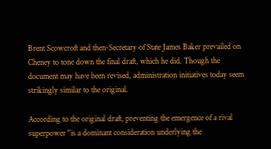Brent Scowcroft and then-Secretary of State James Baker prevailed on Cheney to tone down the final draft, which he did. Though the document may have been revised, administration initiatives today seem strikingly similar to the original.

According to the original draft, preventing the emergence of a rival superpower "is a dominant consideration underlying the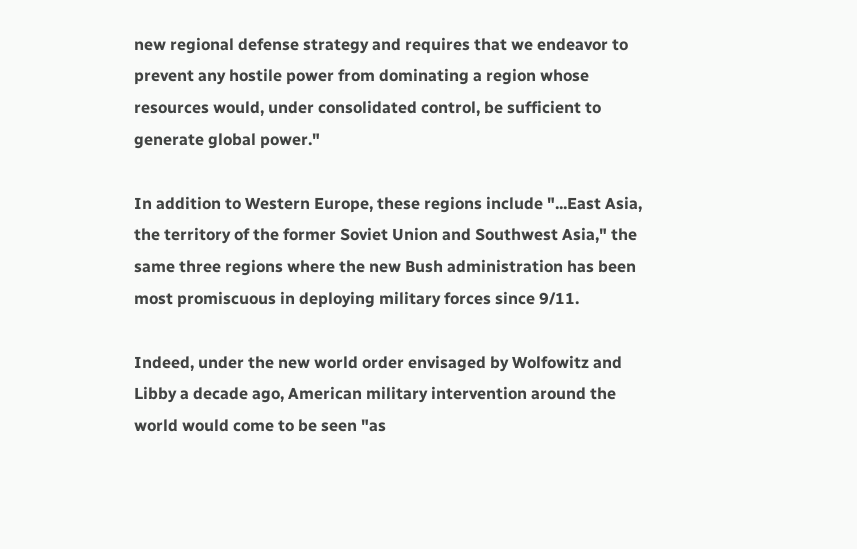new regional defense strategy and requires that we endeavor to prevent any hostile power from dominating a region whose resources would, under consolidated control, be sufficient to generate global power."

In addition to Western Europe, these regions include "...East Asia, the territory of the former Soviet Union and Southwest Asia," the same three regions where the new Bush administration has been most promiscuous in deploying military forces since 9/11.

Indeed, under the new world order envisaged by Wolfowitz and Libby a decade ago, American military intervention around the world would come to be seen "as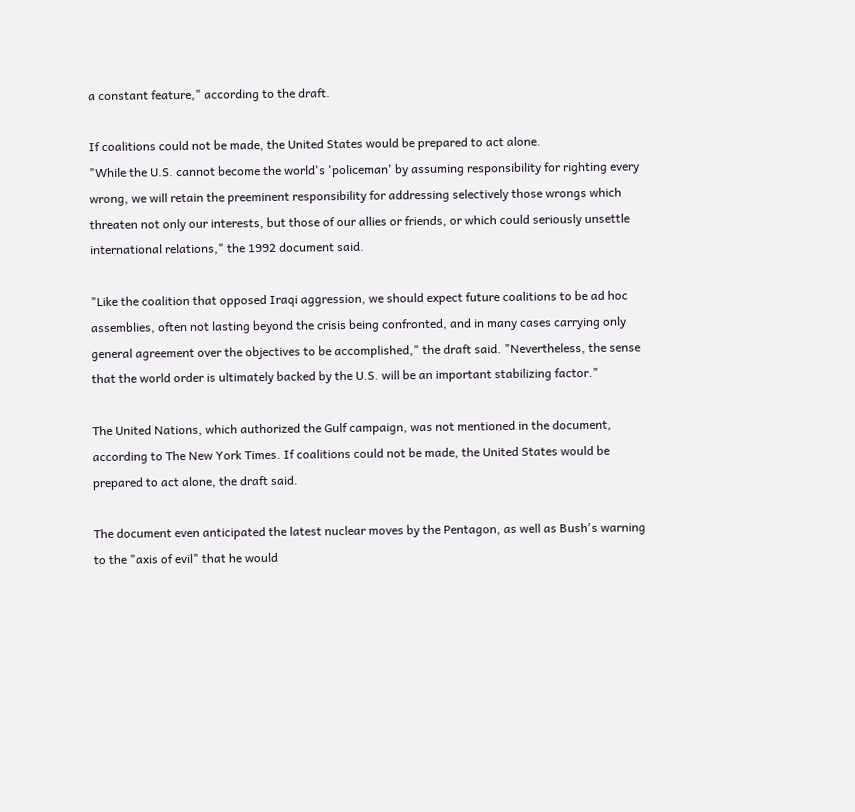a constant feature," according to the draft.

If coalitions could not be made, the United States would be prepared to act alone.
"While the U.S. cannot become the world's 'policeman' by assuming responsibility for righting every wrong, we will retain the preeminent responsibility for addressing selectively those wrongs which threaten not only our interests, but those of our allies or friends, or which could seriously unsettle international relations," the 1992 document said.

"Like the coalition that opposed Iraqi aggression, we should expect future coalitions to be ad hoc assemblies, often not lasting beyond the crisis being confronted, and in many cases carrying only general agreement over the objectives to be accomplished," the draft said. "Nevertheless, the sense that the world order is ultimately backed by the U.S. will be an important stabilizing factor."

The United Nations, which authorized the Gulf campaign, was not mentioned in the document, according to The New York Times. If coalitions could not be made, the United States would be prepared to act alone, the draft said.

The document even anticipated the latest nuclear moves by the Pentagon, as well as Bush's warning to the "axis of evil" that he would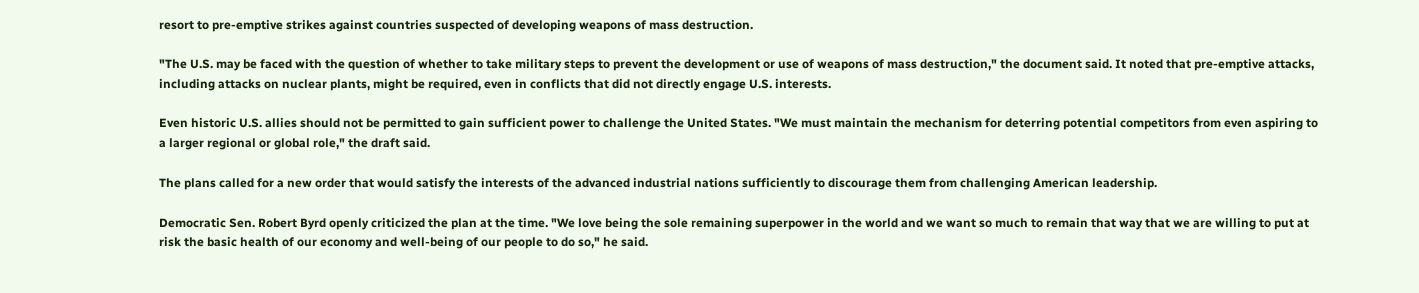resort to pre-emptive strikes against countries suspected of developing weapons of mass destruction.

"The U.S. may be faced with the question of whether to take military steps to prevent the development or use of weapons of mass destruction," the document said. It noted that pre-emptive attacks, including attacks on nuclear plants, might be required, even in conflicts that did not directly engage U.S. interests.

Even historic U.S. allies should not be permitted to gain sufficient power to challenge the United States. "We must maintain the mechanism for deterring potential competitors from even aspiring to a larger regional or global role," the draft said.

The plans called for a new order that would satisfy the interests of the advanced industrial nations sufficiently to discourage them from challenging American leadership.

Democratic Sen. Robert Byrd openly criticized the plan at the time. "We love being the sole remaining superpower in the world and we want so much to remain that way that we are willing to put at risk the basic health of our economy and well-being of our people to do so," he said.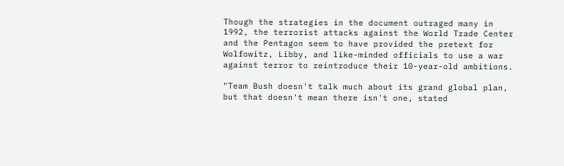Though the strategies in the document outraged many in 1992, the terrorist attacks against the World Trade Center and the Pentagon seem to have provided the pretext for Wolfowitz, Libby, and like-minded officials to use a war against terror to reintroduce their 10-year-old ambitions.

"Team Bush doesn't talk much about its grand global plan, but that doesn't mean there isn't one, stated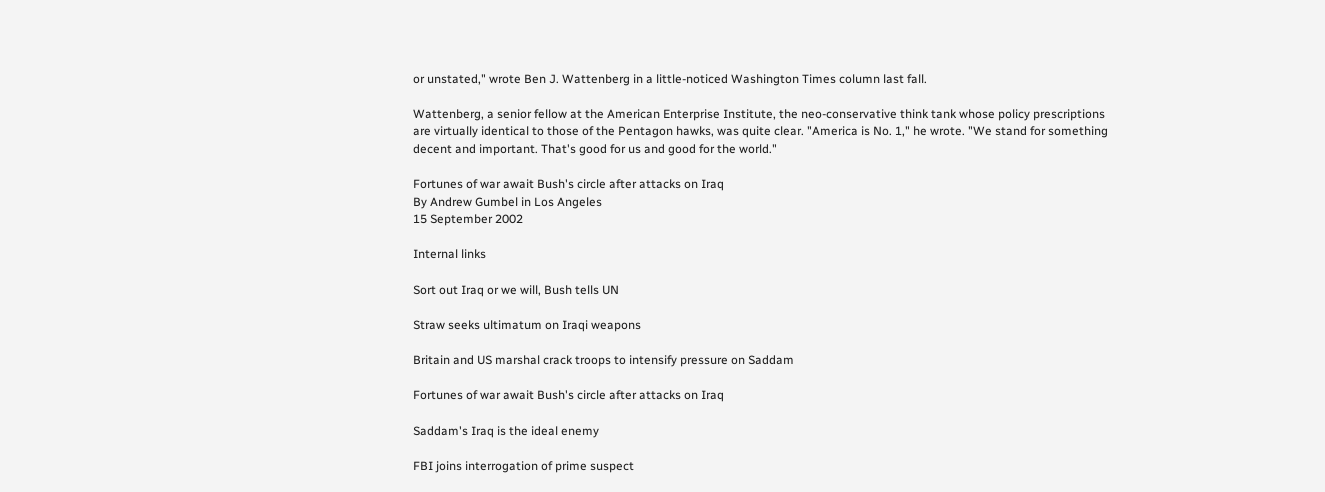or unstated," wrote Ben J. Wattenberg in a little-noticed Washington Times column last fall.

Wattenberg, a senior fellow at the American Enterprise Institute, the neo-conservative think tank whose policy prescriptions are virtually identical to those of the Pentagon hawks, was quite clear. "America is No. 1," he wrote. "We stand for something decent and important. That's good for us and good for the world."

Fortunes of war await Bush's circle after attacks on Iraq
By Andrew Gumbel in Los Angeles
15 September 2002

Internal links

Sort out Iraq or we will, Bush tells UN

Straw seeks ultimatum on Iraqi weapons

Britain and US marshal crack troops to intensify pressure on Saddam

Fortunes of war await Bush's circle after attacks on Iraq

Saddam's Iraq is the ideal enemy

FBI joins interrogation of prime suspect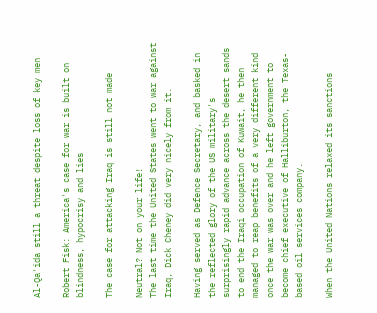Al-Qa'ida still a threat despite loss of key men

Robert Fisk: America's case for war is built on blindness, hypocrisy and lies

The case for attacking Iraq is still not made

Neutral? Not on your life!
The last time the United States went to war against Iraq, Dick Cheney did very nicely from it.

Having served as Defence Secretary, and basked in the reflected glory of the US military's surprisingly rapid advance across the desert sands to end the Iraqi occupation of Kuwait, he then managed to reap benefits of a very different kind once the war was over and he left government to become chief executive of Halliburton, the Texas-based oil services company.

When the United Nations relaxed its sanctions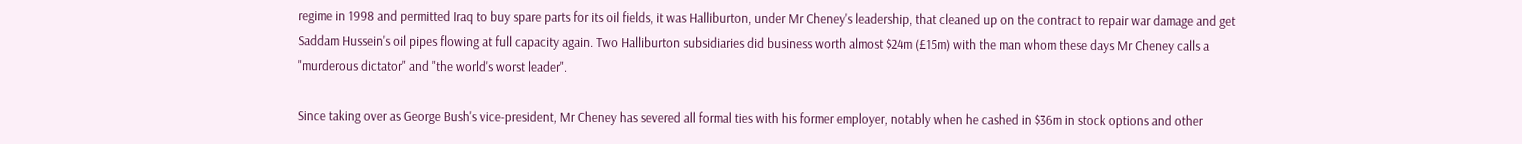regime in 1998 and permitted Iraq to buy spare parts for its oil fields, it was Halliburton, under Mr Cheney's leadership, that cleaned up on the contract to repair war damage and get Saddam Hussein's oil pipes flowing at full capacity again. Two Halliburton subsidiaries did business worth almost $24m (£15m) with the man whom these days Mr Cheney calls a "murderous dictator" and "the world's worst leader".

Since taking over as George Bush's vice-president, Mr Cheney has severed all formal ties with his former employer, notably when he cashed in $36m in stock options and other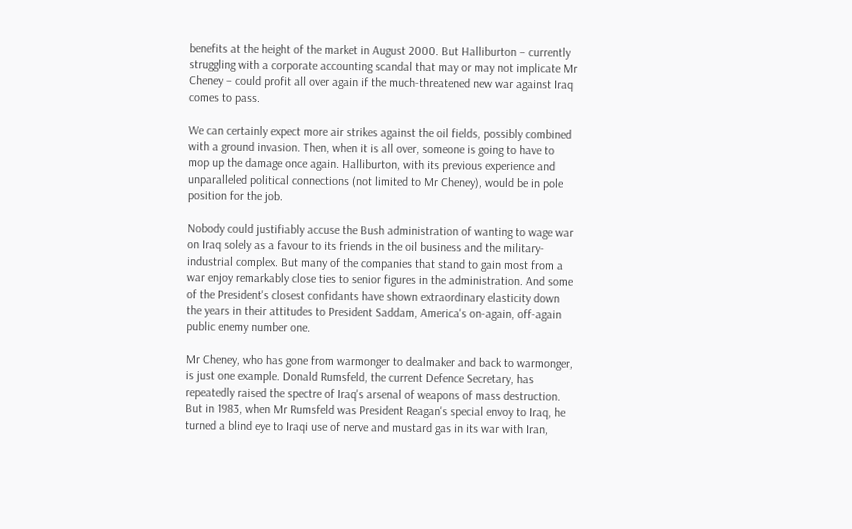benefits at the height of the market in August 2000. But Halliburton – currently struggling with a corporate accounting scandal that may or may not implicate Mr Cheney – could profit all over again if the much-threatened new war against Iraq comes to pass.

We can certainly expect more air strikes against the oil fields, possibly combined with a ground invasion. Then, when it is all over, someone is going to have to mop up the damage once again. Halliburton, with its previous experience and unparalleled political connections (not limited to Mr Cheney), would be in pole position for the job.

Nobody could justifiably accuse the Bush administration of wanting to wage war on Iraq solely as a favour to its friends in the oil business and the military-industrial complex. But many of the companies that stand to gain most from a war enjoy remarkably close ties to senior figures in the administration. And some of the President's closest confidants have shown extraordinary elasticity down the years in their attitudes to President Saddam, America's on-again, off-again public enemy number one.

Mr Cheney, who has gone from warmonger to dealmaker and back to warmonger, is just one example. Donald Rumsfeld, the current Defence Secretary, has repeatedly raised the spectre of Iraq's arsenal of weapons of mass destruction. But in 1983, when Mr Rumsfeld was President Reagan's special envoy to Iraq, he turned a blind eye to Iraqi use of nerve and mustard gas in its war with Iran,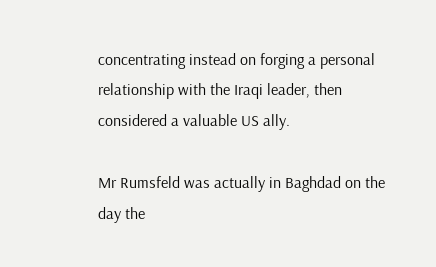concentrating instead on forging a personal relationship with the Iraqi leader, then considered a valuable US ally.

Mr Rumsfeld was actually in Baghdad on the day the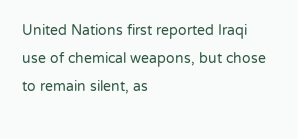United Nations first reported Iraqi use of chemical weapons, but chose to remain silent, as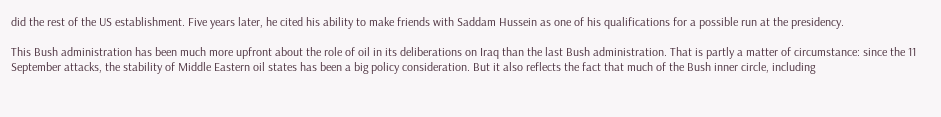did the rest of the US establishment. Five years later, he cited his ability to make friends with Saddam Hussein as one of his qualifications for a possible run at the presidency.

This Bush administration has been much more upfront about the role of oil in its deliberations on Iraq than the last Bush administration. That is partly a matter of circumstance: since the 11 September attacks, the stability of Middle Eastern oil states has been a big policy consideration. But it also reflects the fact that much of the Bush inner circle, including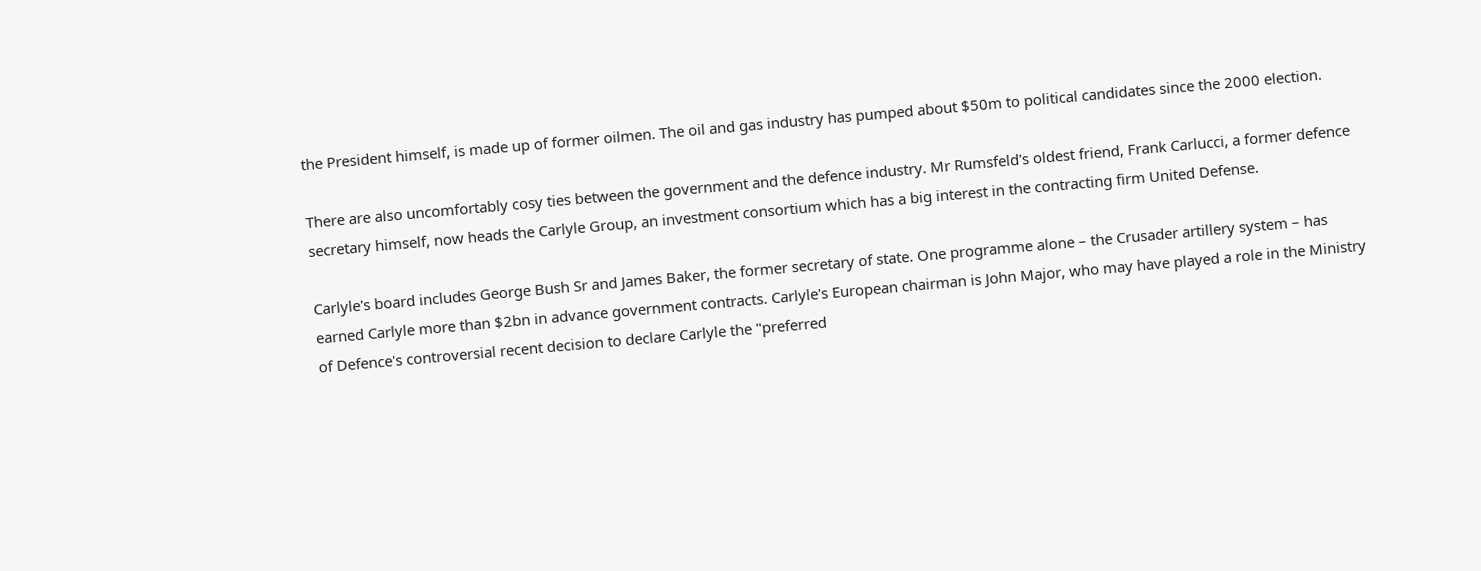the President himself, is made up of former oilmen. The oil and gas industry has pumped about $50m to political candidates since the 2000 election.

There are also uncomfortably cosy ties between the government and the defence industry. Mr Rumsfeld's oldest friend, Frank Carlucci, a former defence secretary himself, now heads the Carlyle Group, an investment consortium which has a big interest in the contracting firm United Defense.

Carlyle's board includes George Bush Sr and James Baker, the former secretary of state. One programme alone – the Crusader artillery system – has earned Carlyle more than $2bn in advance government contracts. Carlyle's European chairman is John Major, who may have played a role in the Ministry of Defence's controversial recent decision to declare Carlyle the "preferred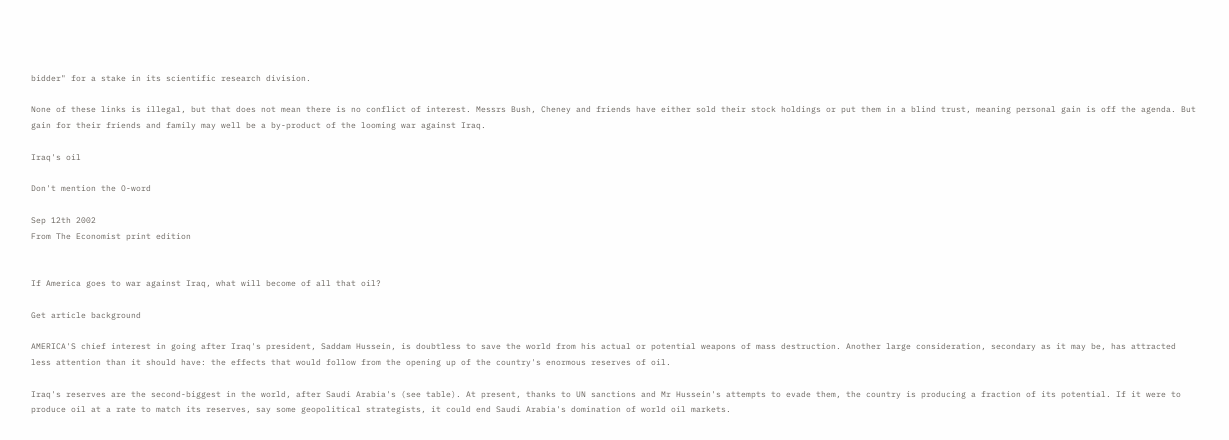bidder" for a stake in its scientific research division.

None of these links is illegal, but that does not mean there is no conflict of interest. Messrs Bush, Cheney and friends have either sold their stock holdings or put them in a blind trust, meaning personal gain is off the agenda. But gain for their friends and family may well be a by-product of the looming war against Iraq.

Iraq's oil

Don't mention the O-word

Sep 12th 2002
From The Economist print edition


If America goes to war against Iraq, what will become of all that oil?

Get article background

AMERICA'S chief interest in going after Iraq's president, Saddam Hussein, is doubtless to save the world from his actual or potential weapons of mass destruction. Another large consideration, secondary as it may be, has attracted less attention than it should have: the effects that would follow from the opening up of the country's enormous reserves of oil.

Iraq's reserves are the second-biggest in the world, after Saudi Arabia's (see table). At present, thanks to UN sanctions and Mr Hussein's attempts to evade them, the country is producing a fraction of its potential. If it were to produce oil at a rate to match its reserves, say some geopolitical strategists, it could end Saudi Arabia's domination of world oil markets.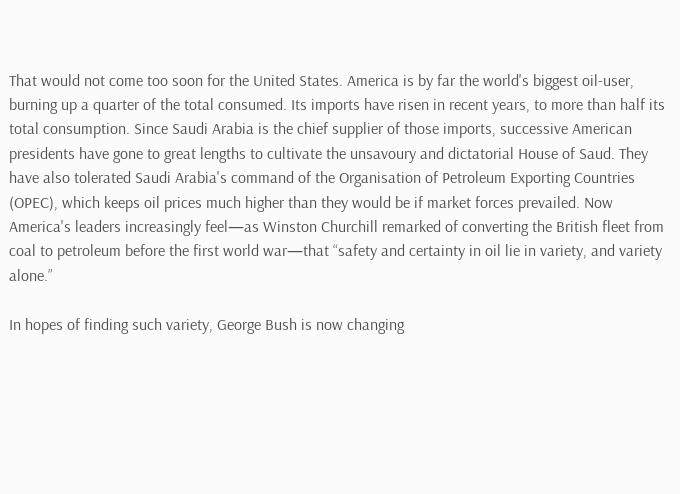That would not come too soon for the United States. America is by far the world's biggest oil-user, burning up a quarter of the total consumed. Its imports have risen in recent years, to more than half its total consumption. Since Saudi Arabia is the chief supplier of those imports, successive American presidents have gone to great lengths to cultivate the unsavoury and dictatorial House of Saud. They have also tolerated Saudi Arabia's command of the Organisation of Petroleum Exporting Countries (OPEC), which keeps oil prices much higher than they would be if market forces prevailed. Now America's leaders increasingly feel—as Winston Churchill remarked of converting the British fleet from coal to petroleum before the first world war—that “safety and certainty in oil lie in variety, and variety alone.”

In hopes of finding such variety, George Bush is now changing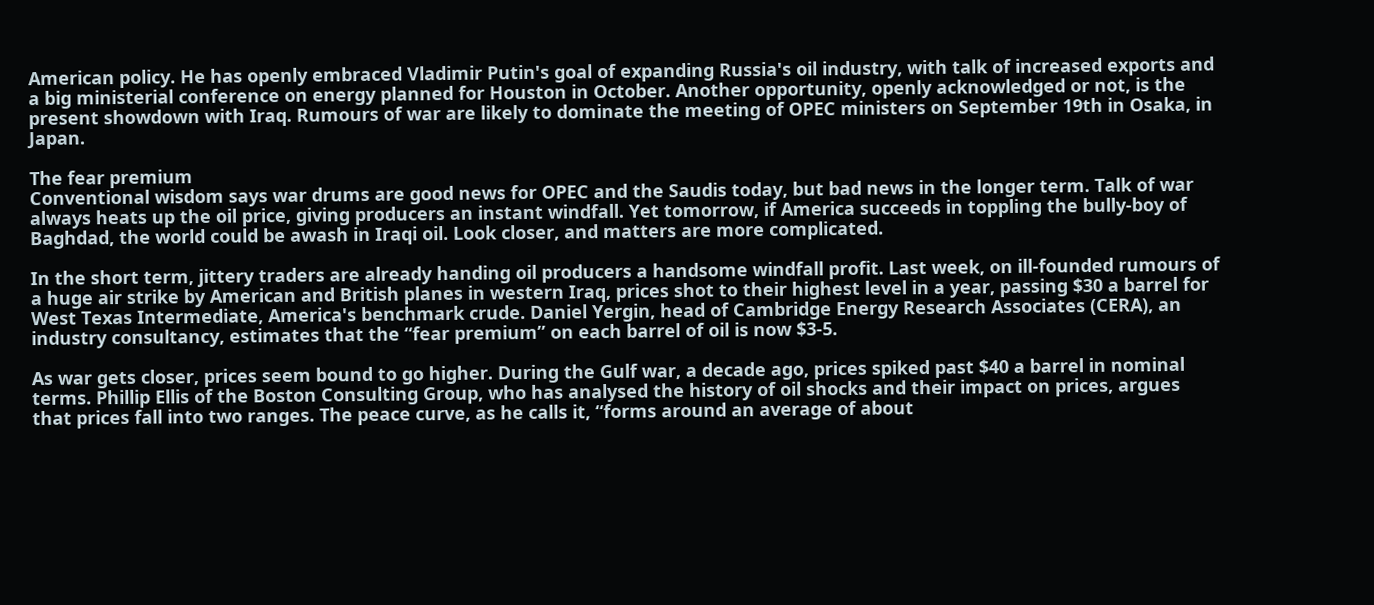American policy. He has openly embraced Vladimir Putin's goal of expanding Russia's oil industry, with talk of increased exports and a big ministerial conference on energy planned for Houston in October. Another opportunity, openly acknowledged or not, is the present showdown with Iraq. Rumours of war are likely to dominate the meeting of OPEC ministers on September 19th in Osaka, in Japan.

The fear premium
Conventional wisdom says war drums are good news for OPEC and the Saudis today, but bad news in the longer term. Talk of war always heats up the oil price, giving producers an instant windfall. Yet tomorrow, if America succeeds in toppling the bully-boy of Baghdad, the world could be awash in Iraqi oil. Look closer, and matters are more complicated.

In the short term, jittery traders are already handing oil producers a handsome windfall profit. Last week, on ill-founded rumours of a huge air strike by American and British planes in western Iraq, prices shot to their highest level in a year, passing $30 a barrel for West Texas Intermediate, America's benchmark crude. Daniel Yergin, head of Cambridge Energy Research Associates (CERA), an industry consultancy, estimates that the “fear premium” on each barrel of oil is now $3-5.

As war gets closer, prices seem bound to go higher. During the Gulf war, a decade ago, prices spiked past $40 a barrel in nominal terms. Phillip Ellis of the Boston Consulting Group, who has analysed the history of oil shocks and their impact on prices, argues that prices fall into two ranges. The peace curve, as he calls it, “forms around an average of about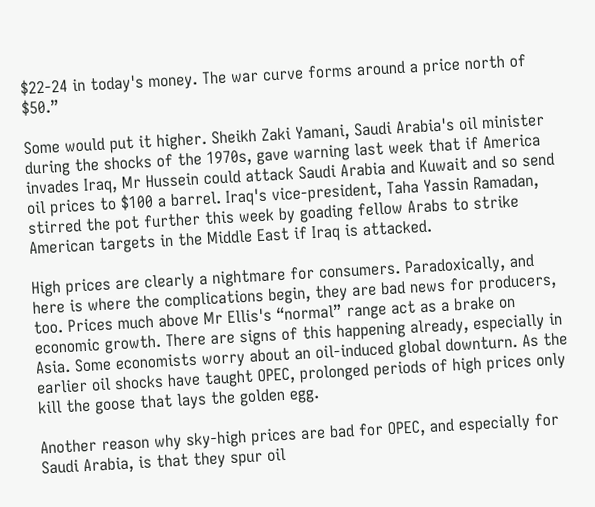$22-24 in today's money. The war curve forms around a price north of $50.”

Some would put it higher. Sheikh Zaki Yamani, Saudi Arabia's oil minister during the shocks of the 1970s, gave warning last week that if America invades Iraq, Mr Hussein could attack Saudi Arabia and Kuwait and so send oil prices to $100 a barrel. Iraq's vice-president, Taha Yassin Ramadan, stirred the pot further this week by goading fellow Arabs to strike American targets in the Middle East if Iraq is attacked.

High prices are clearly a nightmare for consumers. Paradoxically, and here is where the complications begin, they are bad news for producers, too. Prices much above Mr Ellis's “normal” range act as a brake on economic growth. There are signs of this happening already, especially in Asia. Some economists worry about an oil-induced global downturn. As the earlier oil shocks have taught OPEC, prolonged periods of high prices only kill the goose that lays the golden egg.

Another reason why sky-high prices are bad for OPEC, and especially for Saudi Arabia, is that they spur oil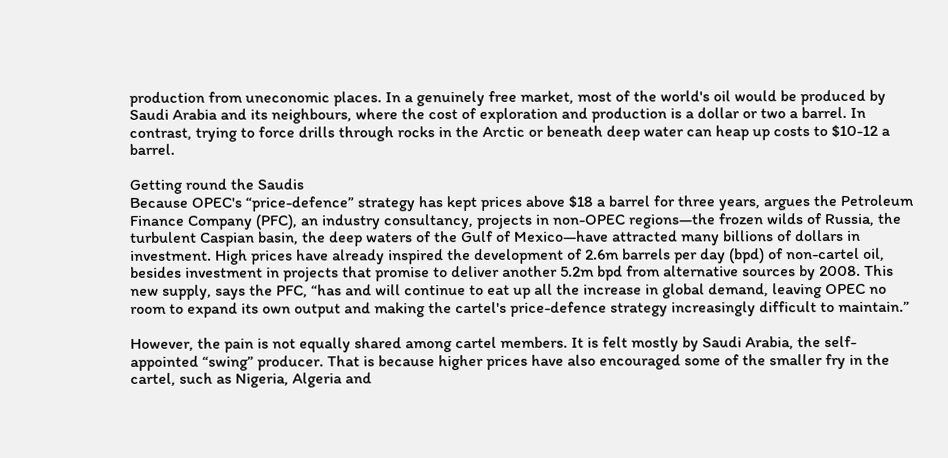production from uneconomic places. In a genuinely free market, most of the world's oil would be produced by Saudi Arabia and its neighbours, where the cost of exploration and production is a dollar or two a barrel. In contrast, trying to force drills through rocks in the Arctic or beneath deep water can heap up costs to $10-12 a barrel.

Getting round the Saudis
Because OPEC's “price-defence” strategy has kept prices above $18 a barrel for three years, argues the Petroleum Finance Company (PFC), an industry consultancy, projects in non-OPEC regions—the frozen wilds of Russia, the turbulent Caspian basin, the deep waters of the Gulf of Mexico—have attracted many billions of dollars in investment. High prices have already inspired the development of 2.6m barrels per day (bpd) of non-cartel oil, besides investment in projects that promise to deliver another 5.2m bpd from alternative sources by 2008. This new supply, says the PFC, “has and will continue to eat up all the increase in global demand, leaving OPEC no room to expand its own output and making the cartel's price-defence strategy increasingly difficult to maintain.”

However, the pain is not equally shared among cartel members. It is felt mostly by Saudi Arabia, the self-appointed “swing” producer. That is because higher prices have also encouraged some of the smaller fry in the cartel, such as Nigeria, Algeria and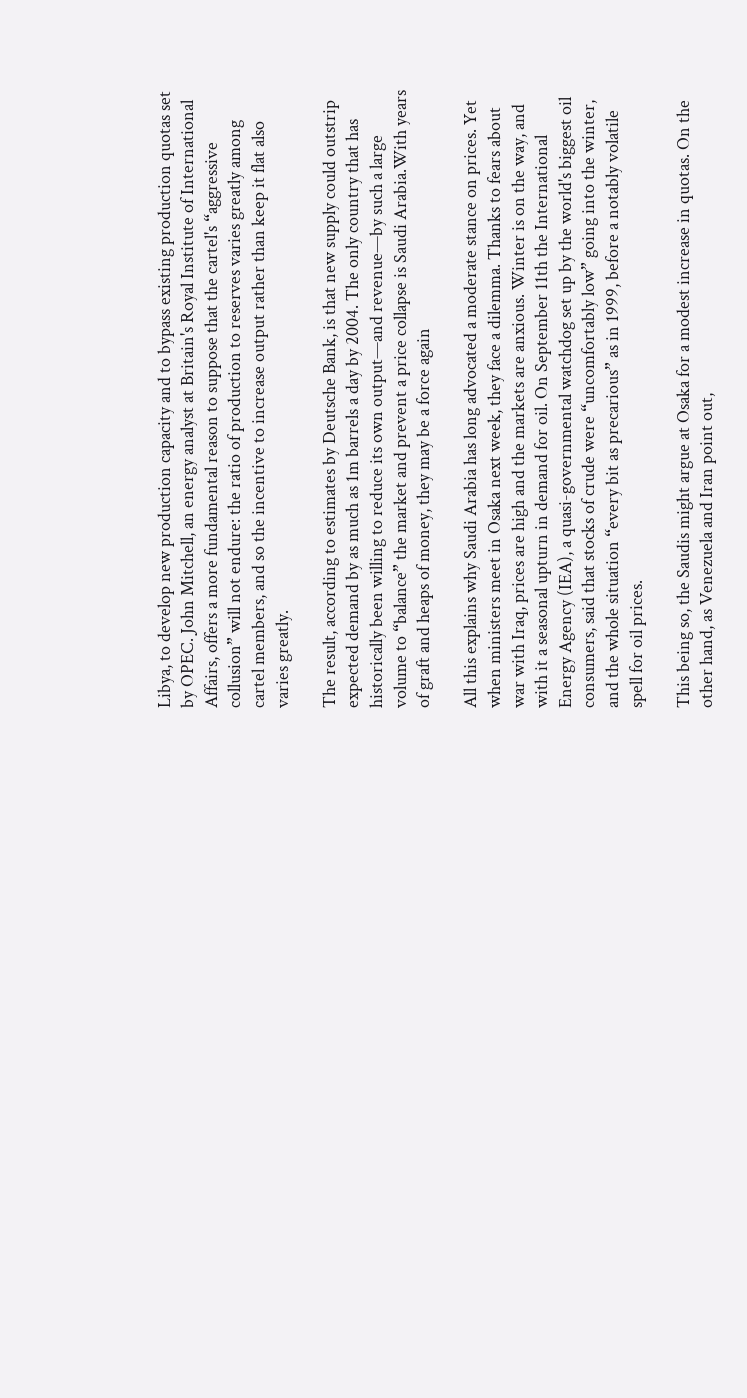Libya, to develop new production capacity and to bypass existing production quotas set by OPEC. John Mitchell, an energy analyst at Britain's Royal Institute of International Affairs, offers a more fundamental reason to suppose that the cartel's “aggressive collusion” will not endure: the ratio of production to reserves varies greatly among cartel members, and so the incentive to increase output rather than keep it flat also varies greatly.

The result, according to estimates by Deutsche Bank, is that new supply could outstrip expected demand by as much as 1m barrels a day by 2004. The only country that has historically been willing to reduce its own output—and revenue—by such a large volume to “balance” the market and prevent a price collapse is Saudi Arabia.With years of graft and heaps of money, they may be a force again

All this explains why Saudi Arabia has long advocated a moderate stance on prices. Yet when ministers meet in Osaka next week, they face a dilemma. Thanks to fears about war with Iraq, prices are high and the markets are anxious. Winter is on the way, and with it a seasonal upturn in demand for oil. On September 11th the International Energy Agency (IEA), a quasi-governmental watchdog set up by the world's biggest oil consumers, said that stocks of crude were “uncomfortably low” going into the winter, and the whole situation “every bit as precarious” as in 1999, before a notably volatile spell for oil prices.

This being so, the Saudis might argue at Osaka for a modest increase in quotas. On the other hand, as Venezuela and Iran point out,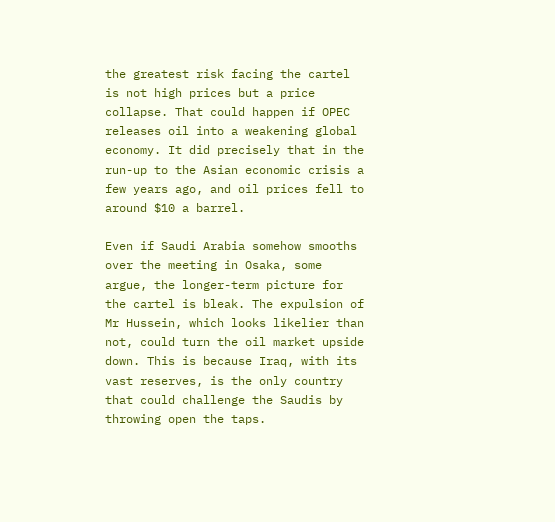the greatest risk facing the cartel is not high prices but a price collapse. That could happen if OPEC releases oil into a weakening global economy. It did precisely that in the run-up to the Asian economic crisis a few years ago, and oil prices fell to around $10 a barrel.

Even if Saudi Arabia somehow smooths over the meeting in Osaka, some argue, the longer-term picture for the cartel is bleak. The expulsion of Mr Hussein, which looks likelier than not, could turn the oil market upside down. This is because Iraq, with its vast reserves, is the only country that could challenge the Saudis by throwing open the taps.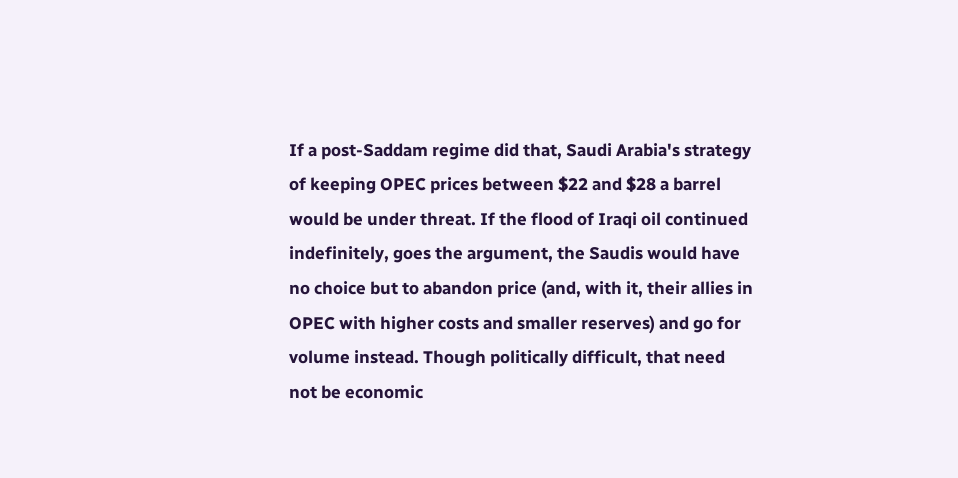If a post-Saddam regime did that, Saudi Arabia's strategy of keeping OPEC prices between $22 and $28 a barrel would be under threat. If the flood of Iraqi oil continued indefinitely, goes the argument, the Saudis would have no choice but to abandon price (and, with it, their allies in OPEC with higher costs and smaller reserves) and go for volume instead. Though politically difficult, that need not be economic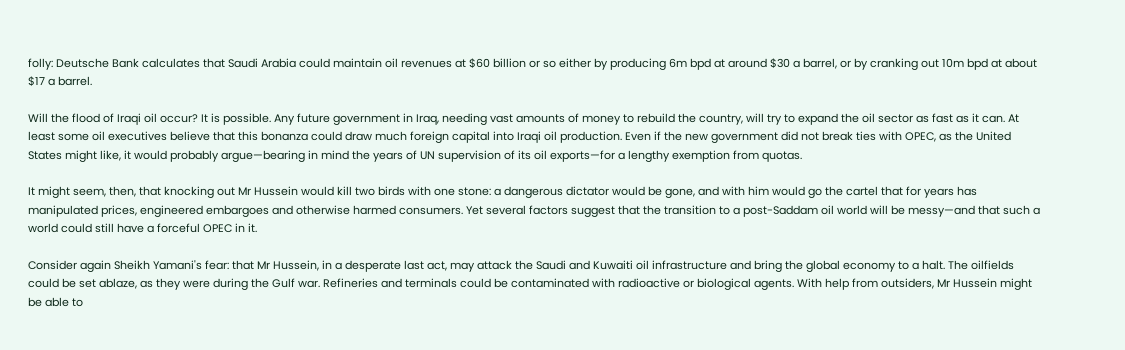folly: Deutsche Bank calculates that Saudi Arabia could maintain oil revenues at $60 billion or so either by producing 6m bpd at around $30 a barrel, or by cranking out 10m bpd at about $17 a barrel.

Will the flood of Iraqi oil occur? It is possible. Any future government in Iraq, needing vast amounts of money to rebuild the country, will try to expand the oil sector as fast as it can. At least some oil executives believe that this bonanza could draw much foreign capital into Iraqi oil production. Even if the new government did not break ties with OPEC, as the United States might like, it would probably argue—bearing in mind the years of UN supervision of its oil exports—for a lengthy exemption from quotas.

It might seem, then, that knocking out Mr Hussein would kill two birds with one stone: a dangerous dictator would be gone, and with him would go the cartel that for years has manipulated prices, engineered embargoes and otherwise harmed consumers. Yet several factors suggest that the transition to a post-Saddam oil world will be messy—and that such a world could still have a forceful OPEC in it.

Consider again Sheikh Yamani's fear: that Mr Hussein, in a desperate last act, may attack the Saudi and Kuwaiti oil infrastructure and bring the global economy to a halt. The oilfields could be set ablaze, as they were during the Gulf war. Refineries and terminals could be contaminated with radioactive or biological agents. With help from outsiders, Mr Hussein might be able to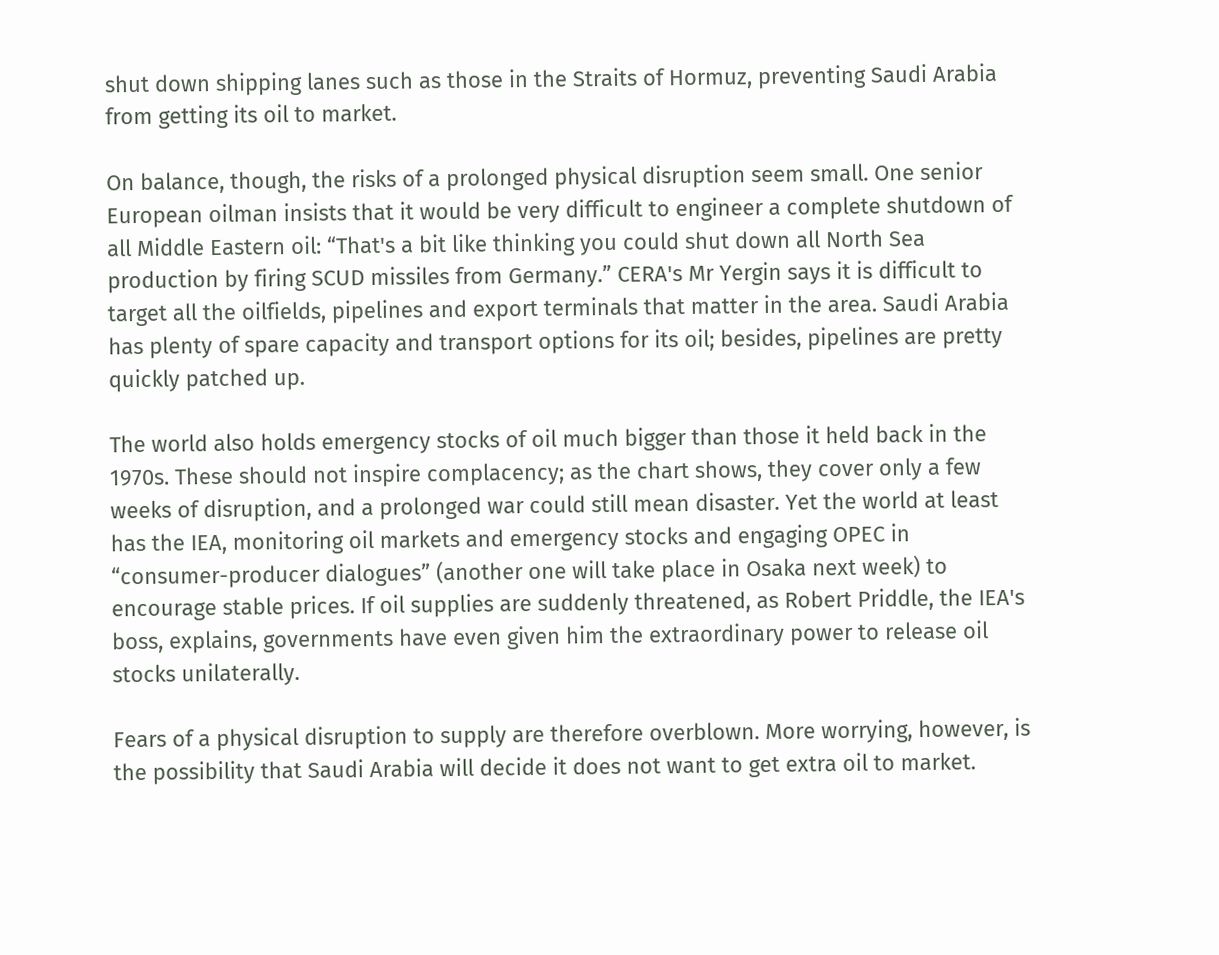shut down shipping lanes such as those in the Straits of Hormuz, preventing Saudi Arabia from getting its oil to market.

On balance, though, the risks of a prolonged physical disruption seem small. One senior European oilman insists that it would be very difficult to engineer a complete shutdown of all Middle Eastern oil: “That's a bit like thinking you could shut down all North Sea production by firing SCUD missiles from Germany.” CERA's Mr Yergin says it is difficult to target all the oilfields, pipelines and export terminals that matter in the area. Saudi Arabia has plenty of spare capacity and transport options for its oil; besides, pipelines are pretty quickly patched up.

The world also holds emergency stocks of oil much bigger than those it held back in the 1970s. These should not inspire complacency; as the chart shows, they cover only a few weeks of disruption, and a prolonged war could still mean disaster. Yet the world at least has the IEA, monitoring oil markets and emergency stocks and engaging OPEC in “consumer-producer dialogues” (another one will take place in Osaka next week) to encourage stable prices. If oil supplies are suddenly threatened, as Robert Priddle, the IEA's boss, explains, governments have even given him the extraordinary power to release oil stocks unilaterally.

Fears of a physical disruption to supply are therefore overblown. More worrying, however, is the possibility that Saudi Arabia will decide it does not want to get extra oil to market.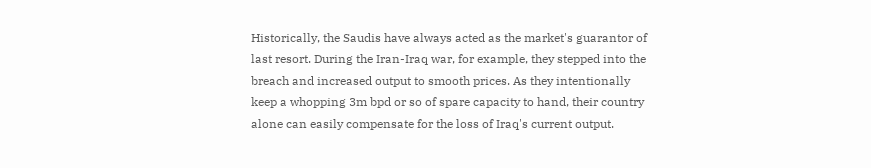Historically, the Saudis have always acted as the market's guarantor of last resort. During the Iran-Iraq war, for example, they stepped into the breach and increased output to smooth prices. As they intentionally keep a whopping 3m bpd or so of spare capacity to hand, their country alone can easily compensate for the loss of Iraq's current output.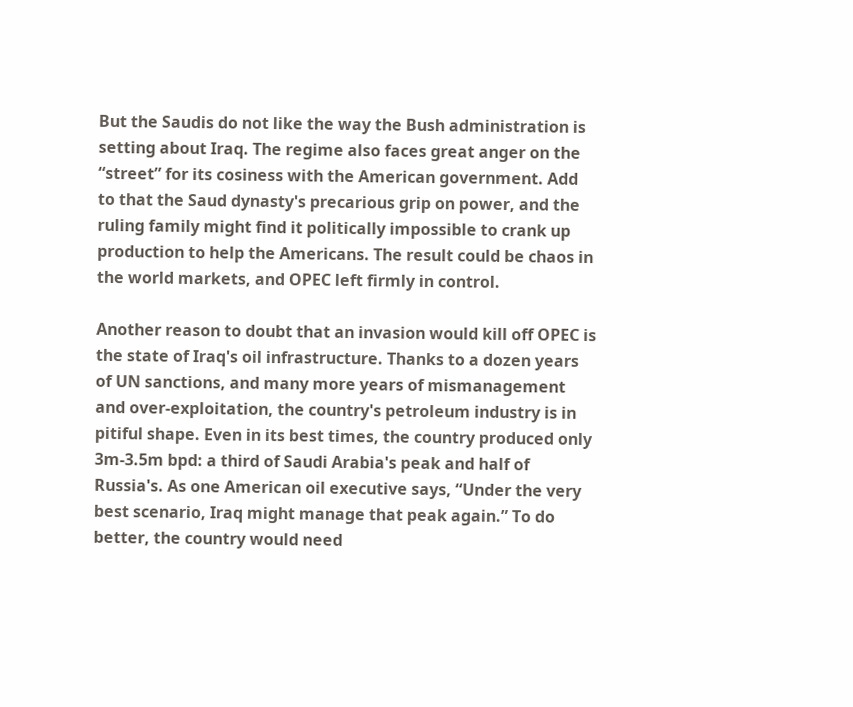But the Saudis do not like the way the Bush administration is setting about Iraq. The regime also faces great anger on the “street” for its cosiness with the American government. Add to that the Saud dynasty's precarious grip on power, and the ruling family might find it politically impossible to crank up production to help the Americans. The result could be chaos in the world markets, and OPEC left firmly in control.

Another reason to doubt that an invasion would kill off OPEC is the state of Iraq's oil infrastructure. Thanks to a dozen years of UN sanctions, and many more years of mismanagement and over-exploitation, the country's petroleum industry is in pitiful shape. Even in its best times, the country produced only 3m-3.5m bpd: a third of Saudi Arabia's peak and half of Russia's. As one American oil executive says, “Under the very best scenario, Iraq might manage that peak again.” To do better, the country would need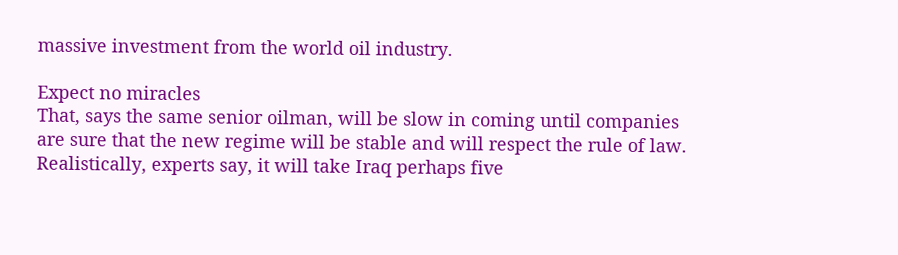massive investment from the world oil industry.

Expect no miracles
That, says the same senior oilman, will be slow in coming until companies are sure that the new regime will be stable and will respect the rule of law. Realistically, experts say, it will take Iraq perhaps five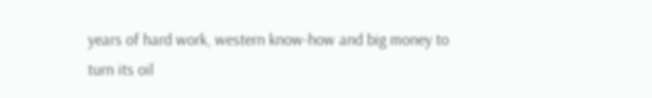years of hard work, western know-how and big money to turn its oil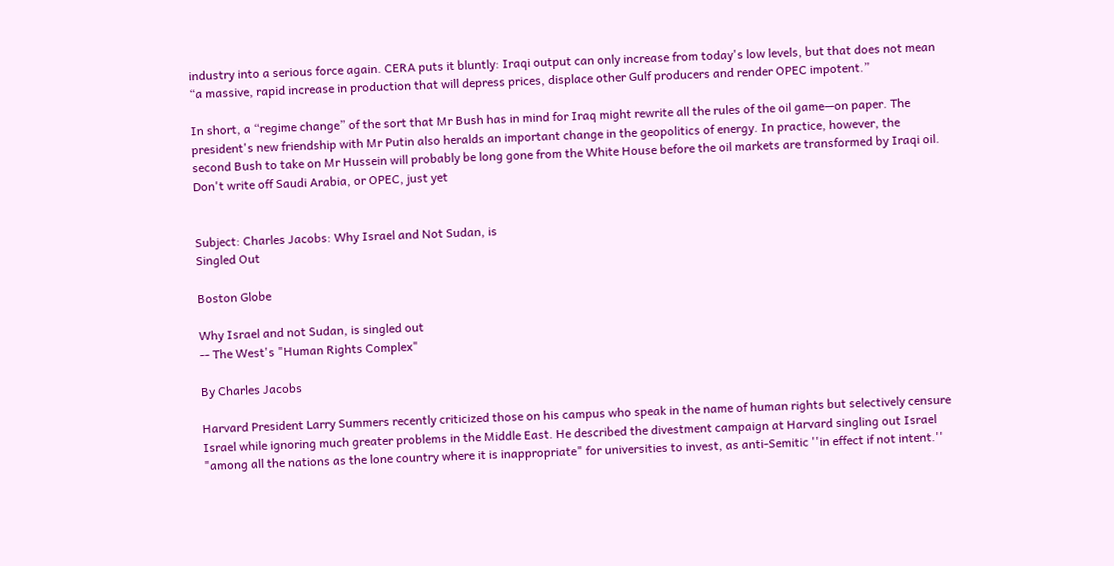industry into a serious force again. CERA puts it bluntly: Iraqi output can only increase from today's low levels, but that does not mean “a massive, rapid increase in production that will depress prices, displace other Gulf producers and render OPEC impotent.”

In short, a “regime change” of the sort that Mr Bush has in mind for Iraq might rewrite all the rules of the oil game—on paper. The president's new friendship with Mr Putin also heralds an important change in the geopolitics of energy. In practice, however, the second Bush to take on Mr Hussein will probably be long gone from the White House before the oil markets are transformed by Iraqi oil. Don't write off Saudi Arabia, or OPEC, just yet


Subject: Charles Jacobs: Why Israel and Not Sudan, is
Singled Out

Boston Globe

Why Israel and not Sudan, is singled out
-- The West's "Human Rights Complex"

By Charles Jacobs

Harvard President Larry Summers recently criticized those on his campus who speak in the name of human rights but selectively censure Israel while ignoring much greater problems in the Middle East. He described the divestment campaign at Harvard singling out Israel "among all the nations as the lone country where it is inappropriate" for universities to invest, as anti-Semitic ''in effect if not intent.''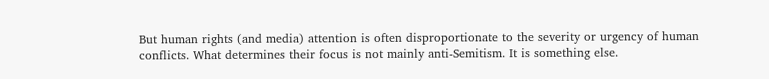But human rights (and media) attention is often disproportionate to the severity or urgency of human conflicts. What determines their focus is not mainly anti-Semitism. It is something else.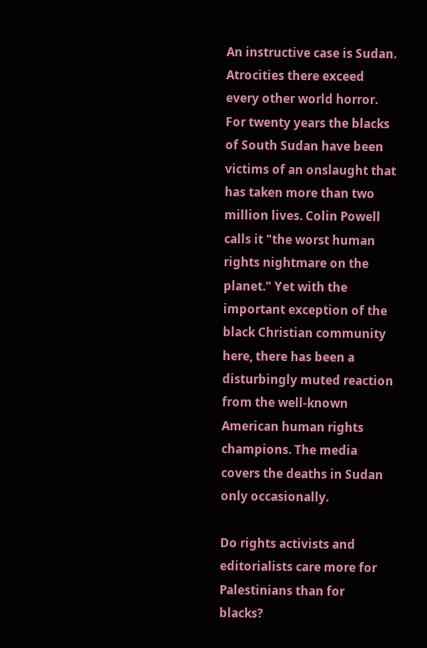An instructive case is Sudan. Atrocities there exceed every other world horror. For twenty years the blacks of South Sudan have been victims of an onslaught that has taken more than two million lives. Colin Powell calls it "the worst human rights nightmare on the planet." Yet with the important exception of the black Christian community here, there has been a disturbingly muted reaction from the well-known American human rights champions. The media covers the deaths in Sudan only occasionally.

Do rights activists and editorialists care more for Palestinians than for blacks?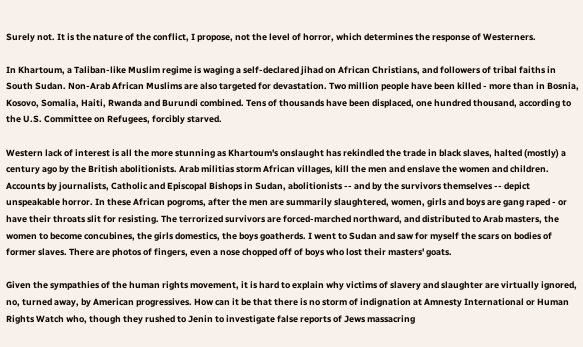Surely not. It is the nature of the conflict, I propose, not the level of horror, which determines the response of Westerners.

In Khartoum, a Taliban-like Muslim regime is waging a self-declared jihad on African Christians, and followers of tribal faiths in South Sudan. Non-Arab African Muslims are also targeted for devastation. Two million people have been killed - more than in Bosnia, Kosovo, Somalia, Haiti, Rwanda and Burundi combined. Tens of thousands have been displaced, one hundred thousand, according to the U.S. Committee on Refugees, forcibly starved.

Western lack of interest is all the more stunning as Khartoum's onslaught has rekindled the trade in black slaves, halted (mostly) a century ago by the British abolitionists. Arab militias storm African villages, kill the men and enslave the women and children. Accounts by journalists, Catholic and Episcopal Bishops in Sudan, abolitionists -- and by the survivors themselves -- depict unspeakable horror. In these African pogroms, after the men are summarily slaughtered, women, girls and boys are gang raped - or have their throats slit for resisting. The terrorized survivors are forced-marched northward, and distributed to Arab masters, the women to become concubines, the girls domestics, the boys goatherds. I went to Sudan and saw for myself the scars on bodies of former slaves. There are photos of fingers, even a nose chopped off of boys who lost their masters' goats.

Given the sympathies of the human rights movement, it is hard to explain why victims of slavery and slaughter are virtually ignored, no, turned away, by American progressives. How can it be that there is no storm of indignation at Amnesty International or Human Rights Watch who, though they rushed to Jenin to investigate false reports of Jews massacring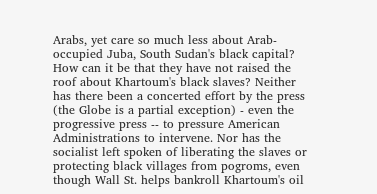Arabs, yet care so much less about Arab-occupied Juba, South Sudan's black capital? How can it be that they have not raised the roof about Khartoum's black slaves? Neither has there been a concerted effort by the press (the Globe is a partial exception) - even the progressive press -- to pressure American Administrations to intervene. Nor has the socialist left spoken of liberating the slaves or protecting black villages from pogroms, even though Wall St. helps bankroll Khartoum's oil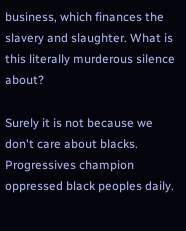business, which finances the slavery and slaughter. What is this literally murderous silence about?

Surely it is not because we don't care about blacks. Progressives champion oppressed black peoples daily.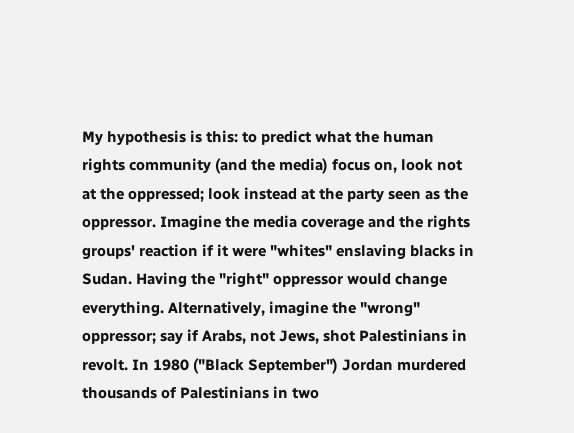My hypothesis is this: to predict what the human rights community (and the media) focus on, look not at the oppressed; look instead at the party seen as the oppressor. Imagine the media coverage and the rights groups' reaction if it were "whites" enslaving blacks in Sudan. Having the "right" oppressor would change everything. Alternatively, imagine the "wrong" oppressor; say if Arabs, not Jews, shot Palestinians in revolt. In 1980 ("Black September") Jordan murdered thousands of Palestinians in two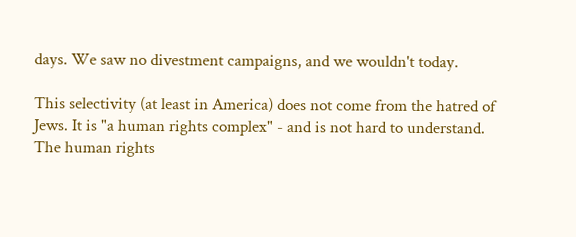days. We saw no divestment campaigns, and we wouldn't today.

This selectivity (at least in America) does not come from the hatred of Jews. It is "a human rights complex" - and is not hard to understand. The human rights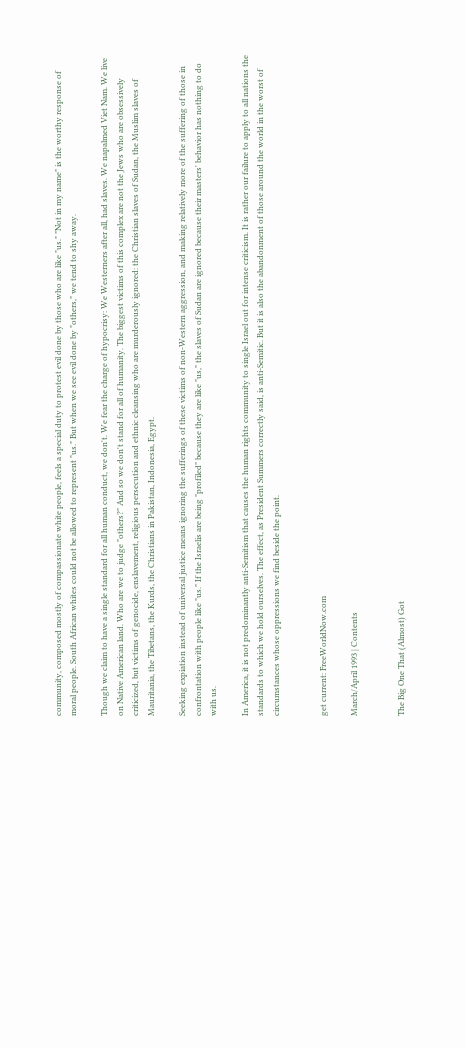community, composed mostly of compassionate white people, feels a special duty to protest evil done by those who are like "us." "Not in my name" is the worthy response of moral people. South African whites could not be allowed to represent "us." But when we see evil done by "others," we tend to shy away.

Though we claim to have a single standard for all human conduct, we don't. We fear the charge of hypocrisy: We Westerners after all, had slaves. We napalmed Viet Nam. We live on Native American land. Who are we to judge "others?" And so we don't stand for all of humanity. The biggest victims of this complex are not the Jews who are obsessively criticized, but victims of genocide, enslavement, religious persecution and ethnic cleansing who are murderously ignored: the Christian slaves of Sudan, the Muslim slaves of Mauritania, the Tibetans, the Kurds, the Christians in Pakistan, Indonesia, Egypt.

Seeking expiation instead of universal justice means ignoring the sufferings of these victims of non-Western aggression, and making relatively more of the suffering of those in confrontation with people like "us." If the Israelis are being "profiled" because they are like "us," the slaves of Sudan are ignored because their masters' behavior has nothing to do with us.

In America, it is not predominantly anti-Semitism that causes the human rights community to single Israel out for intense criticism. It is rather our failure to apply to all nations the standards to which we hold ourselves. The effect, as President Summers correctly said, is anti-Semitic. But it is also the abandonment of those around the world in the worst of circumstances whose oppressions we find beside the point.


get current: FreeWorldNow.com

March/April 1993 | Contents


The Big One That (Almost) Got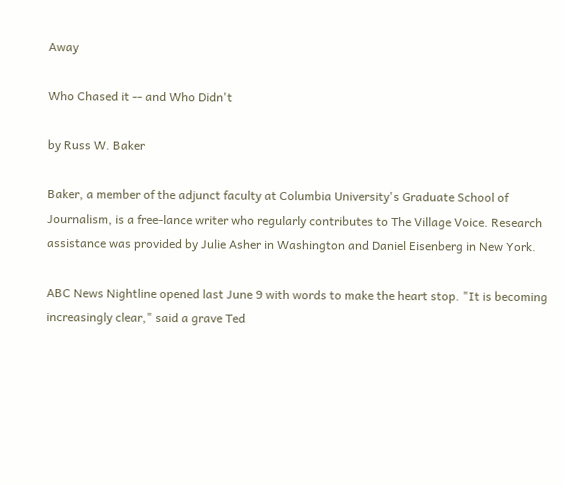Away

Who Chased it -- and Who Didn't

by Russ W. Baker

Baker, a member of the adjunct faculty at Columbia University's Graduate School of Journalism, is a free-lance writer who regularly contributes to The Village Voice. Research assistance was provided by Julie Asher in Washington and Daniel Eisenberg in New York.

ABC News Nightline opened last June 9 with words to make the heart stop. "It is becoming increasingly clear," said a grave Ted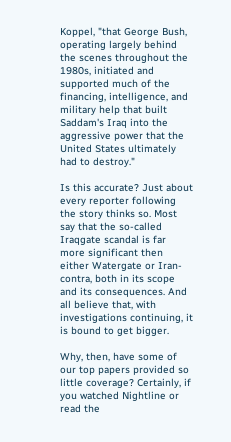Koppel, "that George Bush, operating largely behind the scenes throughout the 1980s, initiated and supported much of the financing, intelligence, and military help that built Saddam's Iraq into the aggressive power that the United States ultimately had to destroy."

Is this accurate? Just about every reporter following the story thinks so. Most say that the so-called Iraqgate scandal is far more significant then either Watergate or Iran-contra, both in its scope and its consequences. And all believe that, with investigations continuing, it is bound to get bigger.

Why, then, have some of our top papers provided so little coverage? Certainly, if you watched Nightline or read the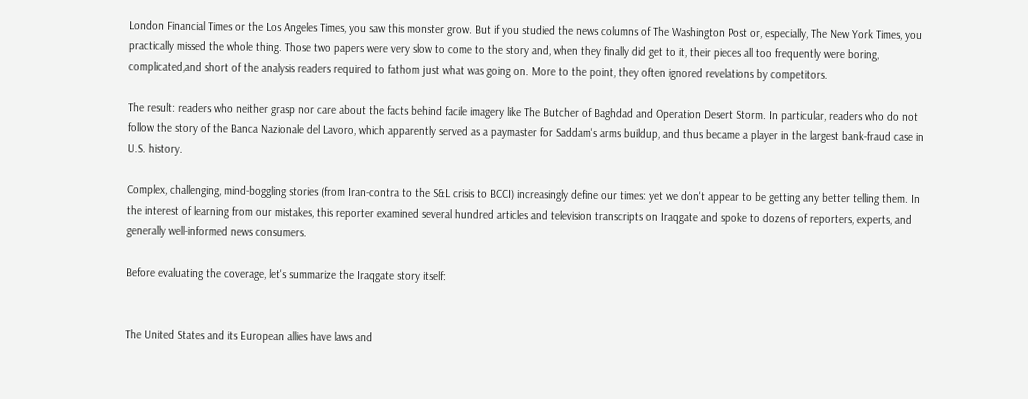London Financial Times or the Los Angeles Times, you saw this monster grow. But if you studied the news columns of The Washington Post or, especially, The New York Times, you practically missed the whole thing. Those two papers were very slow to come to the story and, when they finally did get to it, their pieces all too frequently were boring, complicated,and short of the analysis readers required to fathom just what was going on. More to the point, they often ignored revelations by competitors.

The result: readers who neither grasp nor care about the facts behind facile imagery like The Butcher of Baghdad and Operation Desert Storm. In particular, readers who do not follow the story of the Banca Nazionale del Lavoro, which apparently served as a paymaster for Saddam's arms buildup, and thus became a player in the largest bank-fraud case in U.S. history.

Complex, challenging, mind-boggling stories (from Iran-contra to the S&L crisis to BCCI) increasingly define our times: yet we don't appear to be getting any better telling them. In the interest of learning from our mistakes, this reporter examined several hundred articles and television transcripts on Iraqgate and spoke to dozens of reporters, experts, and generally well-informed news consumers.

Before evaluating the coverage, let's summarize the Iraqgate story itself:


The United States and its European allies have laws and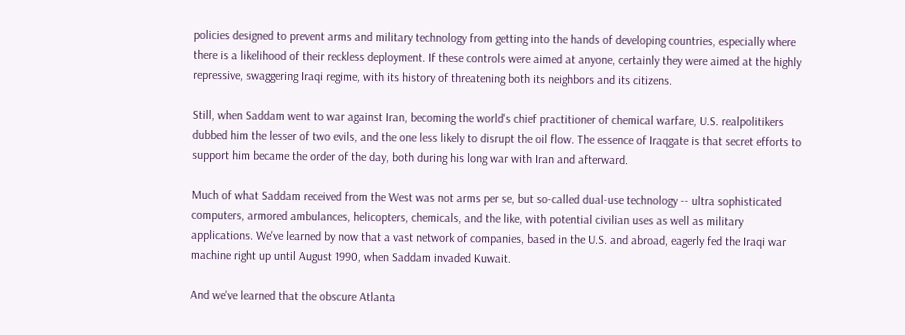policies designed to prevent arms and military technology from getting into the hands of developing countries, especially where there is a likelihood of their reckless deployment. If these controls were aimed at anyone, certainly they were aimed at the highly repressive, swaggering Iraqi regime, with its history of threatening both its neighbors and its citizens.

Still, when Saddam went to war against Iran, becoming the world's chief practitioner of chemical warfare, U.S. realpolitikers dubbed him the lesser of two evils, and the one less likely to disrupt the oil flow. The essence of Iraqgate is that secret efforts to support him became the order of the day, both during his long war with Iran and afterward.

Much of what Saddam received from the West was not arms per se, but so-called dual-use technology -- ultra sophisticated computers, armored ambulances, helicopters, chemicals, and the like, with potential civilian uses as well as military applications. We've learned by now that a vast network of companies, based in the U.S. and abroad, eagerly fed the Iraqi war machine right up until August 1990, when Saddam invaded Kuwait.

And we've learned that the obscure Atlanta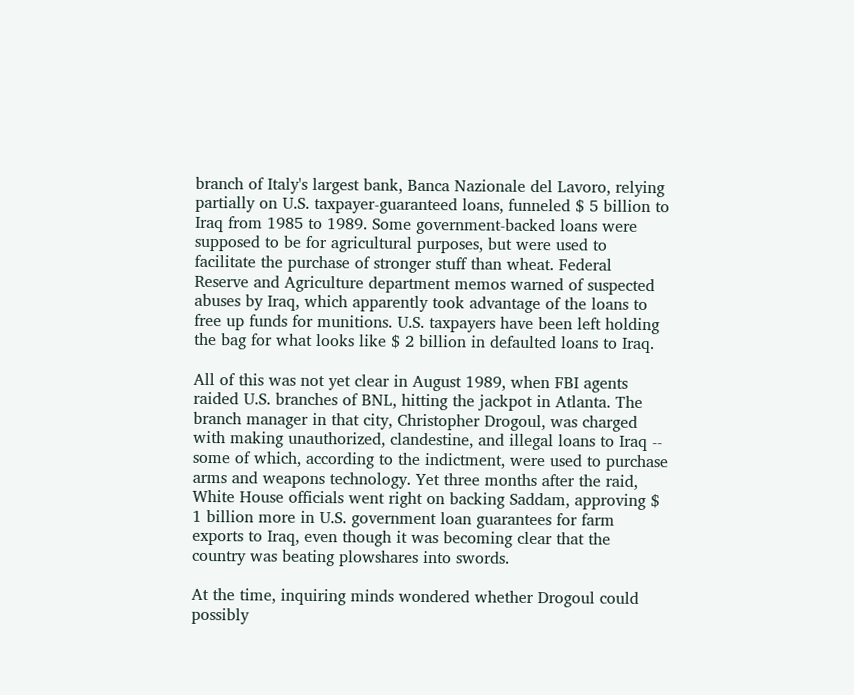branch of Italy's largest bank, Banca Nazionale del Lavoro, relying partially on U.S. taxpayer-guaranteed loans, funneled $ 5 billion to Iraq from 1985 to 1989. Some government-backed loans were supposed to be for agricultural purposes, but were used to facilitate the purchase of stronger stuff than wheat. Federal Reserve and Agriculture department memos warned of suspected abuses by Iraq, which apparently took advantage of the loans to free up funds for munitions. U.S. taxpayers have been left holding the bag for what looks like $ 2 billion in defaulted loans to Iraq.

All of this was not yet clear in August 1989, when FBI agents raided U.S. branches of BNL, hitting the jackpot in Atlanta. The branch manager in that city, Christopher Drogoul, was charged with making unauthorized, clandestine, and illegal loans to Iraq -- some of which, according to the indictment, were used to purchase arms and weapons technology. Yet three months after the raid, White House officials went right on backing Saddam, approving $ 1 billion more in U.S. government loan guarantees for farm exports to Iraq, even though it was becoming clear that the country was beating plowshares into swords.

At the time, inquiring minds wondered whether Drogoul could possibly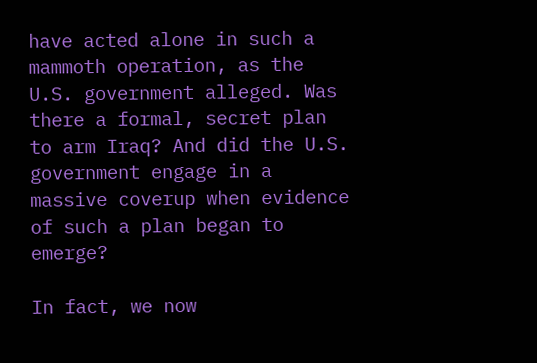have acted alone in such a mammoth operation, as the U.S. government alleged. Was there a formal, secret plan to arm Iraq? And did the U.S. government engage in a massive coverup when evidence of such a plan began to emerge?

In fact, we now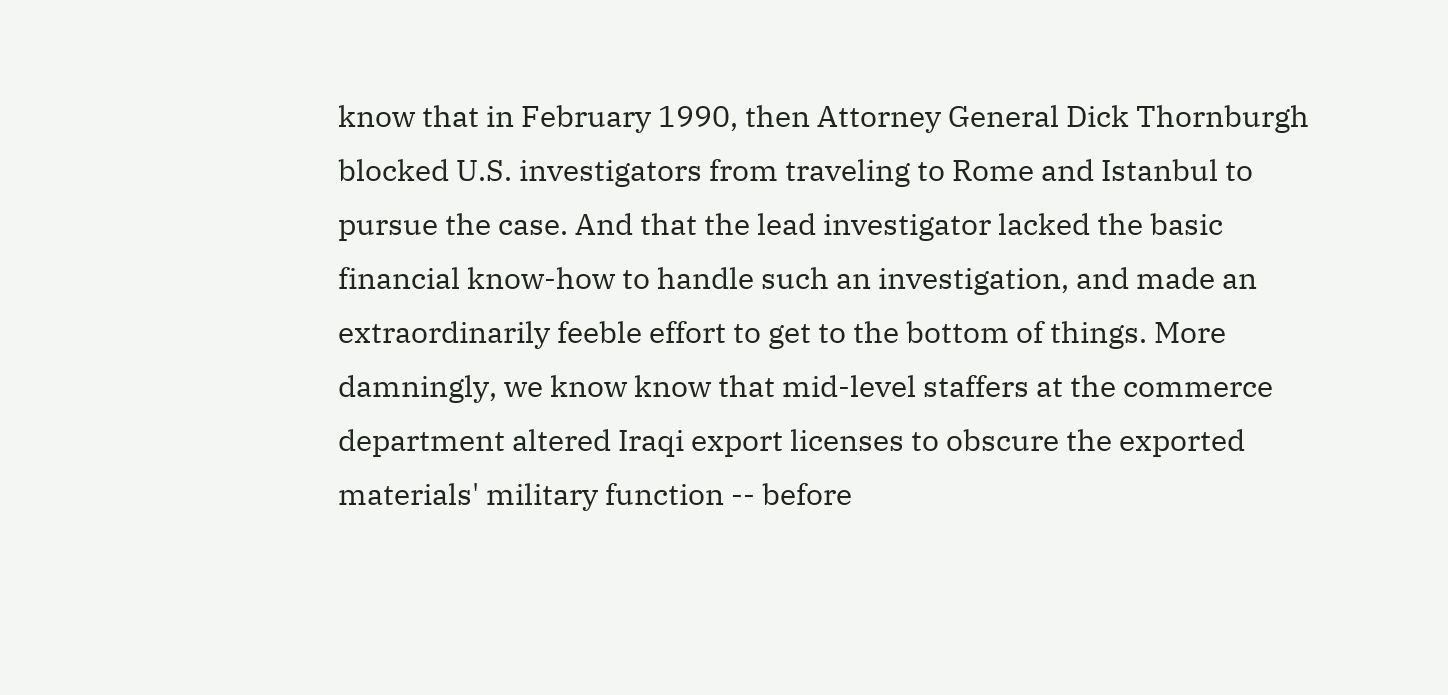know that in February 1990, then Attorney General Dick Thornburgh blocked U.S. investigators from traveling to Rome and Istanbul to pursue the case. And that the lead investigator lacked the basic financial know-how to handle such an investigation, and made an extraordinarily feeble effort to get to the bottom of things. More damningly, we know know that mid-level staffers at the commerce department altered Iraqi export licenses to obscure the exported materials' military function -- before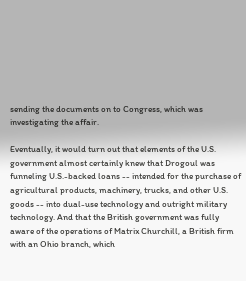sending the documents on to Congress, which was investigating the affair.

Eventually, it would turn out that elements of the U.S. government almost certainly knew that Drogoul was funneling U.S.-backed loans -- intended for the purchase of agricultural products, machinery, trucks, and other U.S. goods -- into dual-use technology and outright military technology. And that the British government was fully aware of the operations of Matrix Churchill, a British firm with an Ohio branch, which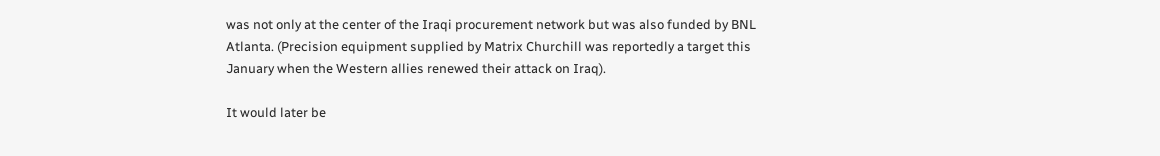was not only at the center of the Iraqi procurement network but was also funded by BNL Atlanta. (Precision equipment supplied by Matrix Churchill was reportedly a target this January when the Western allies renewed their attack on Iraq).

It would later be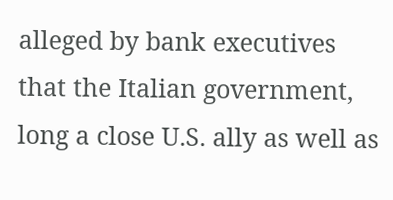alleged by bank executives that the Italian government, long a close U.S. ally as well as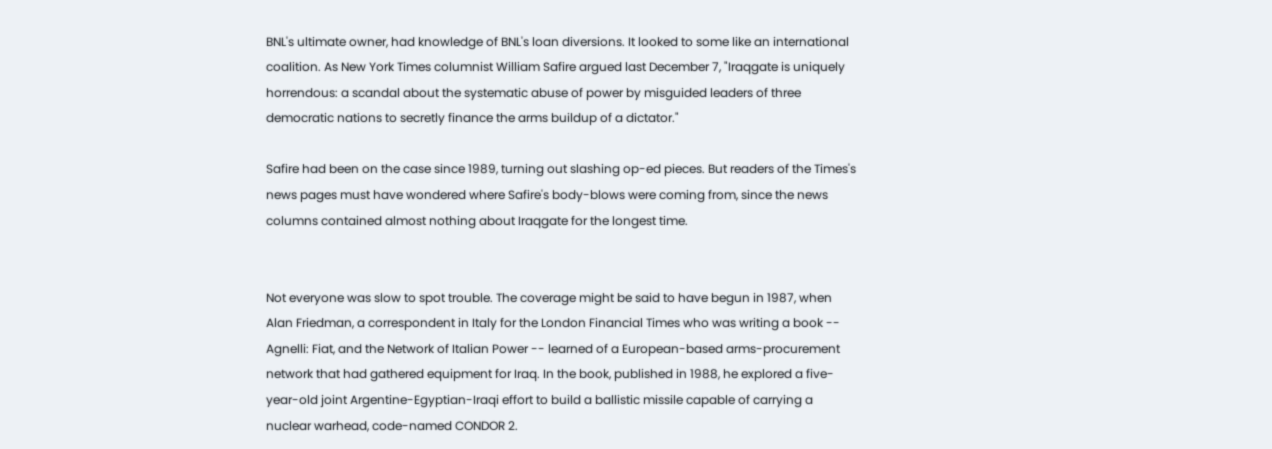BNL's ultimate owner, had knowledge of BNL's loan diversions. It looked to some like an international coalition. As New York Times columnist William Safire argued last December 7, "Iraqgate is uniquely horrendous: a scandal about the systematic abuse of power by misguided leaders of three democratic nations to secretly finance the arms buildup of a dictator."

Safire had been on the case since 1989, turning out slashing op-ed pieces. But readers of the Times's news pages must have wondered where Safire's body-blows were coming from, since the news columns contained almost nothing about Iraqgate for the longest time.


Not everyone was slow to spot trouble. The coverage might be said to have begun in 1987, when Alan Friedman, a correspondent in Italy for the London Financial Times who was writing a book -- Agnelli: Fiat, and the Network of Italian Power -- learned of a European-based arms-procurement network that had gathered equipment for Iraq. In the book, published in 1988, he explored a five-year-old joint Argentine-Egyptian-Iraqi effort to build a ballistic missile capable of carrying a nuclear warhead, code-named CONDOR 2.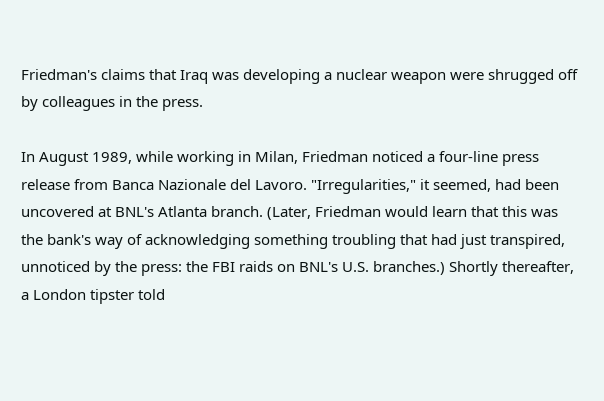Friedman's claims that Iraq was developing a nuclear weapon were shrugged off by colleagues in the press.

In August 1989, while working in Milan, Friedman noticed a four-line press release from Banca Nazionale del Lavoro. "Irregularities," it seemed, had been uncovered at BNL's Atlanta branch. (Later, Friedman would learn that this was the bank's way of acknowledging something troubling that had just transpired, unnoticed by the press: the FBI raids on BNL's U.S. branches.) Shortly thereafter, a London tipster told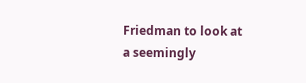Friedman to look at a seemingly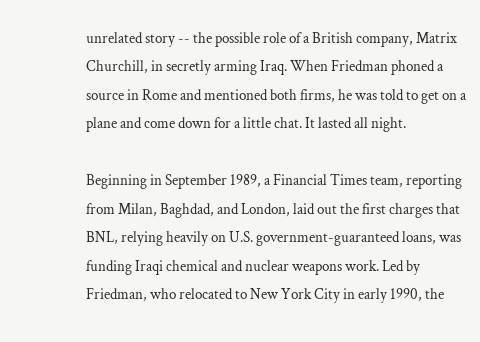unrelated story -- the possible role of a British company, Matrix Churchill, in secretly arming Iraq. When Friedman phoned a source in Rome and mentioned both firms, he was told to get on a plane and come down for a little chat. It lasted all night.

Beginning in September 1989, a Financial Times team, reporting from Milan, Baghdad, and London, laid out the first charges that BNL, relying heavily on U.S. government-guaranteed loans, was funding Iraqi chemical and nuclear weapons work. Led by Friedman, who relocated to New York City in early 1990, the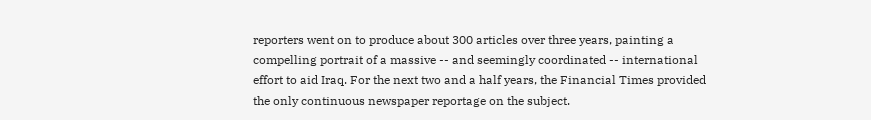reporters went on to produce about 300 articles over three years, painting a compelling portrait of a massive -- and seemingly coordinated -- international effort to aid Iraq. For the next two and a half years, the Financial Times provided the only continuous newspaper reportage on the subject.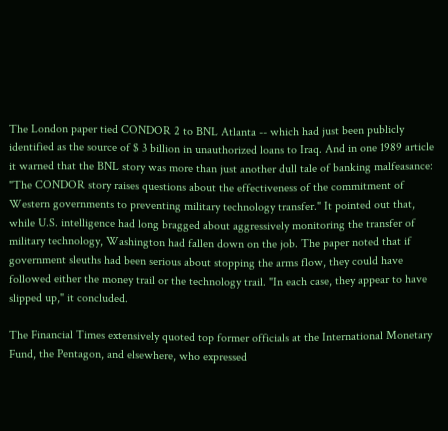The London paper tied CONDOR 2 to BNL Atlanta -- which had just been publicly identified as the source of $ 3 billion in unauthorized loans to Iraq. And in one 1989 article it warned that the BNL story was more than just another dull tale of banking malfeasance: "The CONDOR story raises questions about the effectiveness of the commitment of Western governments to preventing military technology transfer." It pointed out that, while U.S. intelligence had long bragged about aggressively monitoring the transfer of military technology, Washington had fallen down on the job. The paper noted that if government sleuths had been serious about stopping the arms flow, they could have followed either the money trail or the technology trail. "In each case, they appear to have slipped up," it concluded.

The Financial Times extensively quoted top former officials at the International Monetary Fund, the Pentagon, and elsewhere, who expressed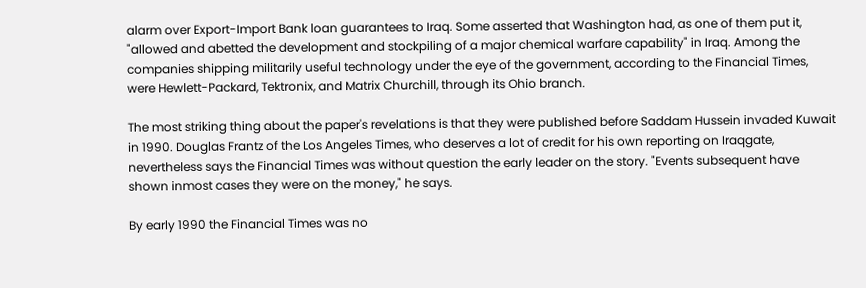alarm over Export-Import Bank loan guarantees to Iraq. Some asserted that Washington had, as one of them put it, "allowed and abetted the development and stockpiling of a major chemical warfare capability" in Iraq. Among the companies shipping militarily useful technology under the eye of the government, according to the Financial Times, were Hewlett-Packard, Tektronix, and Matrix Churchill, through its Ohio branch.

The most striking thing about the paper's revelations is that they were published before Saddam Hussein invaded Kuwait in 1990. Douglas Frantz of the Los Angeles Times, who deserves a lot of credit for his own reporting on Iraqgate, nevertheless says the Financial Times was without question the early leader on the story. "Events subsequent have shown inmost cases they were on the money," he says.

By early 1990 the Financial Times was no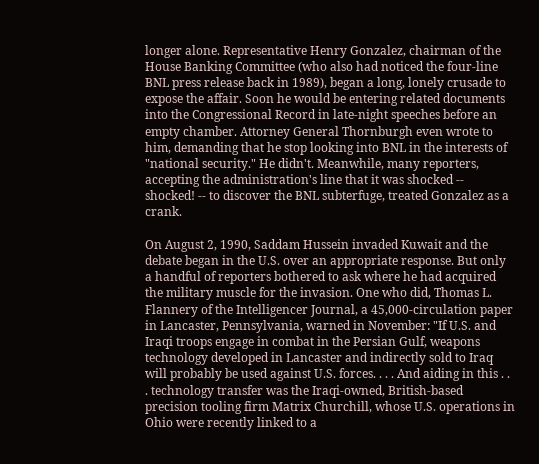longer alone. Representative Henry Gonzalez, chairman of the House Banking Committee (who also had noticed the four-line BNL press release back in 1989), began a long, lonely crusade to expose the affair. Soon he would be entering related documents into the Congressional Record in late-night speeches before an empty chamber. Attorney General Thornburgh even wrote to him, demanding that he stop looking into BNL in the interests of "national security." He didn't. Meanwhile, many reporters, accepting the administration's line that it was shocked -- shocked! -- to discover the BNL subterfuge, treated Gonzalez as a crank.

On August 2, 1990, Saddam Hussein invaded Kuwait and the debate began in the U.S. over an appropriate response. But only a handful of reporters bothered to ask where he had acquired the military muscle for the invasion. One who did, Thomas L. Flannery of the Intelligencer Journal, a 45,000-circulation paper in Lancaster, Pennsylvania, warned in November: "If U.S. and Iraqi troops engage in combat in the Persian Gulf, weapons technology developed in Lancaster and indirectly sold to Iraq will probably be used against U.S. forces. . . . And aiding in this . . . technology transfer was the Iraqi-owned, British-based precision tooling firm Matrix Churchill, whose U.S. operations in Ohio were recently linked to a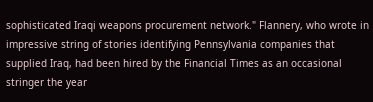sophisticated Iraqi weapons procurement network." Flannery, who wrote in impressive string of stories identifying Pennsylvania companies that supplied Iraq, had been hired by the Financial Times as an occasional stringer the year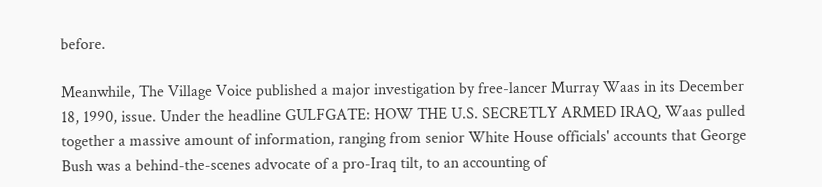before.

Meanwhile, The Village Voice published a major investigation by free-lancer Murray Waas in its December 18, 1990, issue. Under the headline GULFGATE: HOW THE U.S. SECRETLY ARMED IRAQ, Waas pulled together a massive amount of information, ranging from senior White House officials' accounts that George Bush was a behind-the-scenes advocate of a pro-Iraq tilt, to an accounting of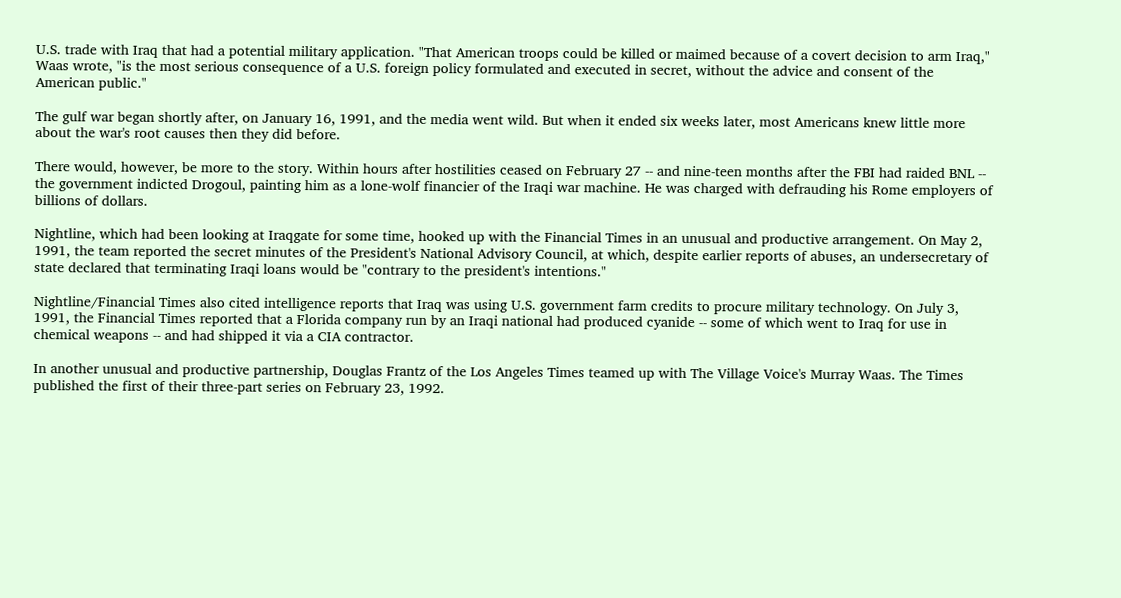U.S. trade with Iraq that had a potential military application. "That American troops could be killed or maimed because of a covert decision to arm Iraq," Waas wrote, "is the most serious consequence of a U.S. foreign policy formulated and executed in secret, without the advice and consent of the American public."

The gulf war began shortly after, on January 16, 1991, and the media went wild. But when it ended six weeks later, most Americans knew little more about the war's root causes then they did before.

There would, however, be more to the story. Within hours after hostilities ceased on February 27 -- and nine-teen months after the FBI had raided BNL -- the government indicted Drogoul, painting him as a lone-wolf financier of the Iraqi war machine. He was charged with defrauding his Rome employers of billions of dollars.

Nightline, which had been looking at Iraqgate for some time, hooked up with the Financial Times in an unusual and productive arrangement. On May 2, 1991, the team reported the secret minutes of the President's National Advisory Council, at which, despite earlier reports of abuses, an undersecretary of state declared that terminating Iraqi loans would be "contrary to the president's intentions."

Nightline/Financial Times also cited intelligence reports that Iraq was using U.S. government farm credits to procure military technology. On July 3, 1991, the Financial Times reported that a Florida company run by an Iraqi national had produced cyanide -- some of which went to Iraq for use in chemical weapons -- and had shipped it via a CIA contractor.

In another unusual and productive partnership, Douglas Frantz of the Los Angeles Times teamed up with The Village Voice's Murray Waas. The Times published the first of their three-part series on February 23, 1992.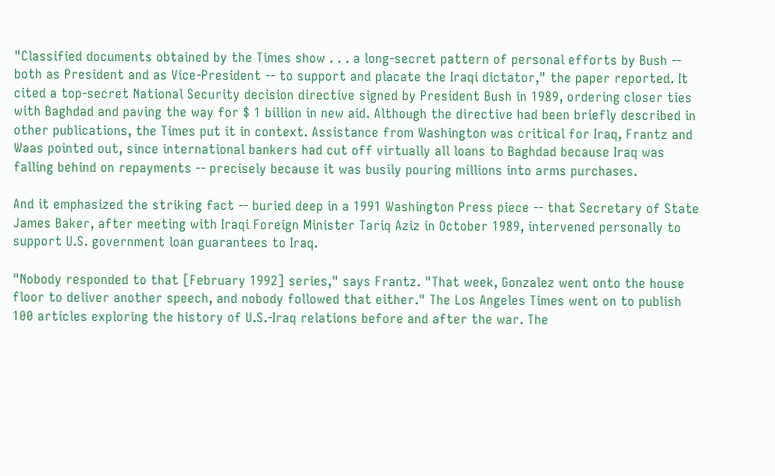"Classified documents obtained by the Times show . . . a long-secret pattern of personal efforts by Bush -- both as President and as Vice-President -- to support and placate the Iraqi dictator," the paper reported. It cited a top-secret National Security decision directive signed by President Bush in 1989, ordering closer ties with Baghdad and paving the way for $ 1 billion in new aid. Although the directive had been briefly described in other publications, the Times put it in context. Assistance from Washington was critical for Iraq, Frantz and Waas pointed out, since international bankers had cut off virtually all loans to Baghdad because Iraq was falling behind on repayments -- precisely because it was busily pouring millions into arms purchases.

And it emphasized the striking fact -- buried deep in a 1991 Washington Press piece -- that Secretary of State James Baker, after meeting with Iraqi Foreign Minister Tariq Aziz in October 1989, intervened personally to support U.S. government loan guarantees to Iraq.

"Nobody responded to that [February 1992] series," says Frantz. "That week, Gonzalez went onto the house floor to deliver another speech, and nobody followed that either." The Los Angeles Times went on to publish 100 articles exploring the history of U.S.-Iraq relations before and after the war. The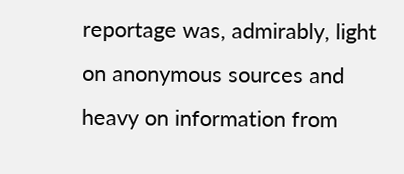reportage was, admirably, light on anonymous sources and heavy on information from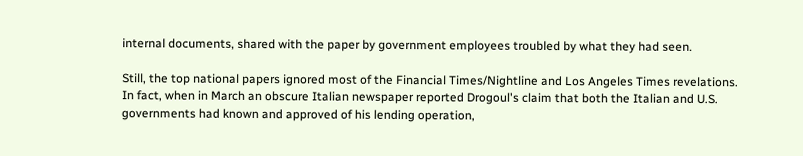internal documents, shared with the paper by government employees troubled by what they had seen.

Still, the top national papers ignored most of the Financial Times/Nightline and Los Angeles Times revelations. In fact, when in March an obscure Italian newspaper reported Drogoul's claim that both the Italian and U.S. governments had known and approved of his lending operation,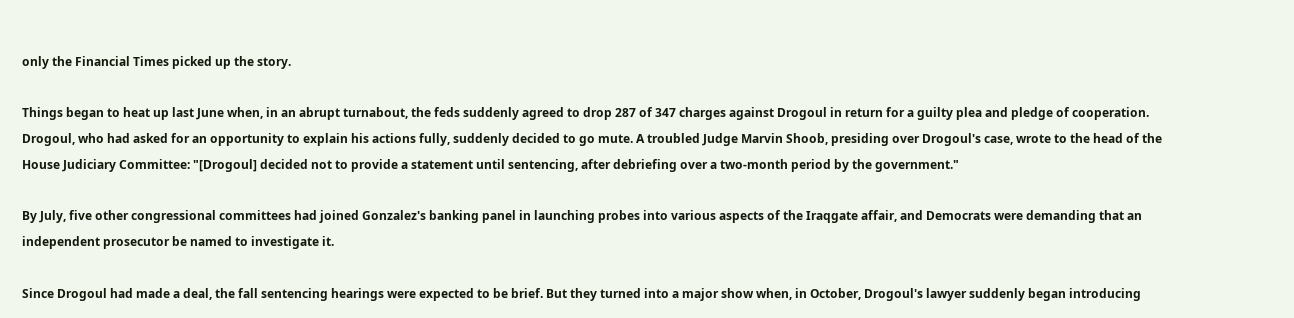only the Financial Times picked up the story.

Things began to heat up last June when, in an abrupt turnabout, the feds suddenly agreed to drop 287 of 347 charges against Drogoul in return for a guilty plea and pledge of cooperation. Drogoul, who had asked for an opportunity to explain his actions fully, suddenly decided to go mute. A troubled Judge Marvin Shoob, presiding over Drogoul's case, wrote to the head of the House Judiciary Committee: "[Drogoul] decided not to provide a statement until sentencing, after debriefing over a two-month period by the government."

By July, five other congressional committees had joined Gonzalez's banking panel in launching probes into various aspects of the Iraqgate affair, and Democrats were demanding that an independent prosecutor be named to investigate it.

Since Drogoul had made a deal, the fall sentencing hearings were expected to be brief. But they turned into a major show when, in October, Drogoul's lawyer suddenly began introducing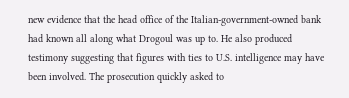new evidence that the head office of the Italian-government-owned bank had known all along what Drogoul was up to. He also produced testimony suggesting that figures with ties to U.S. intelligence may have been involved. The prosecution quickly asked to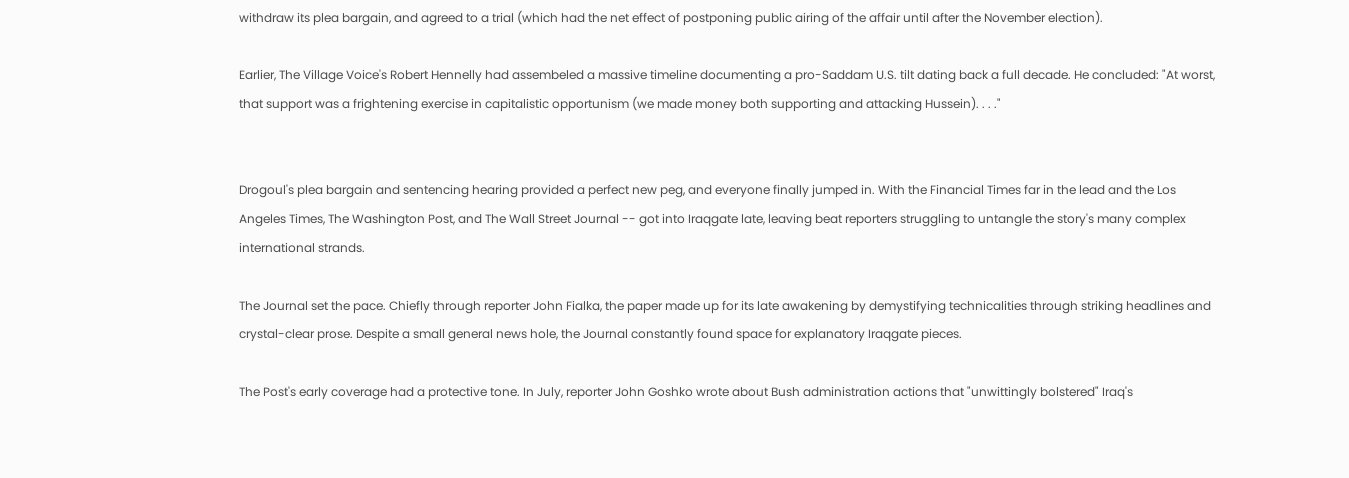withdraw its plea bargain, and agreed to a trial (which had the net effect of postponing public airing of the affair until after the November election).

Earlier, The Village Voice's Robert Hennelly had assembeled a massive timeline documenting a pro-Saddam U.S. tilt dating back a full decade. He concluded: "At worst, that support was a frightening exercise in capitalistic opportunism (we made money both supporting and attacking Hussein). . . ."


Drogoul's plea bargain and sentencing hearing provided a perfect new peg, and everyone finally jumped in. With the Financial Times far in the lead and the Los Angeles Times, The Washington Post, and The Wall Street Journal -- got into Iraqgate late, leaving beat reporters struggling to untangle the story's many complex international strands.

The Journal set the pace. Chiefly through reporter John Fialka, the paper made up for its late awakening by demystifying technicalities through striking headlines and crystal-clear prose. Despite a small general news hole, the Journal constantly found space for explanatory Iraqgate pieces.

The Post's early coverage had a protective tone. In July, reporter John Goshko wrote about Bush administration actions that "unwittingly bolstered" Iraq's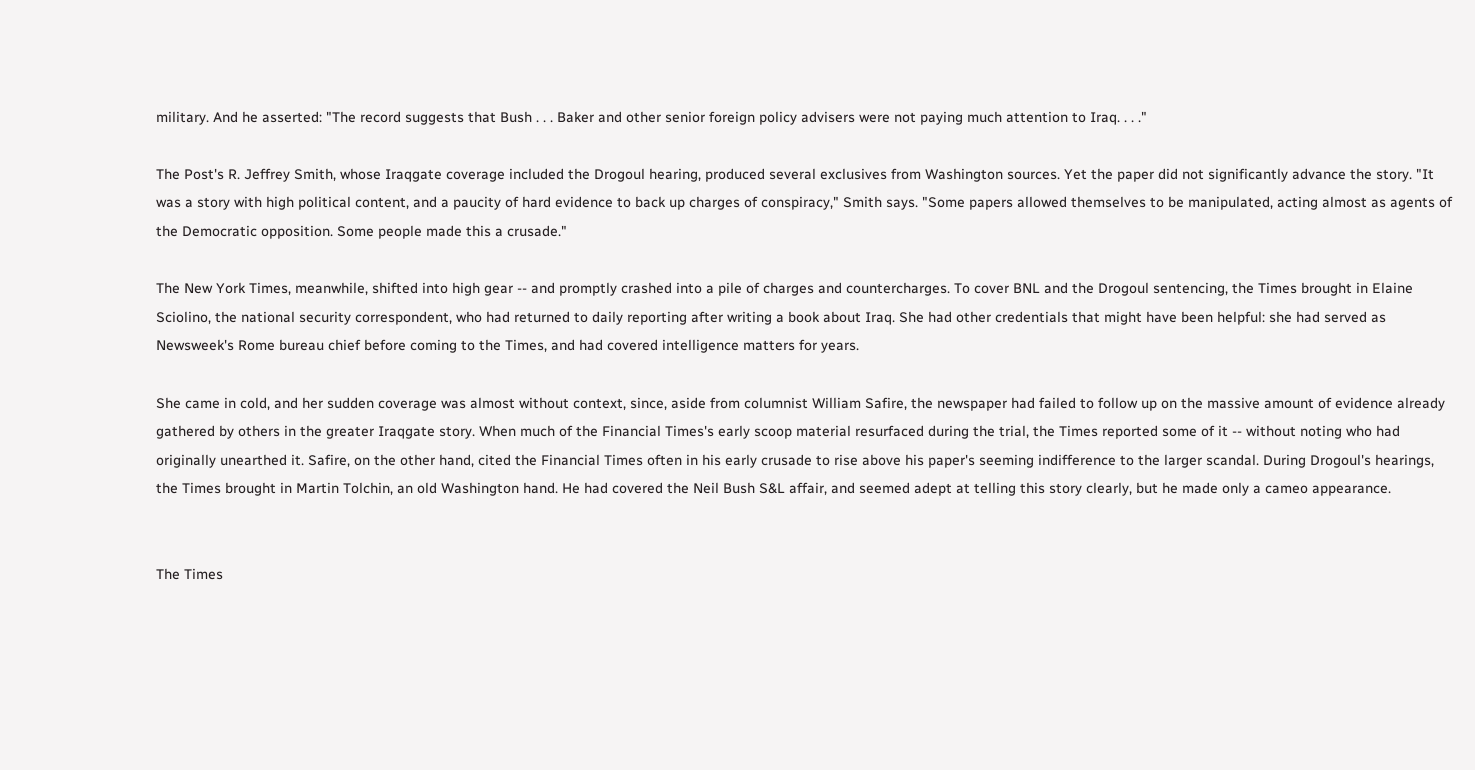military. And he asserted: "The record suggests that Bush . . . Baker and other senior foreign policy advisers were not paying much attention to Iraq. . . ."

The Post's R. Jeffrey Smith, whose Iraqgate coverage included the Drogoul hearing, produced several exclusives from Washington sources. Yet the paper did not significantly advance the story. "It was a story with high political content, and a paucity of hard evidence to back up charges of conspiracy," Smith says. "Some papers allowed themselves to be manipulated, acting almost as agents of the Democratic opposition. Some people made this a crusade."

The New York Times, meanwhile, shifted into high gear -- and promptly crashed into a pile of charges and countercharges. To cover BNL and the Drogoul sentencing, the Times brought in Elaine Sciolino, the national security correspondent, who had returned to daily reporting after writing a book about Iraq. She had other credentials that might have been helpful: she had served as Newsweek's Rome bureau chief before coming to the Times, and had covered intelligence matters for years.

She came in cold, and her sudden coverage was almost without context, since, aside from columnist William Safire, the newspaper had failed to follow up on the massive amount of evidence already gathered by others in the greater Iraqgate story. When much of the Financial Times's early scoop material resurfaced during the trial, the Times reported some of it -- without noting who had originally unearthed it. Safire, on the other hand, cited the Financial Times often in his early crusade to rise above his paper's seeming indifference to the larger scandal. During Drogoul's hearings, the Times brought in Martin Tolchin, an old Washington hand. He had covered the Neil Bush S&L affair, and seemed adept at telling this story clearly, but he made only a cameo appearance.


The Times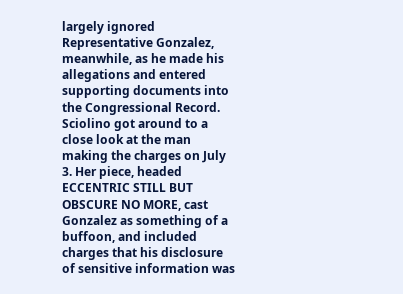largely ignored Representative Gonzalez, meanwhile, as he made his allegations and entered supporting documents into the Congressional Record. Sciolino got around to a close look at the man making the charges on July 3. Her piece, headed ECCENTRIC STILL BUT OBSCURE NO MORE, cast Gonzalez as something of a buffoon, and included charges that his disclosure of sensitive information was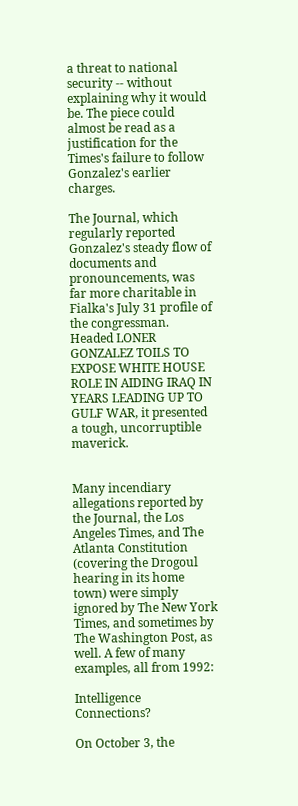a threat to national security -- without explaining why it would be. The piece could almost be read as a justification for the Times's failure to follow Gonzalez's earlier charges.

The Journal, which regularly reported Gonzalez's steady flow of documents and pronouncements, was far more charitable in Fialka's July 31 profile of the congressman. Headed LONER GONZALEZ TOILS TO EXPOSE WHITE HOUSE ROLE IN AIDING IRAQ IN YEARS LEADING UP TO GULF WAR, it presented a tough, uncorruptible maverick.


Many incendiary allegations reported by the Journal, the Los Angeles Times, and The Atlanta Constitution (covering the Drogoul hearing in its home town) were simply ignored by The New York Times, and sometimes by The Washington Post, as well. A few of many examples, all from 1992:

Intelligence Connections?

On October 3, the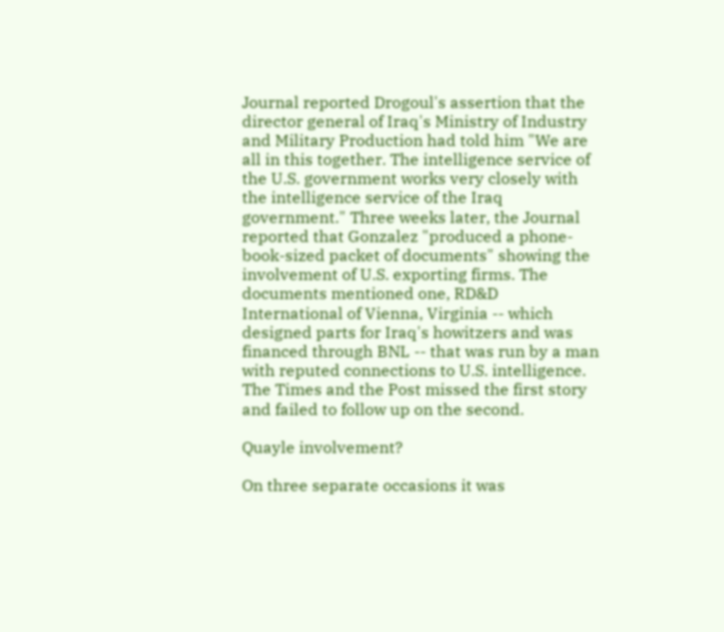Journal reported Drogoul's assertion that the director general of Iraq's Ministry of Industry and Military Production had told him "We are all in this together. The intelligence service of the U.S. government works very closely with the intelligence service of the Iraq government." Three weeks later, the Journal reported that Gonzalez "produced a phone-book-sized packet of documents" showing the involvement of U.S. exporting firms. The documents mentioned one, RD&D International of Vienna, Virginia -- which designed parts for Iraq's howitzers and was financed through BNL -- that was run by a man with reputed connections to U.S. intelligence. The Times and the Post missed the first story and failed to follow up on the second.

Quayle involvement?

On three separate occasions it was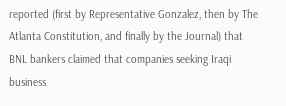reported (first by Representative Gonzalez, then by The Atlanta Constitution, and finally by the Journal) that BNL bankers claimed that companies seeking Iraqi business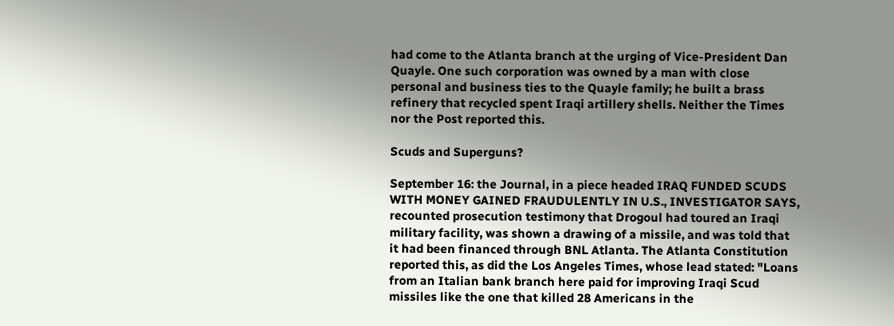had come to the Atlanta branch at the urging of Vice-President Dan Quayle. One such corporation was owned by a man with close personal and business ties to the Quayle family; he built a brass refinery that recycled spent Iraqi artillery shells. Neither the Times nor the Post reported this.

Scuds and Superguns?

September 16: the Journal, in a piece headed IRAQ FUNDED SCUDS WITH MONEY GAINED FRAUDULENTLY IN U.S., INVESTIGATOR SAYS, recounted prosecution testimony that Drogoul had toured an Iraqi military facility, was shown a drawing of a missile, and was told that it had been financed through BNL Atlanta. The Atlanta Constitution reported this, as did the Los Angeles Times, whose lead stated: "Loans from an Italian bank branch here paid for improving Iraqi Scud missiles like the one that killed 28 Americans in the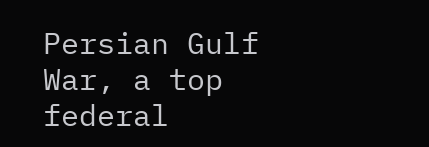Persian Gulf War, a top federal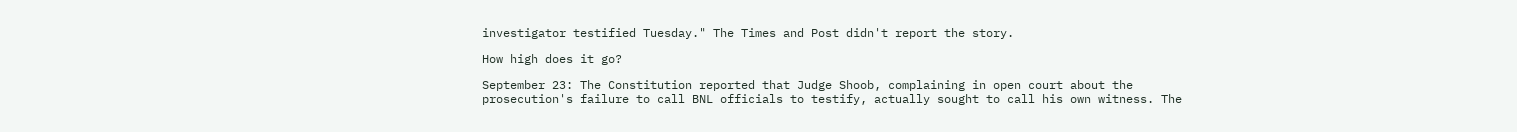investigator testified Tuesday." The Times and Post didn't report the story.

How high does it go?

September 23: The Constitution reported that Judge Shoob, complaining in open court about the prosecution's failure to call BNL officials to testify, actually sought to call his own witness. The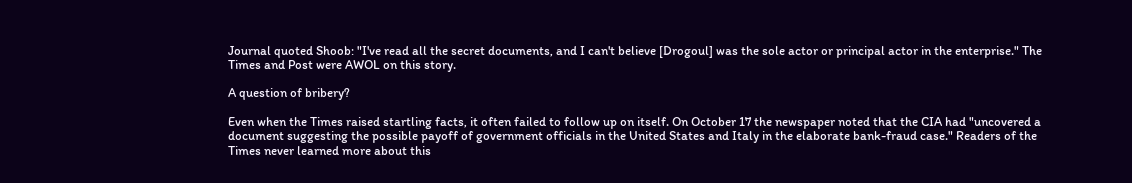Journal quoted Shoob: "I've read all the secret documents, and I can't believe [Drogoul] was the sole actor or principal actor in the enterprise." The Times and Post were AWOL on this story.

A question of bribery?

Even when the Times raised startling facts, it often failed to follow up on itself. On October 17 the newspaper noted that the CIA had "uncovered a document suggesting the possible payoff of government officials in the United States and Italy in the elaborate bank-fraud case." Readers of the Times never learned more about this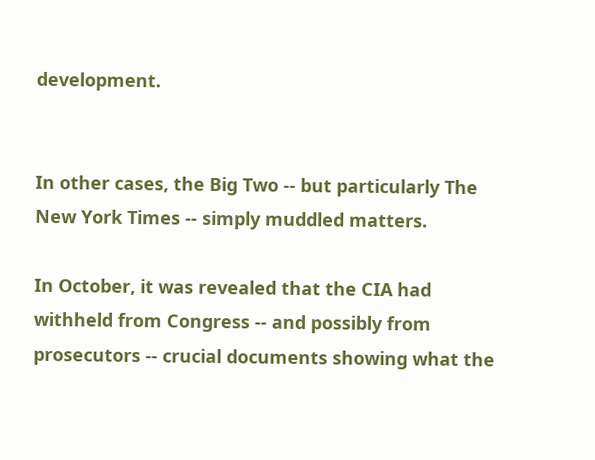development.


In other cases, the Big Two -- but particularly The New York Times -- simply muddled matters.

In October, it was revealed that the CIA had withheld from Congress -- and possibly from prosecutors -- crucial documents showing what the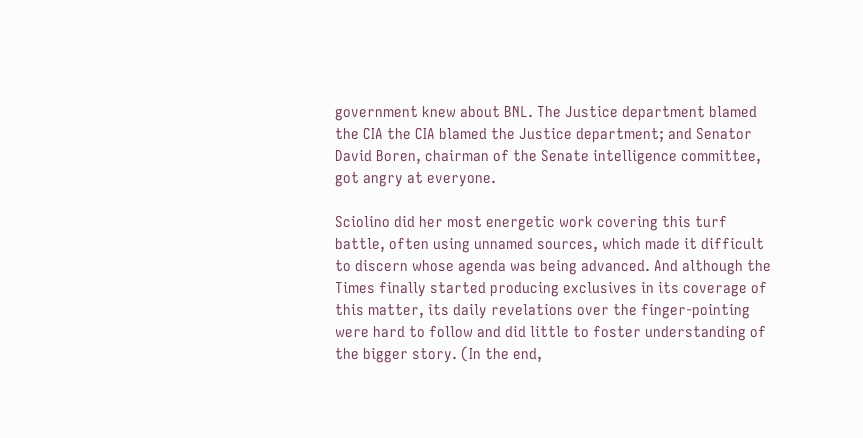government knew about BNL. The Justice department blamed the CIA the CIA blamed the Justice department; and Senator David Boren, chairman of the Senate intelligence committee, got angry at everyone.

Sciolino did her most energetic work covering this turf battle, often using unnamed sources, which made it difficult to discern whose agenda was being advanced. And although the Times finally started producing exclusives in its coverage of this matter, its daily revelations over the finger-pointing were hard to follow and did little to foster understanding of the bigger story. (In the end,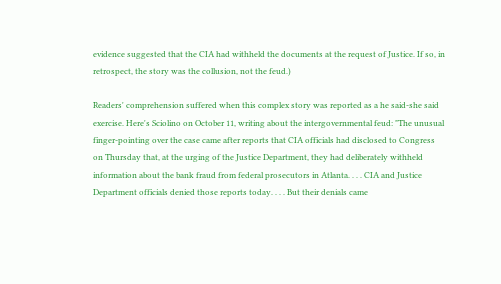evidence suggested that the CIA had withheld the documents at the request of Justice. If so, in retrospect, the story was the collusion, not the feud.)

Readers' comprehension suffered when this complex story was reported as a he said-she said exercise. Here's Sciolino on October 11, writing about the intergovernmental feud: "The unusual finger-pointing over the case came after reports that CIA officials had disclosed to Congress on Thursday that, at the urging of the Justice Department, they had deliberately withheld information about the bank fraud from federal prosecutors in Atlanta. . . . CIA and Justice Department officials denied those reports today. . . . But their denials came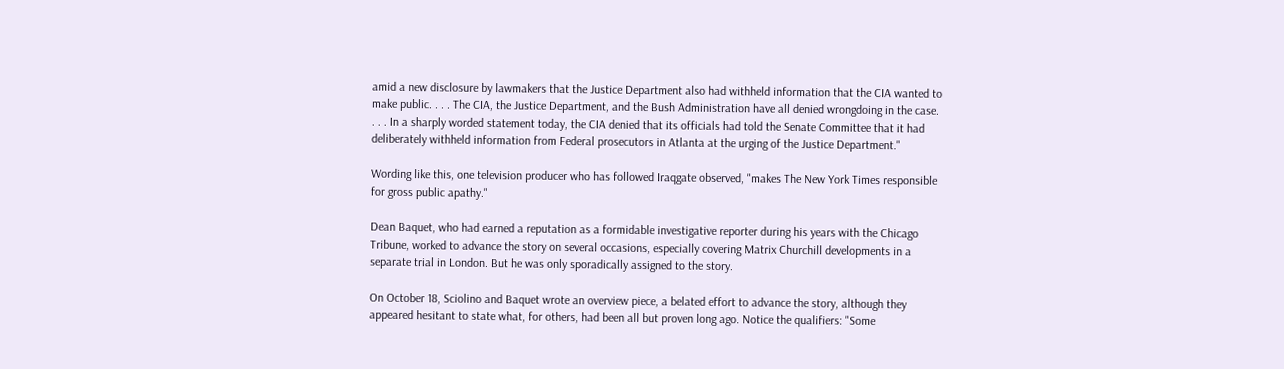amid a new disclosure by lawmakers that the Justice Department also had withheld information that the CIA wanted to make public. . . . The CIA, the Justice Department, and the Bush Administration have all denied wrongdoing in the case. . . . In a sharply worded statement today, the CIA denied that its officials had told the Senate Committee that it had deliberately withheld information from Federal prosecutors in Atlanta at the urging of the Justice Department."

Wording like this, one television producer who has followed Iraqgate observed, "makes The New York Times responsible for gross public apathy."

Dean Baquet, who had earned a reputation as a formidable investigative reporter during his years with the Chicago Tribune, worked to advance the story on several occasions, especially covering Matrix Churchill developments in a separate trial in London. But he was only sporadically assigned to the story.

On October 18, Sciolino and Baquet wrote an overview piece, a belated effort to advance the story, although they appeared hesitant to state what, for others, had been all but proven long ago. Notice the qualifiers: "Some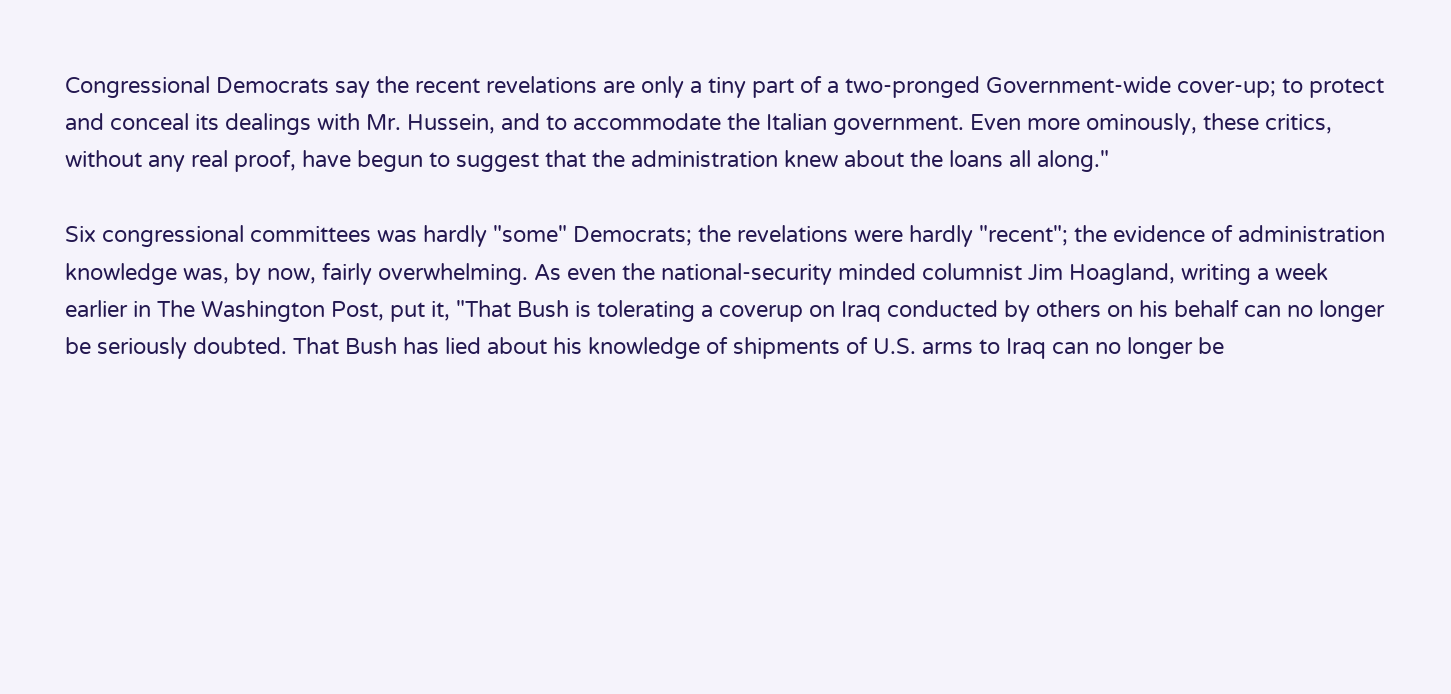Congressional Democrats say the recent revelations are only a tiny part of a two-pronged Government-wide cover-up; to protect and conceal its dealings with Mr. Hussein, and to accommodate the Italian government. Even more ominously, these critics, without any real proof, have begun to suggest that the administration knew about the loans all along."

Six congressional committees was hardly "some" Democrats; the revelations were hardly "recent"; the evidence of administration knowledge was, by now, fairly overwhelming. As even the national-security minded columnist Jim Hoagland, writing a week earlier in The Washington Post, put it, "That Bush is tolerating a coverup on Iraq conducted by others on his behalf can no longer be seriously doubted. That Bush has lied about his knowledge of shipments of U.S. arms to Iraq can no longer be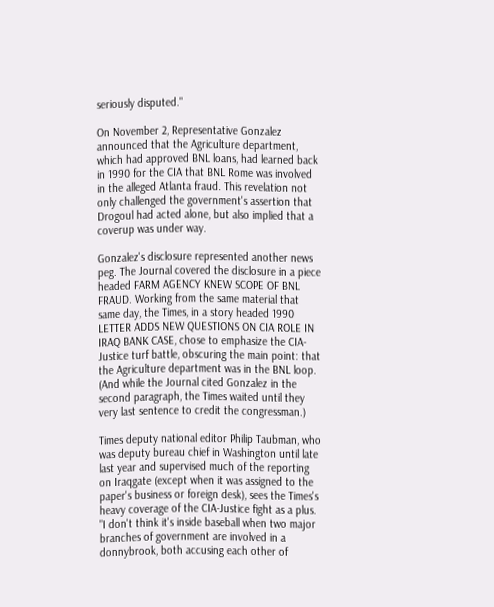seriously disputed."

On November 2, Representative Gonzalez announced that the Agriculture department, which had approved BNL loans, had learned back in 1990 for the CIA that BNL Rome was involved in the alleged Atlanta fraud. This revelation not only challenged the government's assertion that Drogoul had acted alone, but also implied that a coverup was under way.

Gonzalez's disclosure represented another news peg. The Journal covered the disclosure in a piece headed FARM AGENCY KNEW SCOPE OF BNL FRAUD. Working from the same material that same day, the Times, in a story headed 1990 LETTER ADDS NEW QUESTIONS ON CIA ROLE IN IRAQ BANK CASE, chose to emphasize the CIA-Justice turf battle, obscuring the main point: that the Agriculture department was in the BNL loop. (And while the Journal cited Gonzalez in the second paragraph, the Times waited until they very last sentence to credit the congressman.)

Times deputy national editor Philip Taubman, who was deputy bureau chief in Washington until late last year and supervised much of the reporting on Iraqgate (except when it was assigned to the paper's business or foreign desk), sees the Times's heavy coverage of the CIA-Justice fight as a plus. "I don't think it's inside baseball when two major branches of government are involved in a donnybrook, both accusing each other of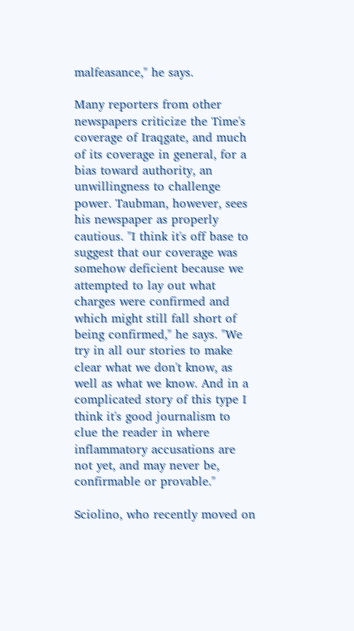malfeasance," he says.

Many reporters from other newspapers criticize the Time's coverage of Iraqgate, and much of its coverage in general, for a bias toward authority, an unwillingness to challenge power. Taubman, however, sees his newspaper as properly cautious. "I think it's off base to suggest that our coverage was somehow deficient because we attempted to lay out what charges were confirmed and which might still fall short of being confirmed," he says. "We try in all our stories to make clear what we don't know, as well as what we know. And in a complicated story of this type I think it's good journalism to clue the reader in where inflammatory accusations are not yet, and may never be, confirmable or provable."

Sciolino, who recently moved on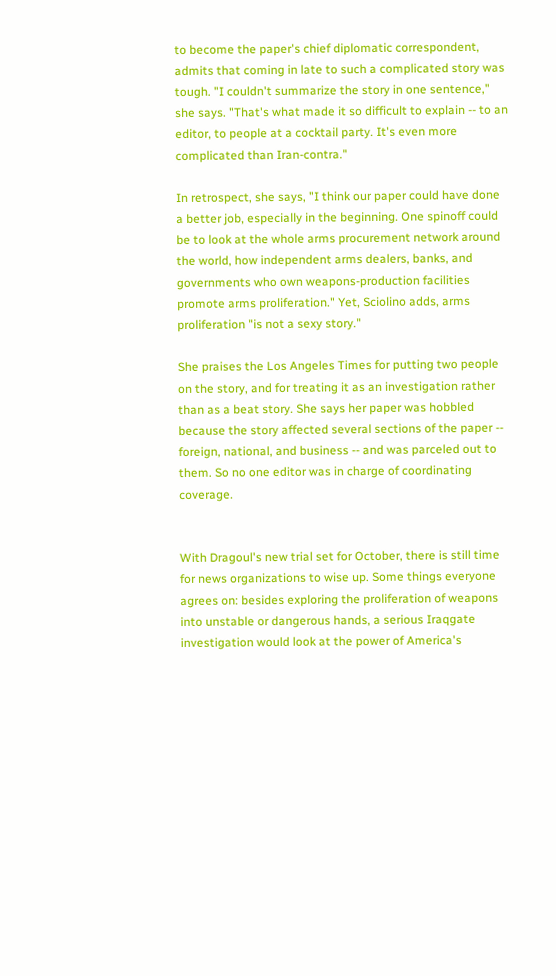to become the paper's chief diplomatic correspondent, admits that coming in late to such a complicated story was tough. "I couldn't summarize the story in one sentence," she says. "That's what made it so difficult to explain -- to an editor, to people at a cocktail party. It's even more complicated than Iran-contra."

In retrospect, she says, "I think our paper could have done a better job, especially in the beginning. One spinoff could be to look at the whole arms procurement network around the world, how independent arms dealers, banks, and governments who own weapons-production facilities promote arms proliferation." Yet, Sciolino adds, arms proliferation "is not a sexy story."

She praises the Los Angeles Times for putting two people on the story, and for treating it as an investigation rather than as a beat story. She says her paper was hobbled because the story affected several sections of the paper -- foreign, national, and business -- and was parceled out to them. So no one editor was in charge of coordinating coverage.


With Dragoul's new trial set for October, there is still time for news organizations to wise up. Some things everyone agrees on: besides exploring the proliferation of weapons into unstable or dangerous hands, a serious Iraqgate investigation would look at the power of America's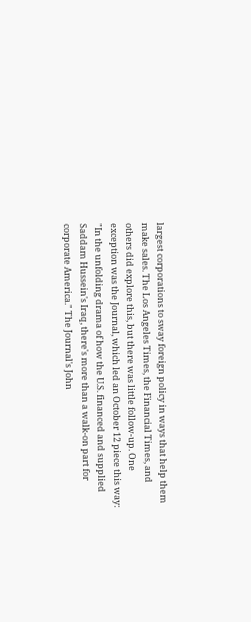largest corporations to sway foreign policy in ways that help them make sales. The Los Angeles Times, the Financial Times, and others did explore this, but there was little follow-up. One exception was the Journal, which led an October 12 piece this way: "In the unfolding drama of how the U.S. financed and supplied Saddam Hussein's Iraq, there's more than a walk-on part for corporate America." The Journal's John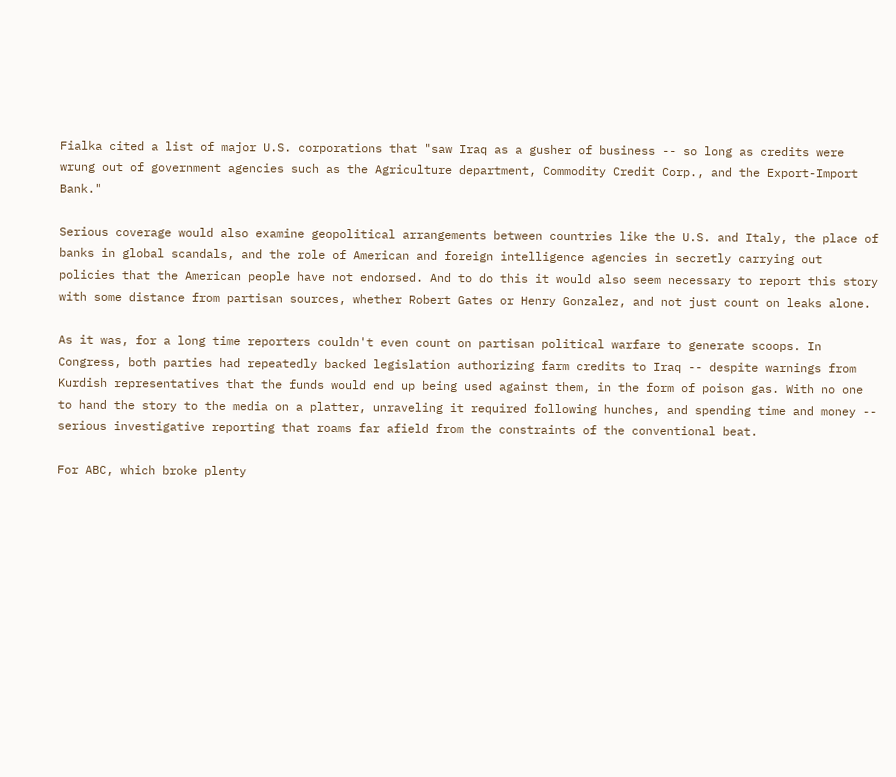Fialka cited a list of major U.S. corporations that "saw Iraq as a gusher of business -- so long as credits were wrung out of government agencies such as the Agriculture department, Commodity Credit Corp., and the Export-Import Bank."

Serious coverage would also examine geopolitical arrangements between countries like the U.S. and Italy, the place of banks in global scandals, and the role of American and foreign intelligence agencies in secretly carrying out policies that the American people have not endorsed. And to do this it would also seem necessary to report this story with some distance from partisan sources, whether Robert Gates or Henry Gonzalez, and not just count on leaks alone.

As it was, for a long time reporters couldn't even count on partisan political warfare to generate scoops. In Congress, both parties had repeatedly backed legislation authorizing farm credits to Iraq -- despite warnings from Kurdish representatives that the funds would end up being used against them, in the form of poison gas. With no one to hand the story to the media on a platter, unraveling it required following hunches, and spending time and money -- serious investigative reporting that roams far afield from the constraints of the conventional beat.

For ABC, which broke plenty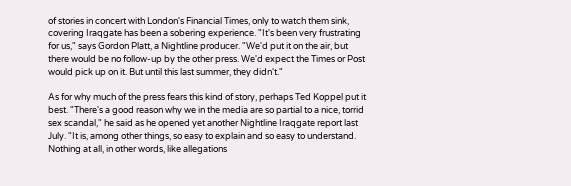of stories in concert with London's Financial Times, only to watch them sink, covering Iraqgate has been a sobering experience. "It's been very frustrating for us," says Gordon Platt, a Nightline producer. "We'd put it on the air, but there would be no follow-up by the other press. We'd expect the Times or Post would pick up on it. But until this last summer, they didn't."

As for why much of the press fears this kind of story, perhaps Ted Koppel put it best. "There's a good reason why we in the media are so partial to a nice, torrid sex scandal," he said as he opened yet another Nightline Iraqgate report last July. "It is, among other things, so easy to explain and so easy to understand. Nothing at all, in other words, like allegations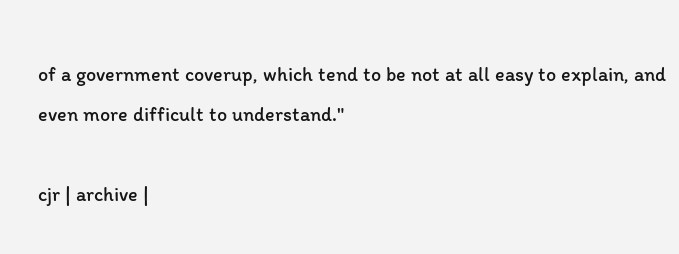of a government coverup, which tend to be not at all easy to explain, and even more difficult to understand."

cjr | archive |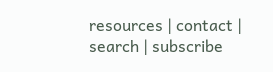resources | contact | search | subscribe